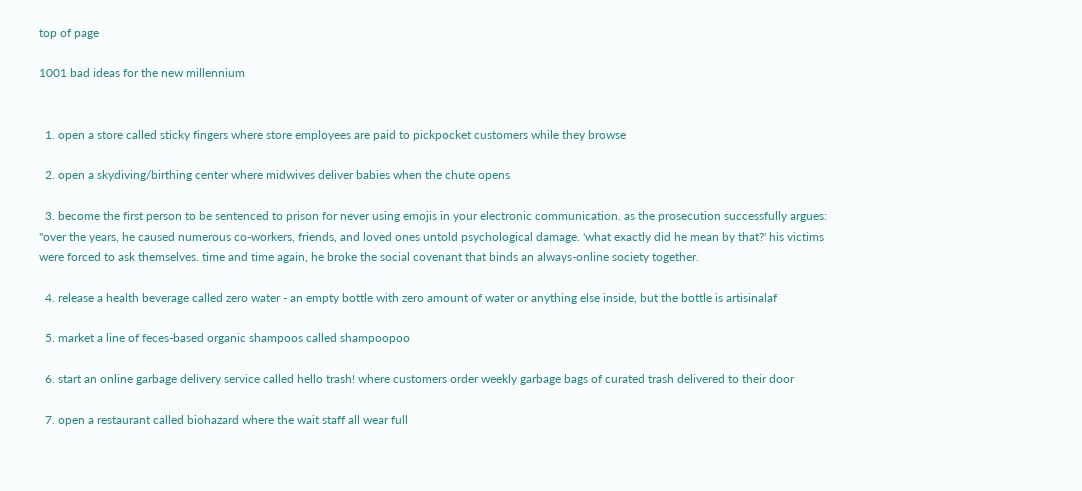top of page

1001 bad ideas for the new millennium


  1. open a store called sticky fingers where store employees are paid to pickpocket customers while they browse

  2. open a skydiving/birthing center where midwives deliver babies when the chute opens

  3. become the first person to be sentenced to prison for never using emojis in your electronic communication. as the prosecution successfully argues: "over the years, he caused numerous co-workers, friends, and loved ones untold psychological damage. 'what exactly did he mean by that?' his victims were forced to ask themselves. time and time again, he broke the social covenant that binds an always-online society together.

  4. release a health beverage called zero water - an empty bottle with zero amount of water or anything else inside, but the bottle is artisinalaf

  5. market a line of feces-based organic shampoos called shampoopoo

  6. start an online garbage delivery service called hello trash! where customers order weekly garbage bags of curated trash delivered to their door

  7. open a restaurant called biohazard where the wait staff all wear full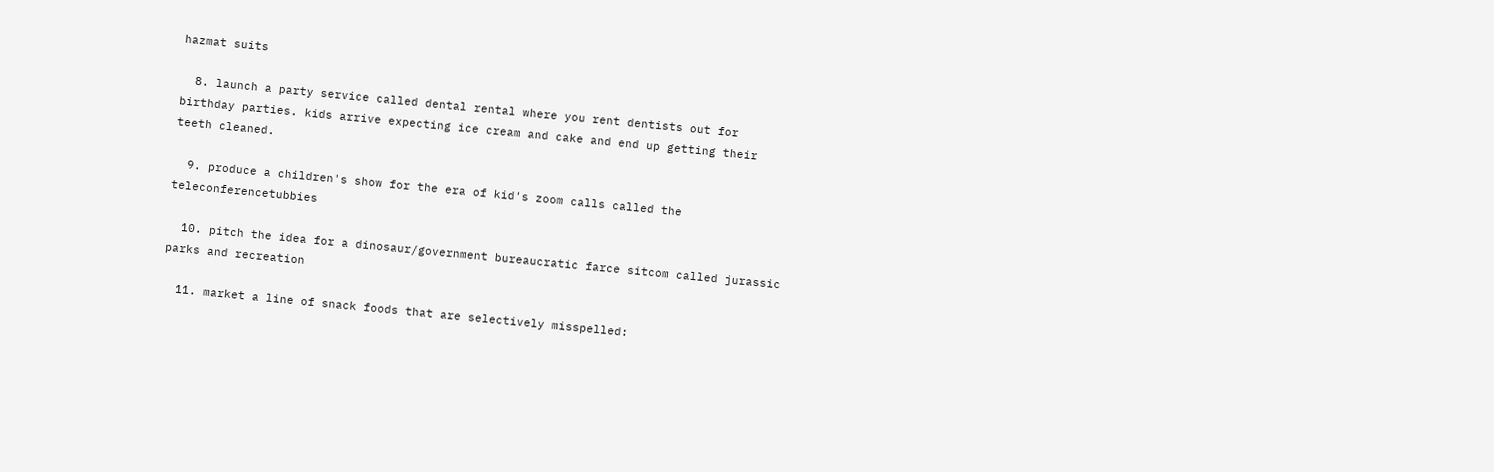hazmat suits

  8. launch a party service called dental rental where you rent dentists out for birthday parties. kids arrive expecting ice cream and cake and end up getting their teeth cleaned.

  9. produce a children's show for the era of kid's zoom calls called the teleconferencetubbies

  10. pitch the idea for a dinosaur/government bureaucratic farce sitcom called jurassic parks and recreation

  11. market a line of snack foods that are selectively misspelled: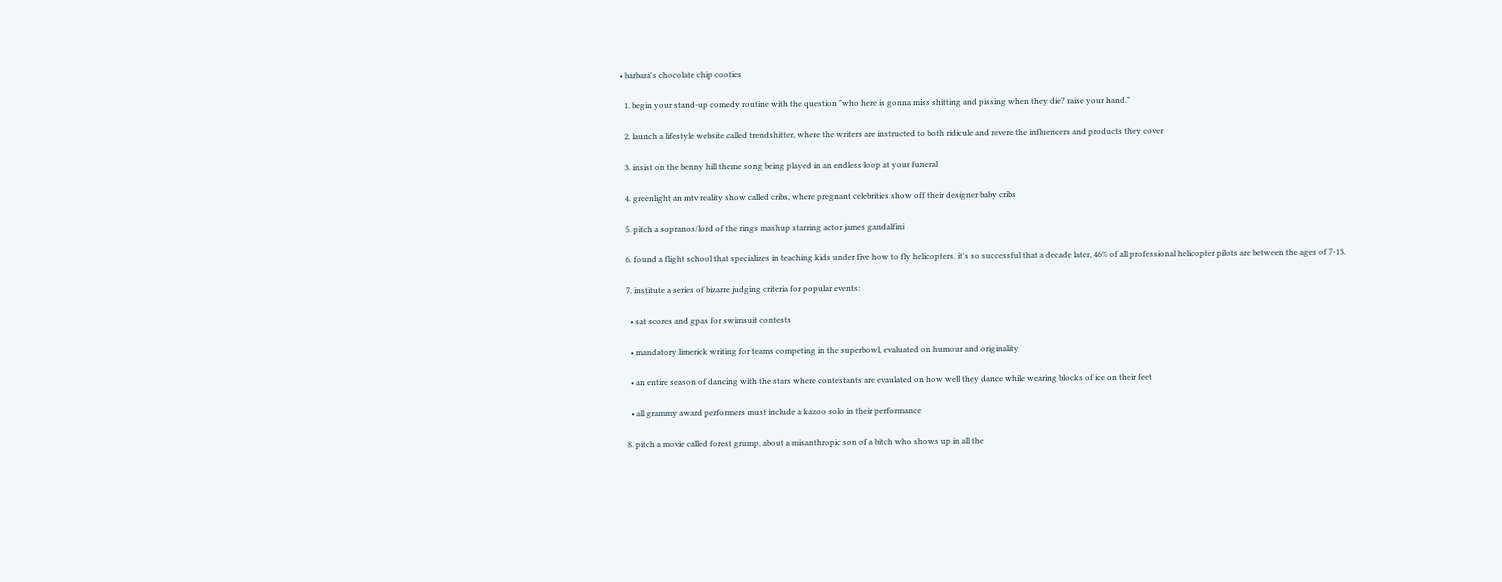• barbara's chocolate chip cooties

  1. begin your stand-up comedy routine with the question "who here is gonna miss shitting and pissing when they die? raise your hand."

  2. launch a lifestyle website called trendshitter, where the writers are instructed to both ridicule and revere the influencers and products they cover

  3. insist on the benny hill theme song being played in an endless loop at your funeral

  4. greenlight an mtv reality show called cribs, where pregnant celebrities show off their designer baby cribs

  5. pitch a sopranos/lord of the rings mashup starring actor james gandalfini

  6. found a flight school that specializes in teaching kids under five how to fly helicopters. it's so successful that a decade later, 46% of all professional helicopter pilots are between the ages of 7-13.

  7. institute a series of bizarre judging criteria for popular events:

    • sat scores and gpas for swimsuit contests

    • mandatory limerick writing for teams competing in the superbowl, evaluated on humour and originality

    • an entire season of dancing with the stars where contestants are evaulated on how well they dance while wearing blocks of ice on their feet

    • all grammy award performers must include a kazoo solo in their performance

  8. pitch a movie called forest grump, about a misanthropic son of a bitch who shows up in all the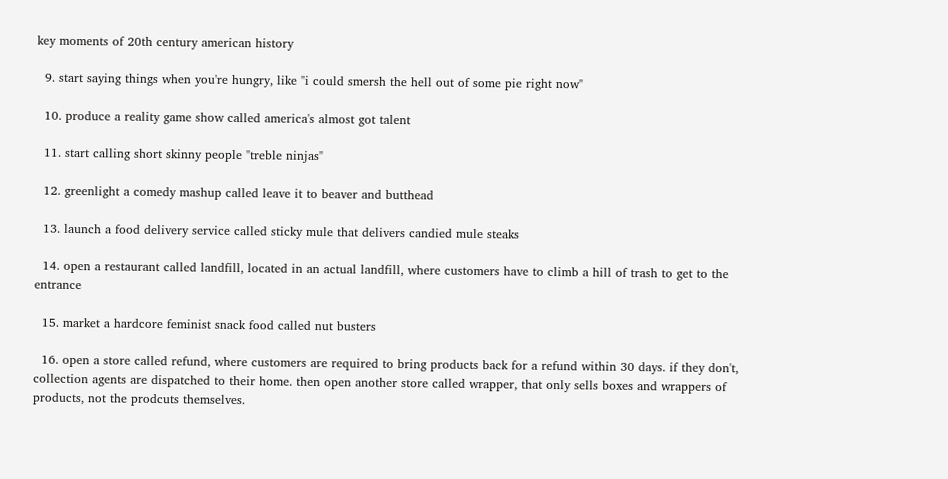key moments of 20th century american history

  9. start saying things when you're hungry, like "i could smersh the hell out of some pie right now"

  10. produce a reality game show called america's almost got talent

  11. start calling short skinny people "treble ninjas"

  12. greenlight a comedy mashup called leave it to beaver and butthead

  13. launch a food delivery service called sticky mule that delivers candied mule steaks

  14. open a restaurant called landfill, located in an actual landfill, where customers have to climb a hill of trash to get to the entrance

  15. market a hardcore feminist snack food called nut busters

  16. open a store called refund, where customers are required to bring products back for a refund within 30 days. if they don't, collection agents are dispatched to their home. then open another store called wrapper, that only sells boxes and wrappers of products, not the prodcuts themselves.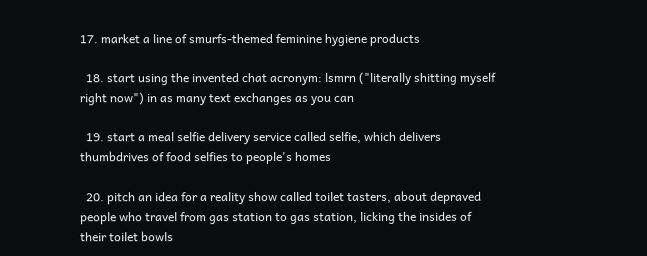17. market a line of smurfs-themed feminine hygiene products

  18. start using the invented chat acronym: lsmrn ("literally shitting myself right now") in as many text exchanges as you can

  19. start a meal selfie delivery service called selfie, which delivers thumbdrives of food selfies to people's homes

  20. pitch an idea for a reality show called toilet tasters, about depraved people who travel from gas station to gas station, licking the insides of their toilet bowls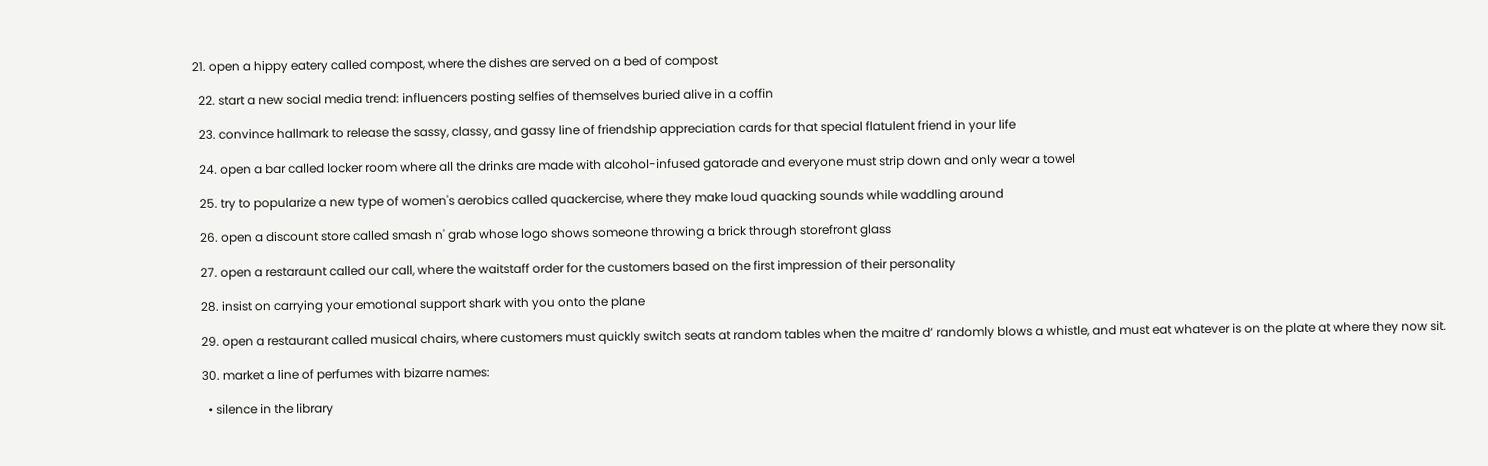21. open a hippy eatery called compost, where the dishes are served on a bed of compost

  22. start a new social media trend: influencers posting selfies of themselves buried alive in a coffin

  23. convince hallmark to release the sassy, classy, and gassy line of friendship appreciation cards for that special flatulent friend in your life

  24. open a bar called locker room where all the drinks are made with alcohol-infused gatorade and everyone must strip down and only wear a towel

  25. try to popularize a new type of women's aerobics called quackercise, where they make loud quacking sounds while waddling around

  26. open a discount store called smash n' grab whose logo shows someone throwing a brick through storefront glass

  27. open a restaraunt called our call, where the waitstaff order for the customers based on the first impression of their personality

  28. insist on carrying your emotional support shark with you onto the plane

  29. open a restaurant called musical chairs, where customers must quickly switch seats at random tables when the maitre d’ randomly blows a whistle, and must eat whatever is on the plate at where they now sit.

  30. market a line of perfumes with bizarre names:

    • silence in the library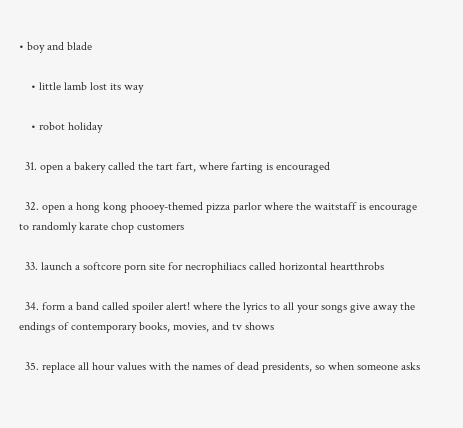• boy and blade

    • little lamb lost its way

    • robot holiday

  31. open a bakery called the tart fart, where farting is encouraged

  32. open a hong kong phooey-themed pizza parlor where the waitstaff is encourage to randomly karate chop customers

  33. launch a softcore porn site for necrophiliacs called horizontal heartthrobs

  34. form a band called spoiler alert! where the lyrics to all your songs give away the endings of contemporary books, movies, and tv shows

  35. replace all hour values with the names of dead presidents, so when someone asks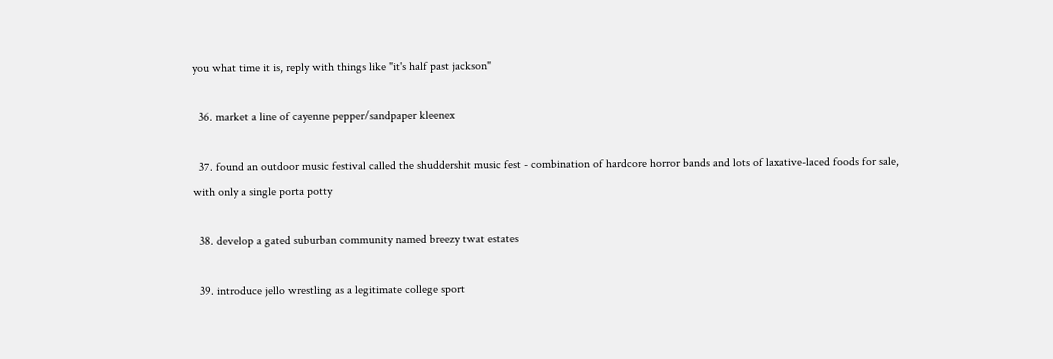you what time it is, reply with things like "it's half past jackson"

  36. market a line of cayenne pepper/sandpaper kleenex

  37. found an outdoor music festival called the shuddershit music fest - combination of hardcore horror bands and lots of laxative-laced foods for sale, with only a single porta potty

  38. develop a gated suburban community named breezy twat estates

  39. introduce jello wrestling as a legitimate college sport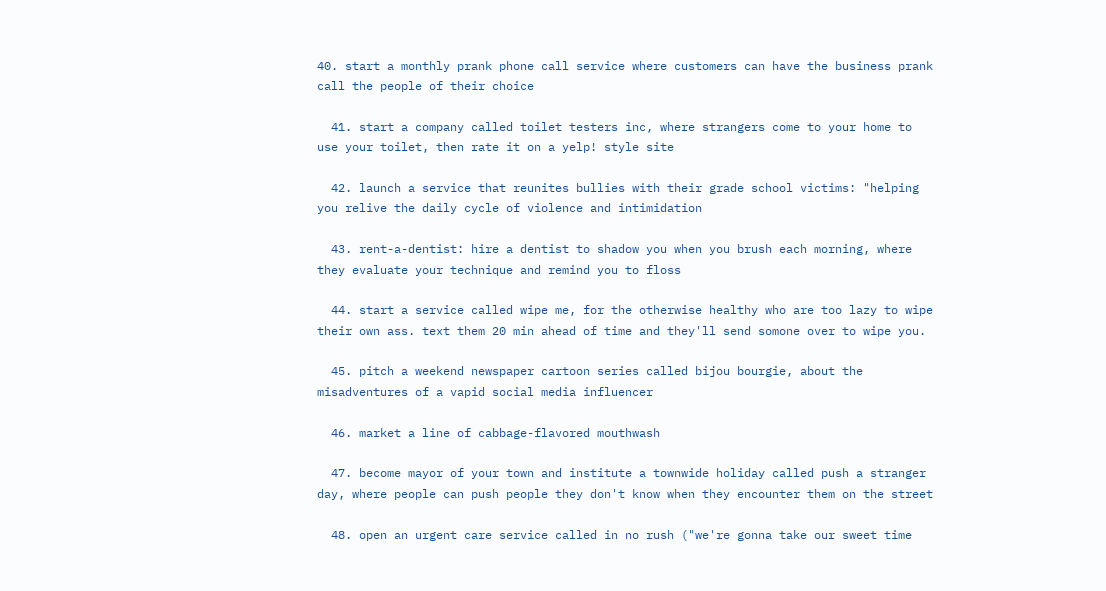40. start a monthly prank phone call service where customers can have the business prank call the people of their choice

  41. start a company called toilet testers inc, where strangers come to your home to use your toilet, then rate it on a yelp! style site

  42. launch a service that reunites bullies with their grade school victims: "helping you relive the daily cycle of violence and intimidation

  43. rent-a-dentist: hire a dentist to shadow you when you brush each morning, where they evaluate your technique and remind you to floss

  44. start a service called wipe me, for the otherwise healthy who are too lazy to wipe their own ass. text them 20 min ahead of time and they'll send somone over to wipe you.

  45. pitch a weekend newspaper cartoon series called bijou bourgie, about the misadventures of a vapid social media influencer

  46. market a line of cabbage-flavored mouthwash

  47. become mayor of your town and institute a townwide holiday called push a stranger day, where people can push people they don't know when they encounter them on the street

  48. open an urgent care service called in no rush ("we're gonna take our sweet time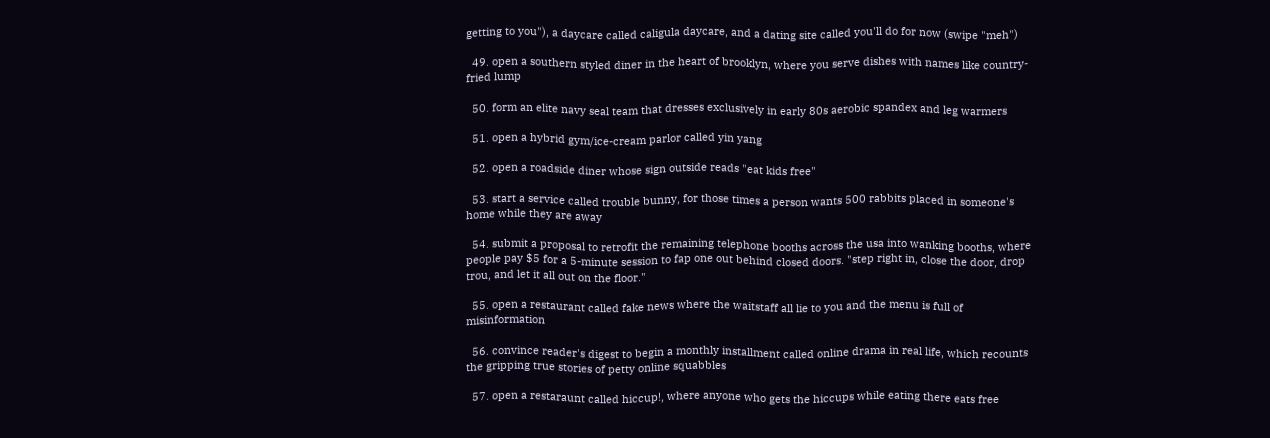getting to you"), a daycare called caligula daycare, and a dating site called you'll do for now (swipe "meh")

  49. open a southern styled diner in the heart of brooklyn, where you serve dishes with names like country-fried lump

  50. form an elite navy seal team that dresses exclusively in early 80s aerobic spandex and leg warmers

  51. open a hybrid gym/ice-cream parlor called yin yang

  52. open a roadside diner whose sign outside reads "eat kids free"

  53. start a service called trouble bunny, for those times a person wants 500 rabbits placed in someone's home while they are away

  54. submit a proposal to retrofit the remaining telephone booths across the usa into wanking booths, where people pay $5 for a 5-minute session to fap one out behind closed doors. "step right in, close the door, drop trou, and let it all out on the floor."

  55. open a restaurant called fake news where the waitstaff all lie to you and the menu is full of misinformation

  56. convince reader's digest to begin a monthly installment called online drama in real life, which recounts the gripping true stories of petty online squabbles

  57. open a restaraunt called hiccup!, where anyone who gets the hiccups while eating there eats free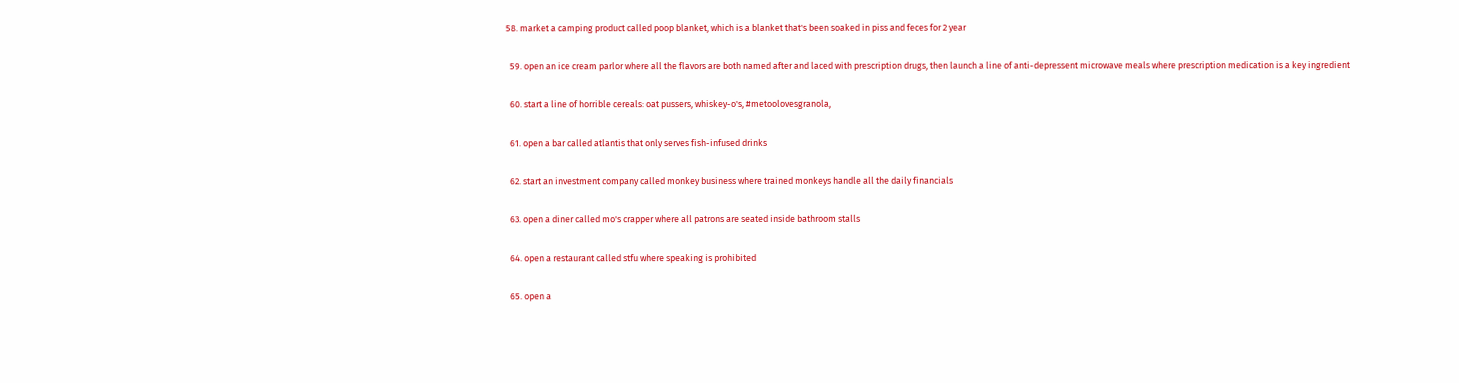58. market a camping product called poop blanket, which is a blanket that's been soaked in piss and feces for 2 year

  59. open an ice cream parlor where all the flavors are both named after and laced with prescription drugs, then launch a line of anti-depressent microwave meals where prescription medication is a key ingredient

  60. start a line of horrible cereals: oat pussers, whiskey-o's, #metoolovesgranola,

  61. open a bar called atlantis that only serves fish-infused drinks

  62. start an investment company called monkey business where trained monkeys handle all the daily financials

  63. open a diner called mo's crapper where all patrons are seated inside bathroom stalls

  64. open a restaurant called stfu where speaking is prohibited

  65. open a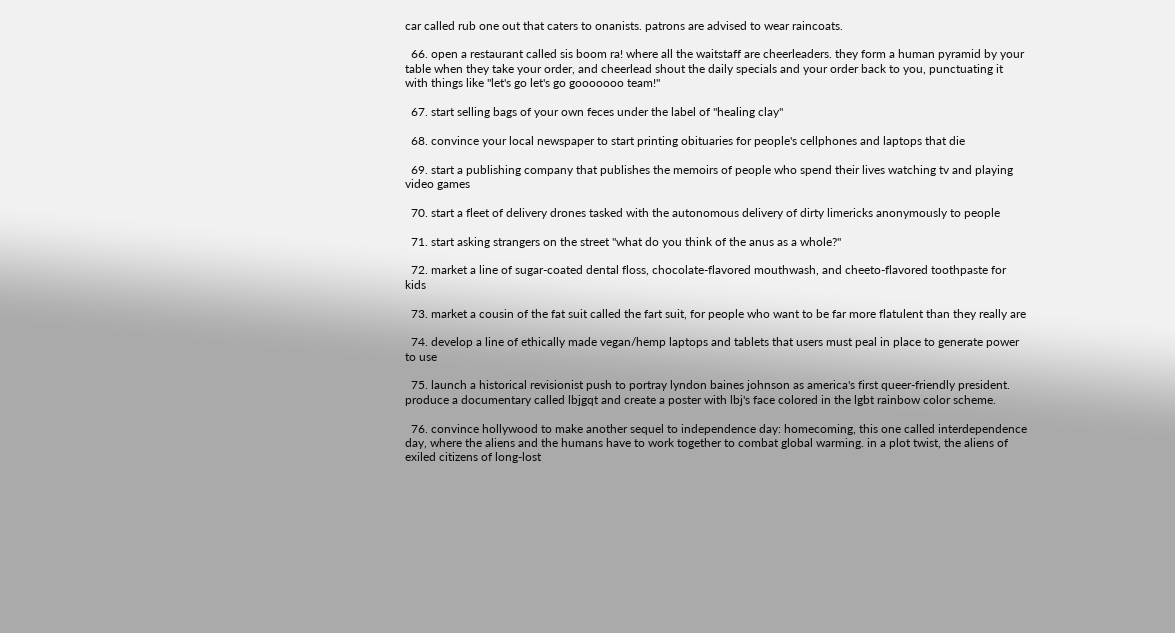car called rub one out that caters to onanists. patrons are advised to wear raincoats.

  66. open a restaurant called sis boom ra! where all the waitstaff are cheerleaders. they form a human pyramid by your table when they take your order, and cheerlead shout the daily specials and your order back to you, punctuating it with things like "let's go let's go gooooooo team!"

  67. start selling bags of your own feces under the label of "healing clay"

  68. convince your local newspaper to start printing obituaries for people's cellphones and laptops that die

  69. start a publishing company that publishes the memoirs of people who spend their lives watching tv and playing video games

  70. start a fleet of delivery drones tasked with the autonomous delivery of dirty limericks anonymously to people

  71. start asking strangers on the street "what do you think of the anus as a whole?"

  72. market a line of sugar-coated dental floss, chocolate-flavored mouthwash, and cheeto-flavored toothpaste for kids

  73. market a cousin of the fat suit called the fart suit, for people who want to be far more flatulent than they really are

  74. develop a line of ethically made vegan/hemp laptops and tablets that users must peal in place to generate power to use

  75. launch a historical revisionist push to portray lyndon baines johnson as america's first queer-friendly president. produce a documentary called lbjgqt and create a poster with lbj's face colored in the lgbt rainbow color scheme.

  76. convince hollywood to make another sequel to independence day: homecoming, this one called interdependence day, where the aliens and the humans have to work together to combat global warming. in a plot twist, the aliens of exiled citizens of long-lost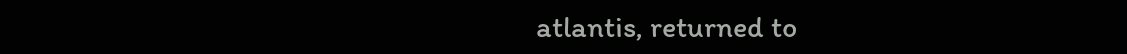atlantis, returned to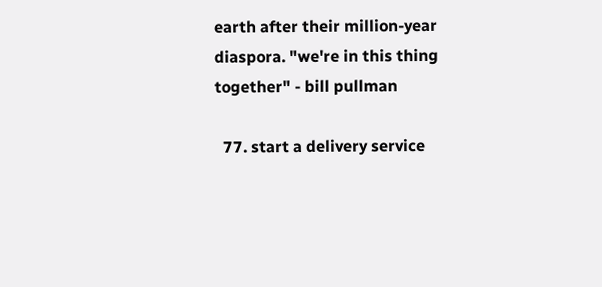earth after their million-year diaspora. "we're in this thing together" - bill pullman

  77. start a delivery service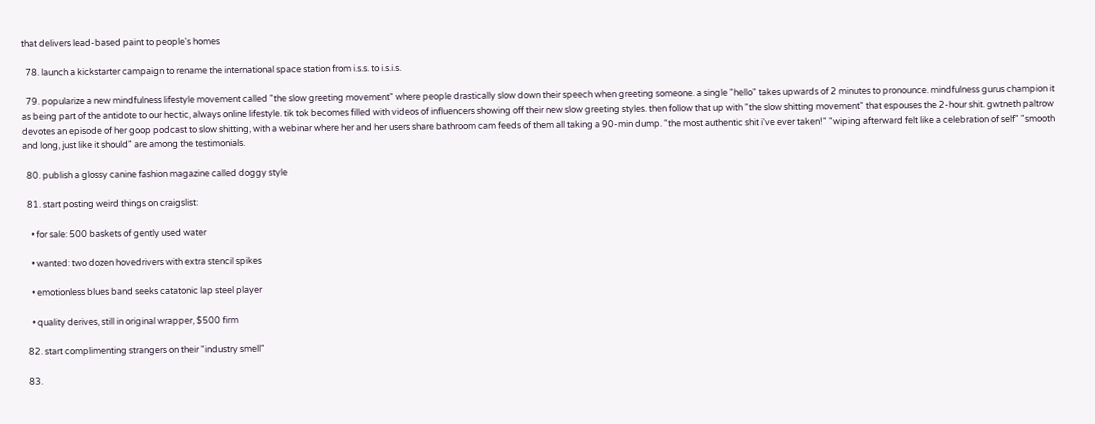that delivers lead-based paint to people's homes

  78. launch a kickstarter campaign to rename the international space station from i.s.s. to i.s.i.s.

  79. popularize a new mindfulness lifestyle movement called "the slow greeting movement" where people drastically slow down their speech when greeting someone. a single "hello" takes upwards of 2 minutes to pronounce. mindfulness gurus champion it as being part of the antidote to our hectic, always online lifestyle. tik tok becomes filled with videos of influencers showing off their new slow greeting styles. then follow that up with "the slow shitting movement" that espouses the 2-hour shit. gwtneth paltrow devotes an episode of her goop podcast to slow shitting, with a webinar where her and her users share bathroom cam feeds of them all taking a 90-min dump. "the most authentic shit i've ever taken!" "wiping afterward felt like a celebration of self" "smooth and long, just like it should" are among the testimonials.

  80. publish a glossy canine fashion magazine called doggy style

  81. start posting weird things on craigslist:

    • for sale: 500 baskets of gently used water

    • wanted: two dozen hovedrivers with extra stencil spikes

    • emotionless blues band seeks catatonic lap steel player

    • quality derives, still in original wrapper, $500 firm

  82. start complimenting strangers on their "industry smell"

  83.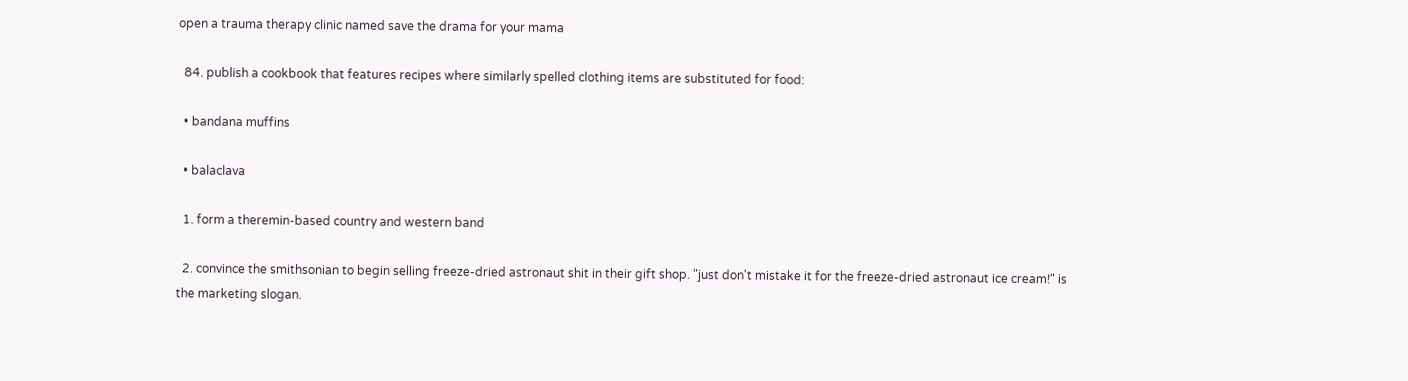open a trauma therapy clinic named save the drama for your mama

  84. publish a cookbook that features recipes where similarly spelled clothing items are substituted for food:

  • bandana muffins

  • balaclava

  1. form a theremin-based country and western band

  2. convince the smithsonian to begin selling freeze-dried astronaut shit in their gift shop. "just don't mistake it for the freeze-dried astronaut ice cream!" is the marketing slogan.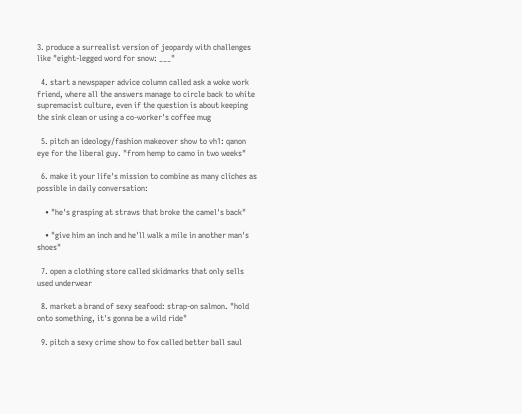3. produce a surrealist version of jeopardy with challenges like "eight-legged word for snow: ___"

  4. start a newspaper advice column called ask a woke work friend, where all the answers manage to circle back to white supremacist culture, even if the question is about keeping the sink clean or using a co-worker's coffee mug

  5. pitch an ideology/fashion makeover show to vh1: qanon eye for the liberal guy. "from hemp to camo in two weeks"

  6. make it your life's mission to combine as many cliches as possible in daily conversation:

    • "he's grasping at straws that broke the camel's back"

    • "give him an inch and he'll walk a mile in another man's shoes"

  7. open a clothing store called skidmarks that only sells used underwear

  8. market a brand of sexy seafood: strap-on salmon. "hold onto something, it's gonna be a wild ride"

  9. pitch a sexy crime show to fox called better ball saul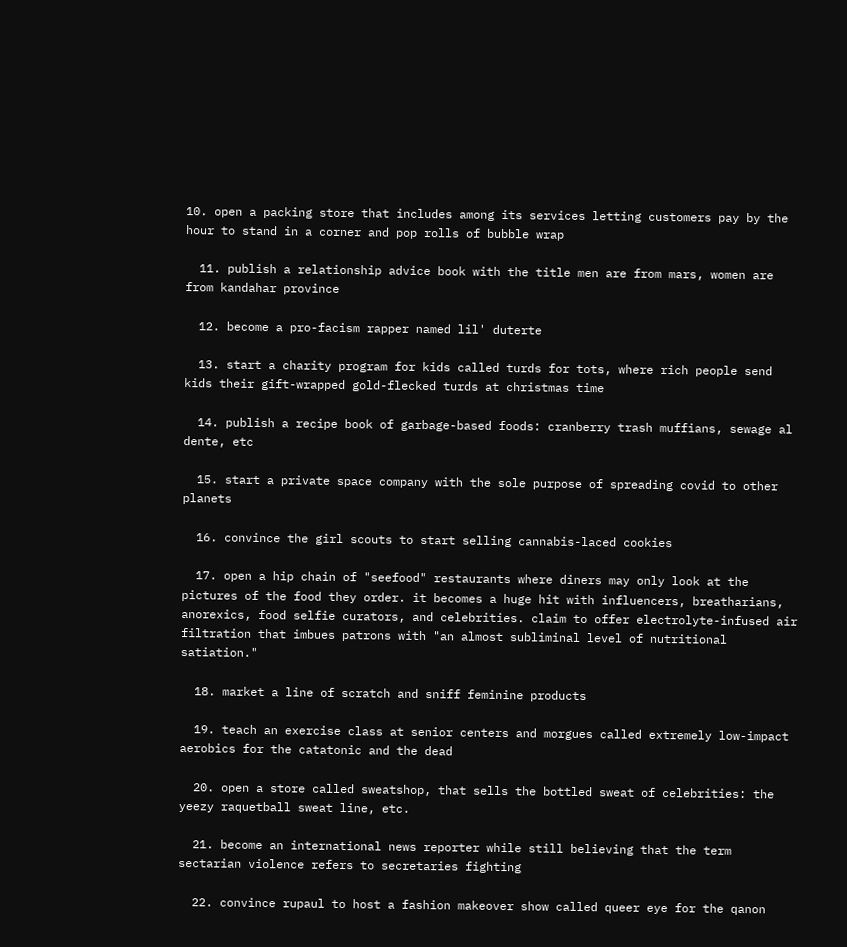10. open a packing store that includes among its services letting customers pay by the hour to stand in a corner and pop rolls of bubble wrap

  11. publish a relationship advice book with the title men are from mars, women are from kandahar province

  12. become a pro-facism rapper named lil' duterte

  13. start a charity program for kids called turds for tots, where rich people send kids their gift-wrapped gold-flecked turds at christmas time

  14. publish a recipe book of garbage-based foods: cranberry trash muffians, sewage al dente, etc

  15. start a private space company with the sole purpose of spreading covid to other planets

  16. convince the girl scouts to start selling cannabis-laced cookies

  17. open a hip chain of "seefood" restaurants where diners may only look at the pictures of the food they order. it becomes a huge hit with influencers, breatharians, anorexics, food selfie curators, and celebrities. claim to offer electrolyte-infused air filtration that imbues patrons with "an almost subliminal level of nutritional satiation."

  18. market a line of scratch and sniff feminine products

  19. teach an exercise class at senior centers and morgues called extremely low-impact aerobics for the catatonic and the dead

  20. open a store called sweatshop, that sells the bottled sweat of celebrities: the yeezy raquetball sweat line, etc.

  21. become an international news reporter while still believing that the term sectarian violence refers to secretaries fighting

  22. convince rupaul to host a fashion makeover show called queer eye for the qanon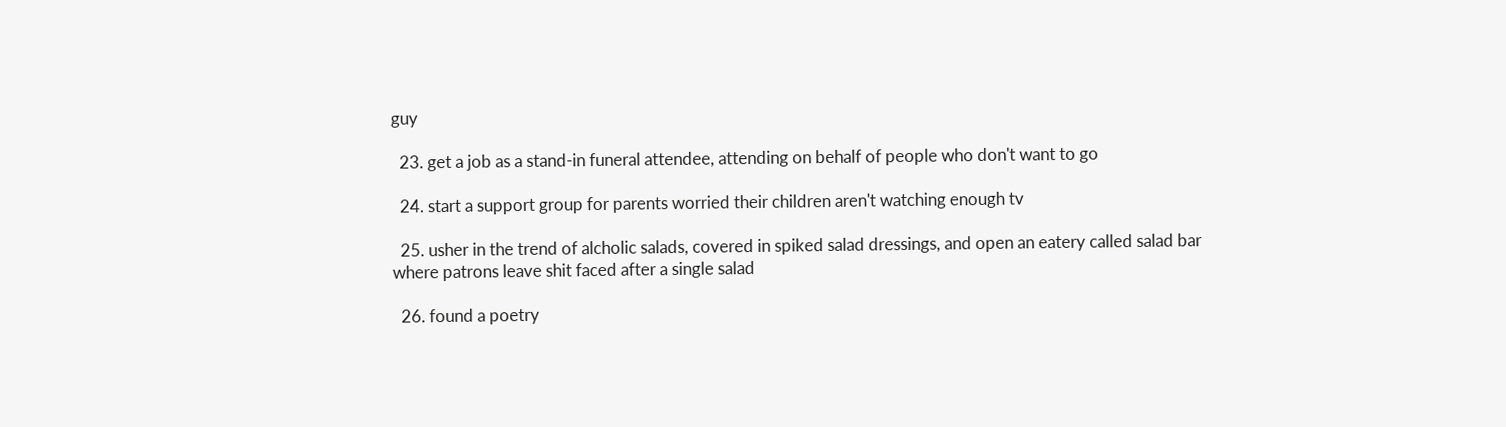guy

  23. get a job as a stand-in funeral attendee, attending on behalf of people who don't want to go

  24. start a support group for parents worried their children aren't watching enough tv

  25. usher in the trend of alcholic salads, covered in spiked salad dressings, and open an eatery called salad bar where patrons leave shit faced after a single salad

  26. found a poetry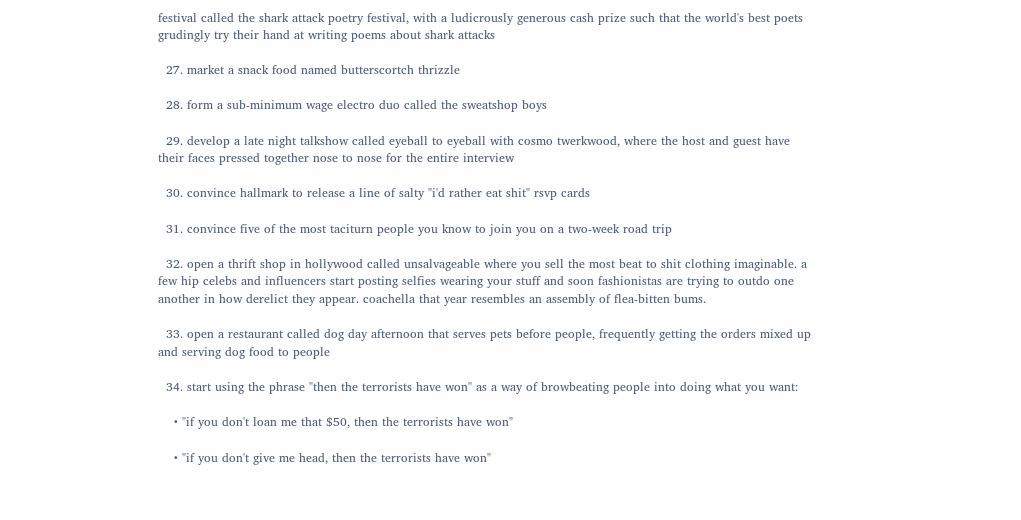festival called the shark attack poetry festival, with a ludicrously generous cash prize such that the world's best poets grudingly try their hand at writing poems about shark attacks

  27. market a snack food named butterscortch thrizzle

  28. form a sub-minimum wage electro duo called the sweatshop boys

  29. develop a late night talkshow called eyeball to eyeball with cosmo twerkwood, where the host and guest have their faces pressed together nose to nose for the entire interview

  30. convince hallmark to release a line of salty "i'd rather eat shit" rsvp cards

  31. convince five of the most taciturn people you know to join you on a two-week road trip

  32. open a thrift shop in hollywood called unsalvageable where you sell the most beat to shit clothing imaginable. a few hip celebs and influencers start posting selfies wearing your stuff and soon fashionistas are trying to outdo one another in how derelict they appear. coachella that year resembles an assembly of flea-bitten bums.

  33. open a restaurant called dog day afternoon that serves pets before people, frequently getting the orders mixed up and serving dog food to people

  34. start using the phrase "then the terrorists have won" as a way of browbeating people into doing what you want:

    • "if you don't loan me that $50, then the terrorists have won"

    • "if you don't give me head, then the terrorists have won"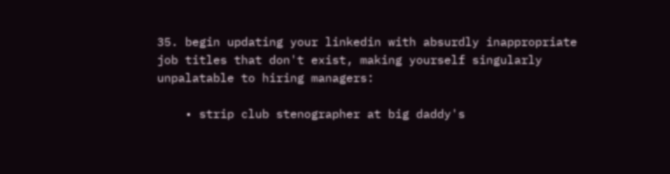35. begin updating your linkedin with absurdly inappropriate job titles that don't exist, making yourself singularly unpalatable to hiring managers:

    • strip club stenographer at big daddy's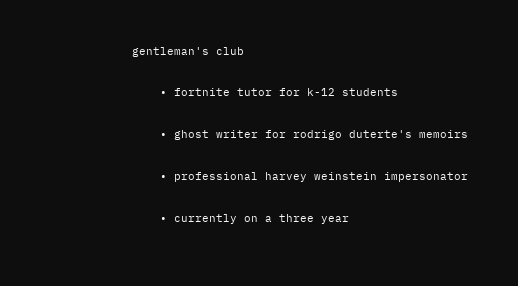gentleman's club

    • fortnite tutor for k-12 students

    • ghost writer for rodrigo duterte's memoirs

    • professional harvey weinstein impersonator

    • currently on a three year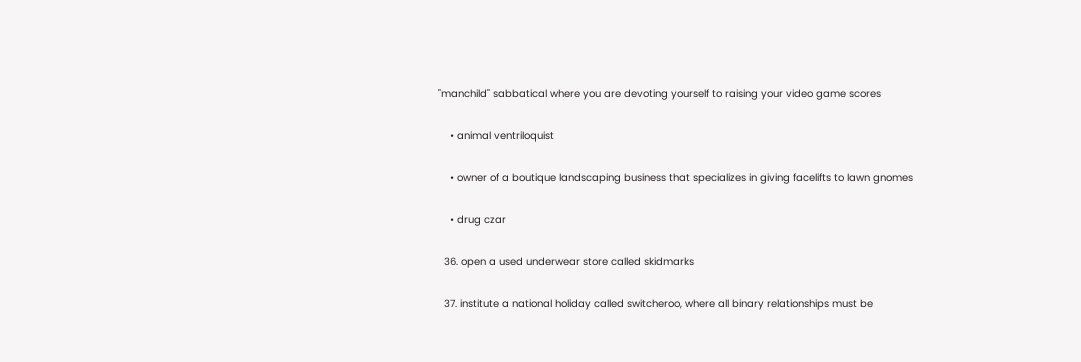"manchild" sabbatical where you are devoting yourself to raising your video game scores

    • animal ventriloquist

    • owner of a boutique landscaping business that specializes in giving facelifts to lawn gnomes

    • drug czar

  36. open a used underwear store called skidmarks

  37. institute a national holiday called switcheroo, where all binary relationships must be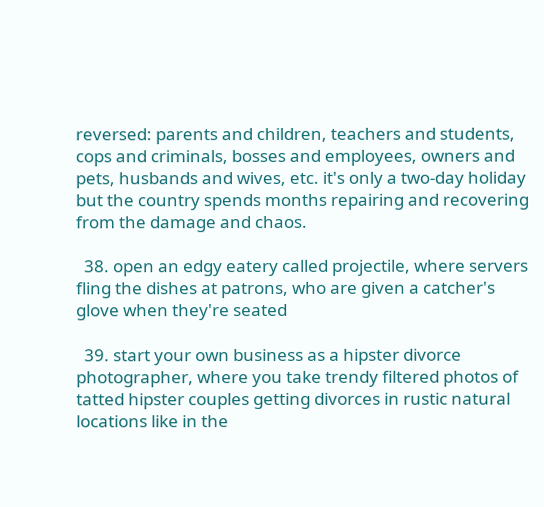reversed: parents and children, teachers and students, cops and criminals, bosses and employees, owners and pets, husbands and wives, etc. it's only a two-day holiday but the country spends months repairing and recovering from the damage and chaos.

  38. open an edgy eatery called projectile, where servers fling the dishes at patrons, who are given a catcher's glove when they're seated

  39. start your own business as a hipster divorce photographer, where you take trendy filtered photos of tatted hipster couples getting divorces in rustic natural locations like in the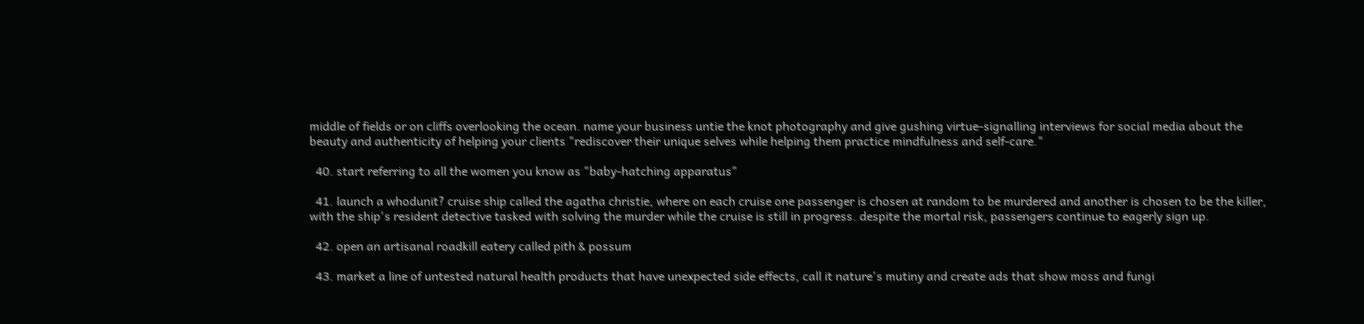middle of fields or on cliffs overlooking the ocean. name your business untie the knot photography and give gushing virtue-signalling interviews for social media about the beauty and authenticity of helping your clients "rediscover their unique selves while helping them practice mindfulness and self-care."

  40. start referring to all the women you know as "baby-hatching apparatus"

  41. launch a whodunit? cruise ship called the agatha christie, where on each cruise one passenger is chosen at random to be murdered and another is chosen to be the killer, with the ship's resident detective tasked with solving the murder while the cruise is still in progress. despite the mortal risk, passengers continue to eagerly sign up.

  42. open an artisanal roadkill eatery called pith & possum

  43. market a line of untested natural health products that have unexpected side effects, call it nature's mutiny and create ads that show moss and fungi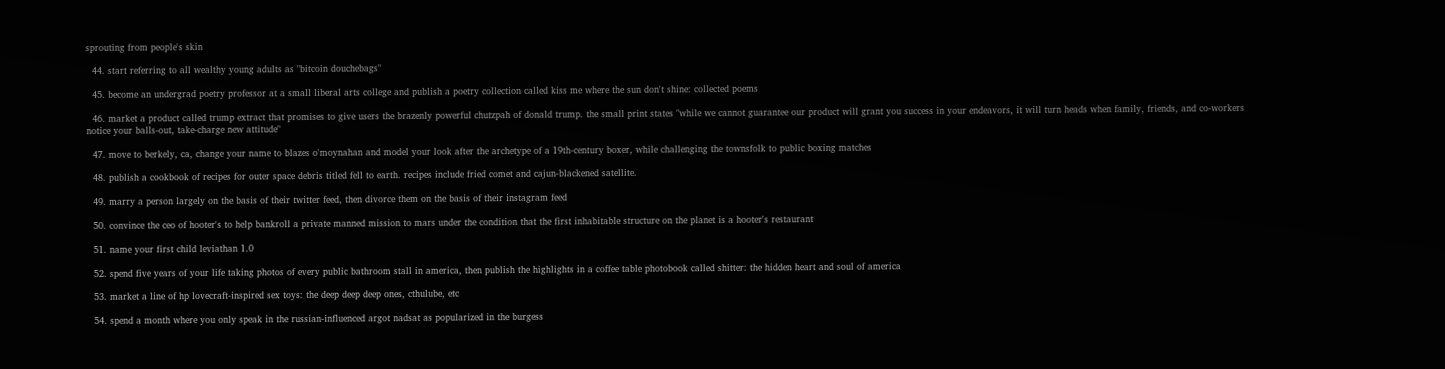sprouting from people's skin

  44. start referring to all wealthy young adults as "bitcoin douchebags"

  45. become an undergrad poetry professor at a small liberal arts college and publish a poetry collection called kiss me where the sun don't shine: collected poems

  46. market a product called trump extract that promises to give users the brazenly powerful chutzpah of donald trump. the small print states "while we cannot guarantee our product will grant you success in your endeavors, it will turn heads when family, friends, and co-workers notice your balls-out, take-charge new attitude"

  47. move to berkely, ca, change your name to blazes o'moynahan and model your look after the archetype of a 19th-century boxer, while challenging the townsfolk to public boxing matches

  48. publish a cookbook of recipes for outer space debris titled fell to earth. recipes include fried comet and cajun-blackened satellite.

  49. marry a person largely on the basis of their twitter feed, then divorce them on the basis of their instagram feed

  50. convince the ceo of hooter's to help bankroll a private manned mission to mars under the condition that the first inhabitable structure on the planet is a hooter's restaurant

  51. name your first child leviathan 1.0

  52. spend five years of your life taking photos of every public bathroom stall in america, then publish the highlights in a coffee table photobook called shitter: the hidden heart and soul of america

  53. market a line of hp lovecraft-inspired sex toys: the deep deep deep ones, cthulube, etc

  54. spend a month where you only speak in the russian-influenced argot nadsat as popularized in the burgess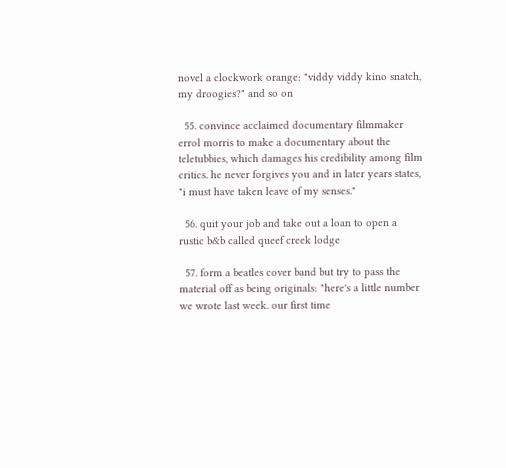novel a clockwork orange: "viddy viddy kino snatch, my droogies?" and so on

  55. convince acclaimed documentary filmmaker errol morris to make a documentary about the teletubbies, which damages his credibility among film critics. he never forgives you and in later years states, "i must have taken leave of my senses."

  56. quit your job and take out a loan to open a rustic b&b called queef creek lodge

  57. form a beatles cover band but try to pass the material off as being originals: "here's a little number we wrote last week. our first time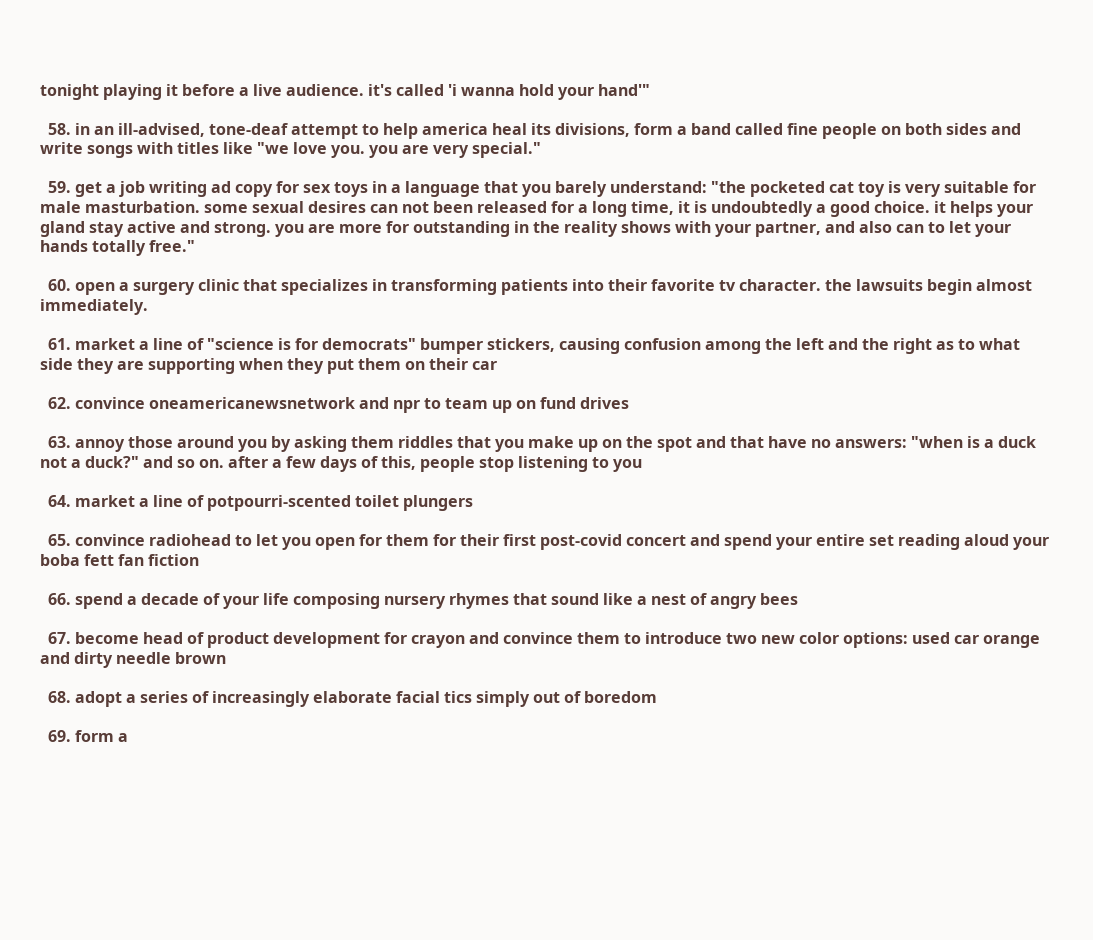tonight playing it before a live audience. it's called 'i wanna hold your hand'"

  58. in an ill-advised, tone-deaf attempt to help america heal its divisions, form a band called fine people on both sides and write songs with titles like "we love you. you are very special."

  59. get a job writing ad copy for sex toys in a language that you barely understand: "the pocketed cat toy is very suitable for male masturbation. some sexual desires can not been released for a long time, it is undoubtedly a good choice. it helps your gland stay active and strong. you are more for outstanding in the reality shows with your partner, and also can to let your hands totally free."

  60. open a surgery clinic that specializes in transforming patients into their favorite tv character. the lawsuits begin almost immediately.

  61. market a line of "science is for democrats" bumper stickers, causing confusion among the left and the right as to what side they are supporting when they put them on their car

  62. convince oneamericanewsnetwork and npr to team up on fund drives

  63. annoy those around you by asking them riddles that you make up on the spot and that have no answers: "when is a duck not a duck?" and so on. after a few days of this, people stop listening to you

  64. market a line of potpourri-scented toilet plungers

  65. convince radiohead to let you open for them for their first post-covid concert and spend your entire set reading aloud your boba fett fan fiction

  66. spend a decade of your life composing nursery rhymes that sound like a nest of angry bees

  67. become head of product development for crayon and convince them to introduce two new color options: used car orange and dirty needle brown

  68. adopt a series of increasingly elaborate facial tics simply out of boredom

  69. form a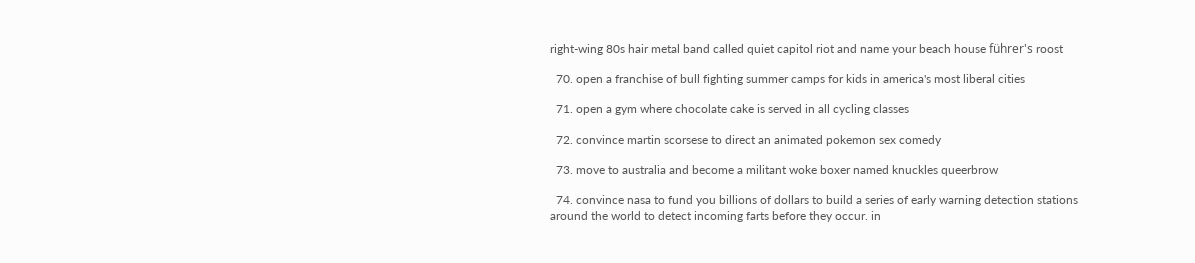right-wing 80s hair metal band called quiet capitol riot and name your beach house führer's roost

  70. open a franchise of bull fighting summer camps for kids in america's most liberal cities

  71. open a gym where chocolate cake is served in all cycling classes

  72. convince martin scorsese to direct an animated pokemon sex comedy

  73. move to australia and become a militant woke boxer named knuckles queerbrow

  74. convince nasa to fund you billions of dollars to build a series of early warning detection stations around the world to detect incoming farts before they occur. in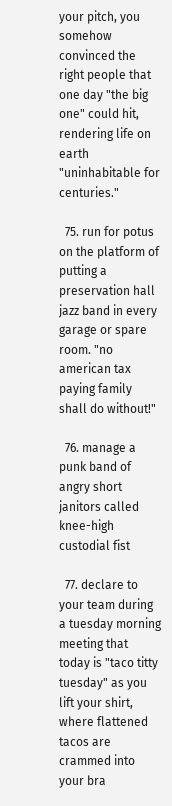your pitch, you somehow convinced the right people that one day "the big one" could hit, rendering life on earth "uninhabitable for centuries."

  75. run for potus on the platform of putting a preservation hall jazz band in every garage or spare room. "no american tax paying family shall do without!"

  76. manage a punk band of angry short janitors called knee-high custodial fist

  77. declare to your team during a tuesday morning meeting that today is "taco titty tuesday" as you lift your shirt, where flattened tacos are crammed into your bra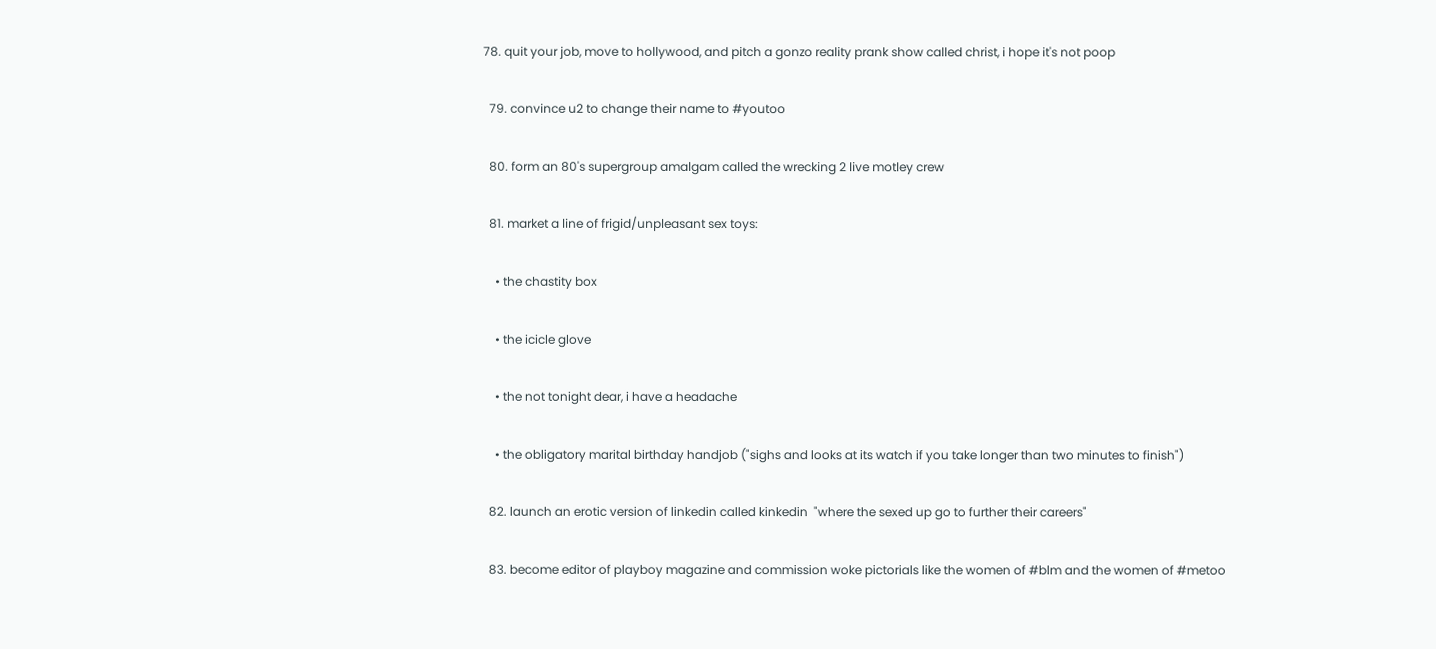78. quit your job, move to hollywood, and pitch a gonzo reality prank show called christ, i hope it's not poop

  79. convince u2 to change their name to #youtoo

  80. form an 80's supergroup amalgam called the wrecking 2 live motley crew

  81. market a line of frigid/unpleasant sex toys:

    • the chastity box

    • the icicle glove

    • the not tonight dear, i have a headache

    • the obligatory marital birthday handjob ("sighs and looks at its watch if you take longer than two minutes to finish")

  82. launch an erotic version of linkedin called kinkedin  "where the sexed up go to further their careers"

  83. become editor of playboy magazine and commission woke pictorials like the women of #blm and the women of #metoo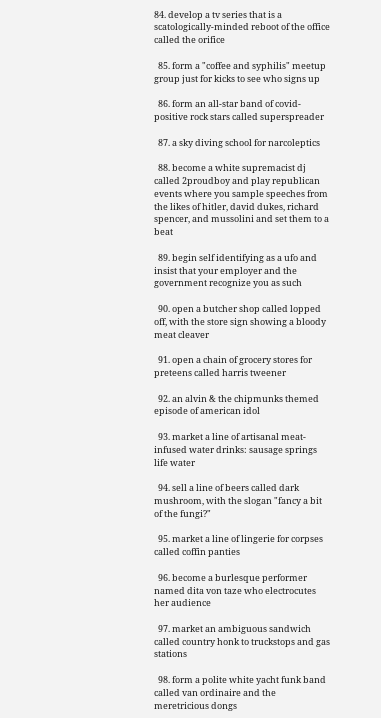84. develop a tv series that is a scatologically-minded reboot of the office called the orifice

  85. form a "coffee and syphilis" meetup group just for kicks to see who signs up

  86. form an all-star band of covid-positive rock stars called superspreader

  87. a sky diving school for narcoleptics

  88. become a white supremacist dj called 2proudboy and play republican events where you sample speeches from the likes of hitler, david dukes, richard spencer, and mussolini and set them to a beat

  89. begin self identifying as a ufo and insist that your employer and the government recognize you as such

  90. open a butcher shop called lopped off, with the store sign showing a bloody meat cleaver

  91. open a chain of grocery stores for preteens called harris tweener

  92. an alvin & the chipmunks themed episode of american idol

  93. market a line of artisanal meat-infused water drinks: sausage springs life water

  94. sell a line of beers called dark mushroom, with the slogan "fancy a bit of the fungi?"

  95. market a line of lingerie for corpses called coffin panties

  96. become a burlesque performer named dita von taze who electrocutes her audience

  97. market an ambiguous sandwich called country honk to truckstops and gas stations

  98. form a polite white yacht funk band called van ordinaire and the meretricious dongs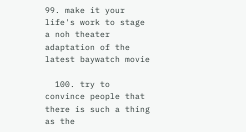99. make it your life's work to stage a noh theater adaptation of the latest baywatch movie

  100. try to convince people that there is such a thing as the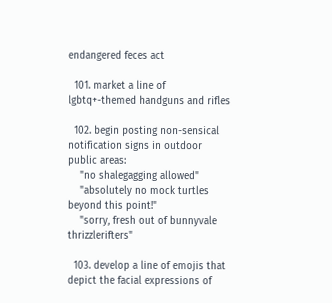endangered feces act

  101. market a line of lgbtq+-themed handguns and rifles

  102. begin posting non-sensical notification signs in outdoor public areas:
    "no shalegagging allowed"
    "absolutely no mock turtles beyond this point!"
    "sorry, fresh out of bunnyvale thrizzlerifters"

  103. develop a line of emojis that depict the facial expressions of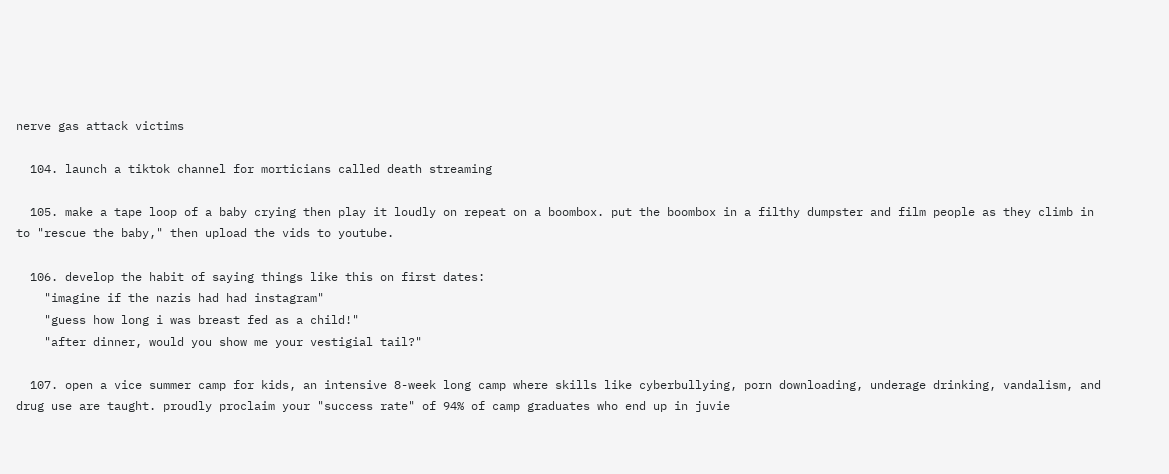nerve gas attack victims

  104. launch a tiktok channel for morticians called death streaming

  105. make a tape loop of a baby crying then play it loudly on repeat on a boombox. put the boombox in a filthy dumpster and film people as they climb in to "rescue the baby," then upload the vids to youtube.

  106. develop the habit of saying things like this on first dates:
    "imagine if the nazis had had instagram"
    "guess how long i was breast fed as a child!"
    "after dinner, would you show me your vestigial tail?"

  107. open a vice summer camp for kids, an intensive 8-week long camp where skills like cyberbullying, porn downloading, underage drinking, vandalism, and drug use are taught. proudly proclaim your "success rate" of 94% of camp graduates who end up in juvie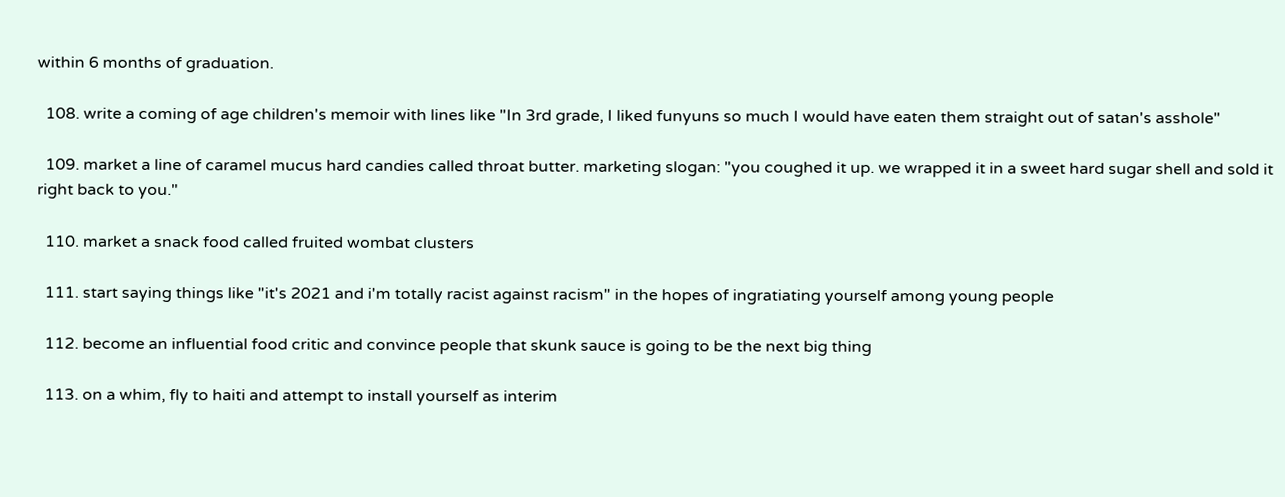within 6 months of graduation.

  108. write a coming of age children's memoir with lines like "In 3rd grade, I liked funyuns so much I would have eaten them straight out of satan's asshole"

  109. market a line of caramel mucus hard candies called throat butter. marketing slogan: "you coughed it up. we wrapped it in a sweet hard sugar shell and sold it right back to you."

  110. market a snack food called fruited wombat clusters

  111. start saying things like "it's 2021 and i'm totally racist against racism" in the hopes of ingratiating yourself among young people

  112. become an influential food critic and convince people that skunk sauce is going to be the next big thing

  113. on a whim, fly to haiti and attempt to install yourself as interim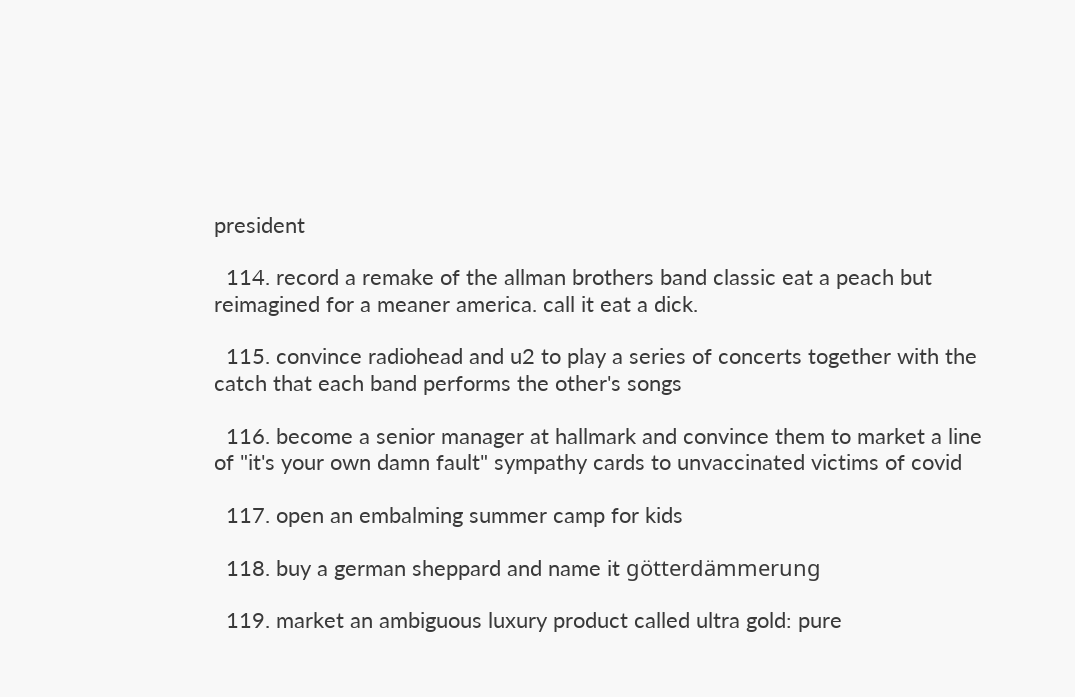president

  114. record a remake of the allman brothers band classic eat a peach but reimagined for a meaner america. call it eat a dick.

  115. convince radiohead and u2 to play a series of concerts together with the catch that each band performs the other's songs

  116. become a senior manager at hallmark and convince them to market a line of "it's your own damn fault" sympathy cards to unvaccinated victims of covid

  117. open an embalming summer camp for kids

  118. buy a german sheppard and name it götterdämmerung

  119. market an ambiguous luxury product called ultra gold: pure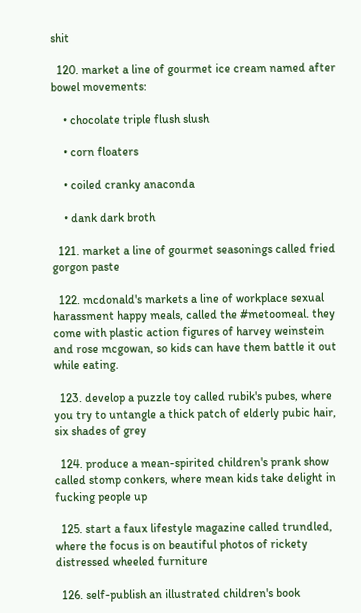shit

  120. market a line of gourmet ice cream named after bowel movements:

    • chocolate triple flush slush

    • corn floaters

    • coiled cranky anaconda

    • dank dark broth

  121. market a line of gourmet seasonings called fried gorgon paste

  122. mcdonald's markets a line of workplace sexual harassment happy meals, called the #metoomeal. they come with plastic action figures of harvey weinstein and rose mcgowan, so kids can have them battle it out while eating.

  123. develop a puzzle toy called rubik's pubes, where you try to untangle a thick patch of elderly pubic hair, six shades of grey

  124. produce a mean-spirited children's prank show called stomp conkers, where mean kids take delight in fucking people up

  125. start a faux lifestyle magazine called trundled, where the focus is on beautiful photos of rickety distressed wheeled furniture

  126. self-publish an illustrated children's book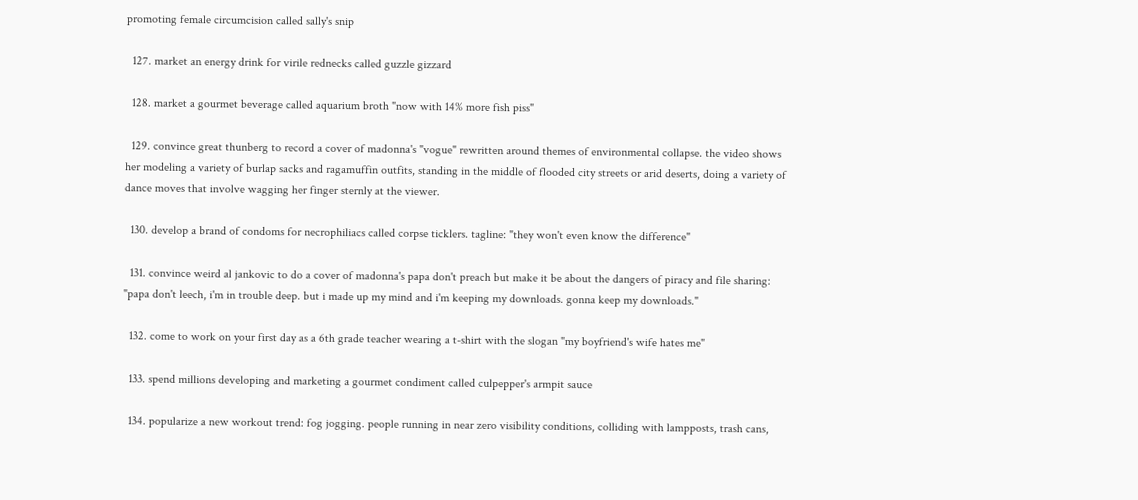promoting female circumcision called sally's snip

  127. market an energy drink for virile rednecks called guzzle gizzard

  128. market a gourmet beverage called aquarium broth "now with 14% more fish piss"

  129. convince great thunberg to record a cover of madonna's "vogue" rewritten around themes of environmental collapse. the video shows her modeling a variety of burlap sacks and ragamuffin outfits, standing in the middle of flooded city streets or arid deserts, doing a variety of dance moves that involve wagging her finger sternly at the viewer.

  130. develop a brand of condoms for necrophiliacs called corpse ticklers. tagline: "they won't even know the difference"

  131. convince weird al jankovic to do a cover of madonna's papa don't preach but make it be about the dangers of piracy and file sharing: "papa don't leech, i'm in trouble deep. but i made up my mind and i'm keeping my downloads. gonna keep my downloads."

  132. come to work on your first day as a 6th grade teacher wearing a t-shirt with the slogan "my boyfriend's wife hates me"

  133. spend millions developing and marketing a gourmet condiment called culpepper's armpit sauce

  134. popularize a new workout trend: fog jogging. people running in near zero visibility conditions, colliding with lampposts, trash cans,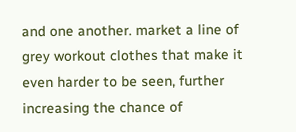and one another. market a line of grey workout clothes that make it even harder to be seen, further increasing the chance of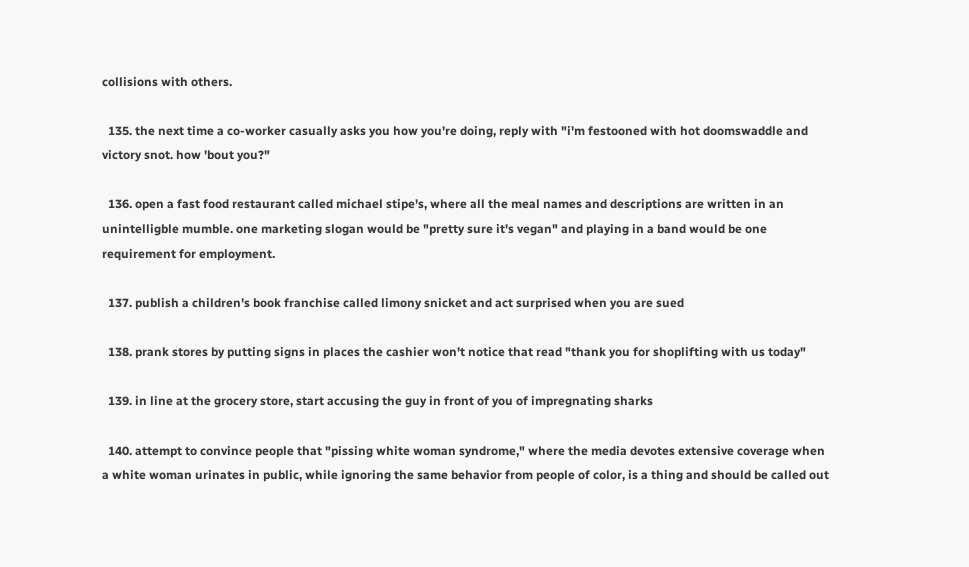collisions with others.

  135. the next time a co-worker casually asks you how you're doing, reply with "i'm festooned with hot doomswaddle and victory snot. how 'bout you?"

  136. open a fast food restaurant called michael stipe's, where all the meal names and descriptions are written in an unintelligble mumble. one marketing slogan would be "pretty sure it's vegan" and playing in a band would be one requirement for employment.

  137. publish a children's book franchise called limony snicket and act surprised when you are sued

  138. prank stores by putting signs in places the cashier won't notice that read "thank you for shoplifting with us today"

  139. in line at the grocery store, start accusing the guy in front of you of impregnating sharks

  140. attempt to convince people that "pissing white woman syndrome," where the media devotes extensive coverage when a white woman urinates in public, while ignoring the same behavior from people of color, is a thing and should be called out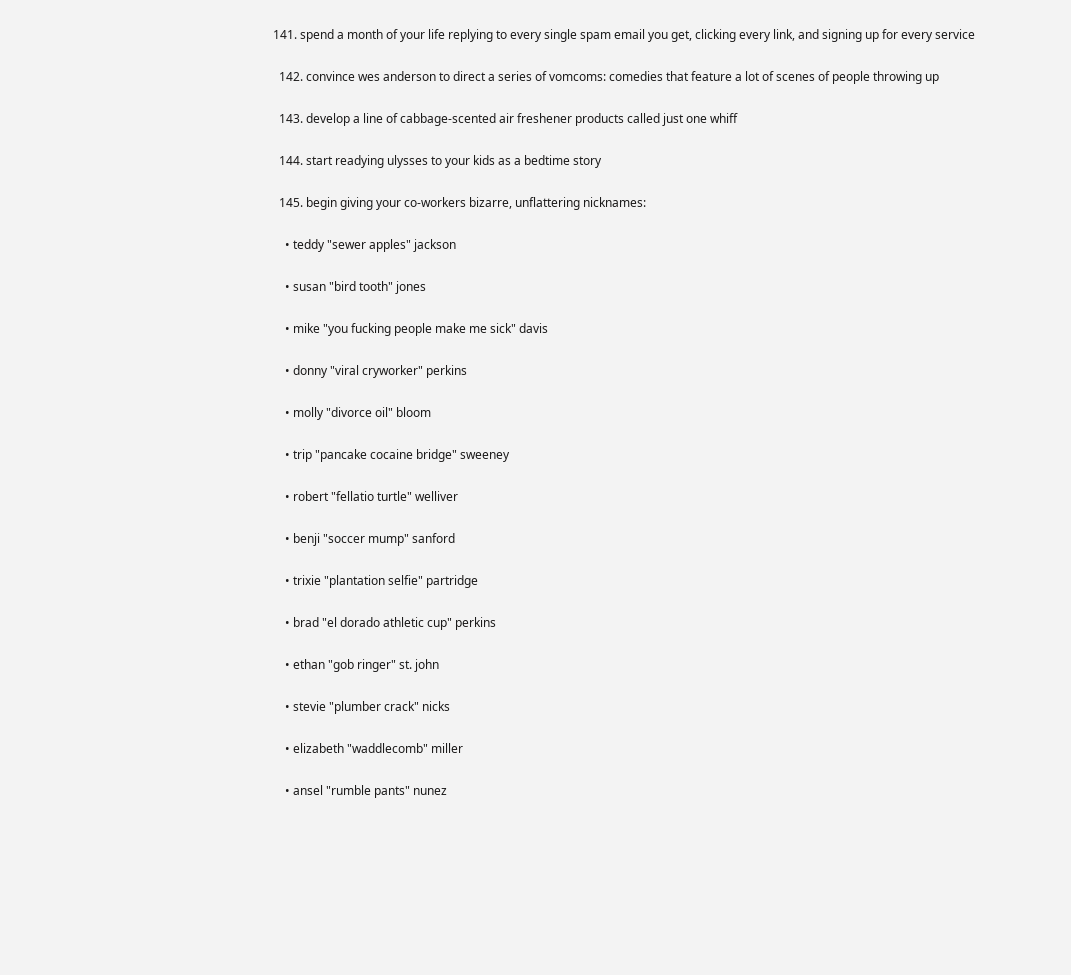141. spend a month of your life replying to every single spam email you get, clicking every link, and signing up for every service

  142. convince wes anderson to direct a series of vomcoms: comedies that feature a lot of scenes of people throwing up

  143. develop a line of cabbage-scented air freshener products called just one whiff

  144. start readying ulysses to your kids as a bedtime story

  145. begin giving your co-workers bizarre, unflattering nicknames:

    • teddy "sewer apples" jackson

    • susan "bird tooth" jones

    • mike "you fucking people make me sick" davis

    • donny "viral cryworker" perkins

    • molly "divorce oil" bloom

    • trip "pancake cocaine bridge" sweeney

    • robert "fellatio turtle" welliver

    • benji "soccer mump" sanford

    • trixie "plantation selfie" partridge

    • brad "el dorado athletic cup" perkins

    • ethan "gob ringer" st. john

    • stevie "plumber crack" nicks

    • elizabeth "waddlecomb" miller

    • ansel "rumble pants" nunez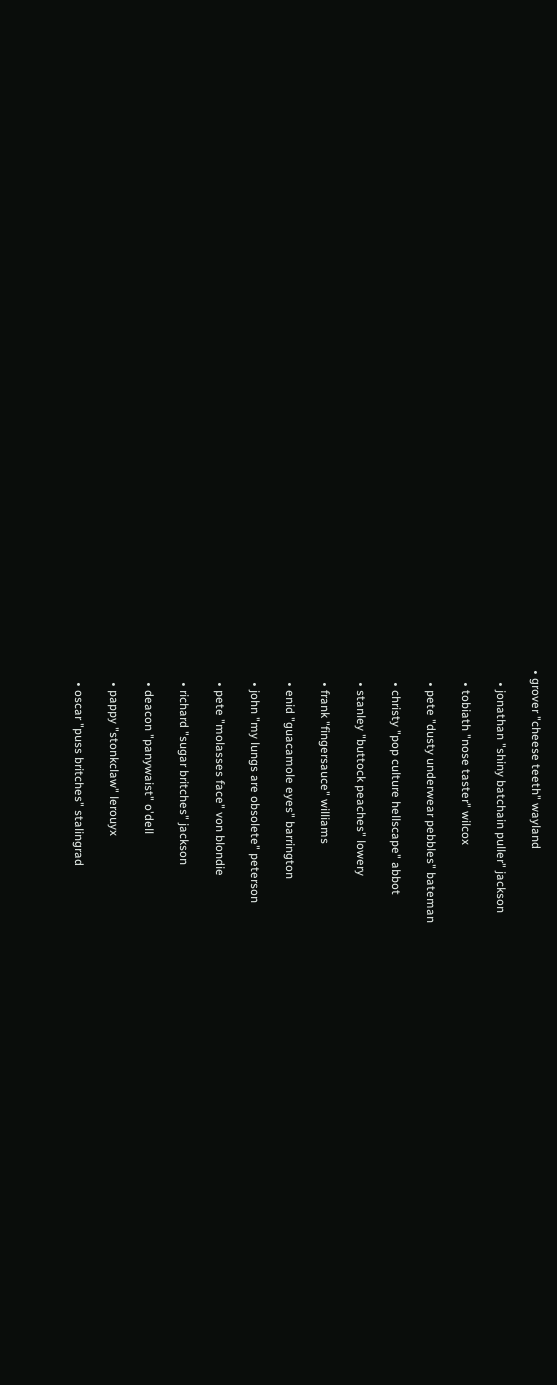• grover "cheese teeth" wayland

    • jonathan "shiny batchain puller" jackson

    • tobiath "nose taster" wilcox

    • pete "dusty underwear pebbles" bateman

    • christy "pop culture hellscape" abbot

    • stanley "buttock peaches" lowery

    • frank "fingersauce" williams

    • enid "guacamole eyes" barrington

    • john "my lungs are obsolete" peterson

    • pete "molasses face" von blondie

    • richard "sugar britches" jackson

    • deacon "panywaist" o'dell

    • pappy "stonkclaw" lerouyx

    • oscar "puss britches" stalingrad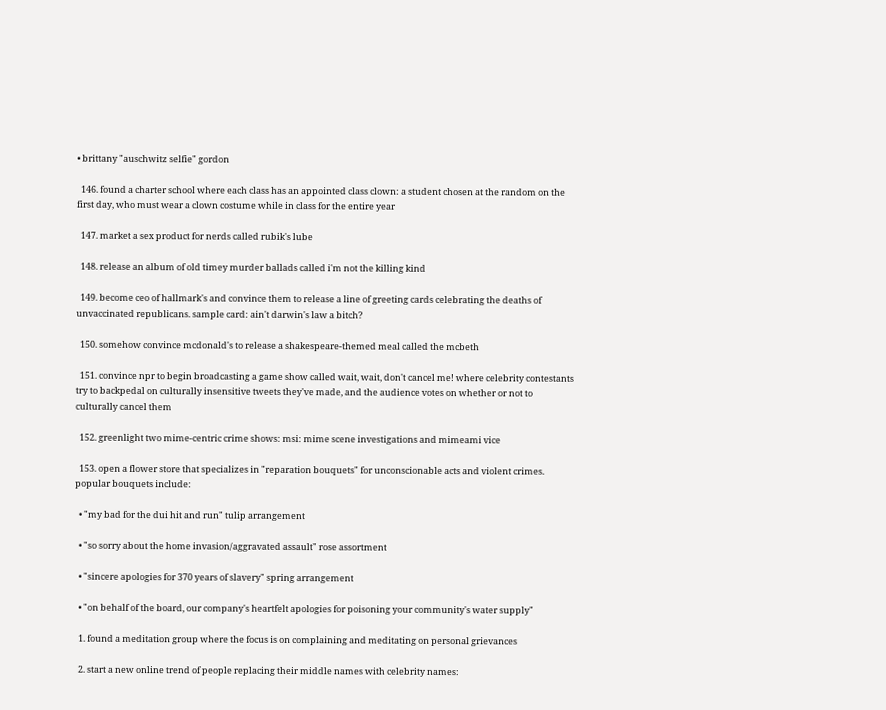• brittany "auschwitz selfie" gordon

  146. found a charter school where each class has an appointed class clown: a student chosen at the random on the first day, who must wear a clown costume while in class for the entire year

  147. market a sex product for nerds called rubik's lube

  148. release an album of old timey murder ballads called i'm not the killing kind

  149. become ceo of hallmark's and convince them to release a line of greeting cards celebrating the deaths of unvaccinated republicans. sample card: ain't darwin's law a bitch?

  150. somehow convince mcdonald's to release a shakespeare-themed meal called the mcbeth

  151. convince npr to begin broadcasting a game show called wait, wait, don't cancel me! where celebrity contestants try to backpedal on culturally insensitive tweets they've made, and the audience votes on whether or not to culturally cancel them

  152. greenlight two mime-centric crime shows: msi: mime scene investigations and mimeami vice

  153. open a flower store that specializes in "reparation bouquets" for unconscionable acts and violent crimes. popular bouquets include:

  • "my bad for the dui hit and run" tulip arrangement

  • "so sorry about the home invasion/aggravated assault" rose assortment

  • "sincere apologies for 370 years of slavery" spring arrangement

  • "on behalf of the board, our company's heartfelt apologies for poisoning your community's water supply"

  1. found a meditation group where the focus is on complaining and meditating on personal grievances

  2. start a new online trend of people replacing their middle names with celebrity names: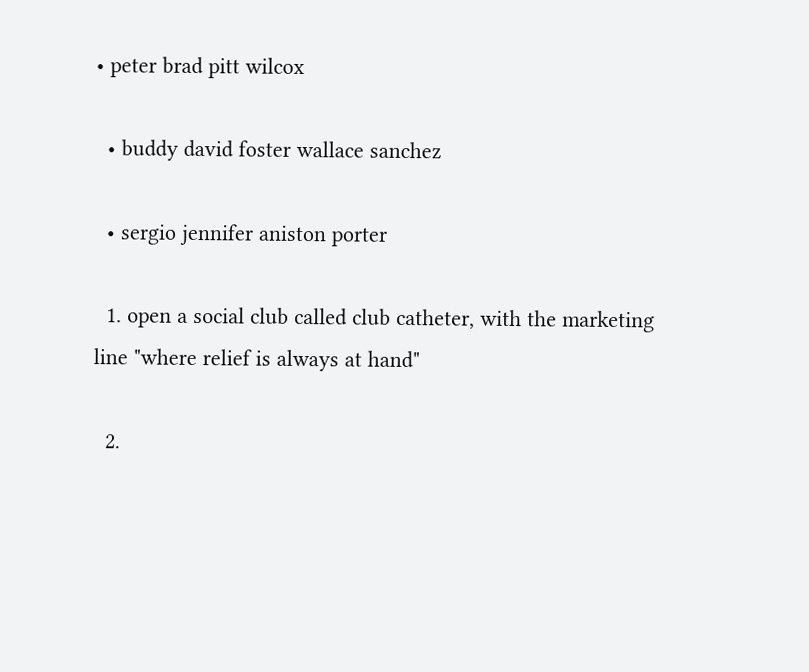• peter brad pitt wilcox

  • buddy david foster wallace sanchez

  • sergio jennifer aniston porter

  1. open a social club called club catheter, with the marketing line "where relief is always at hand"

  2.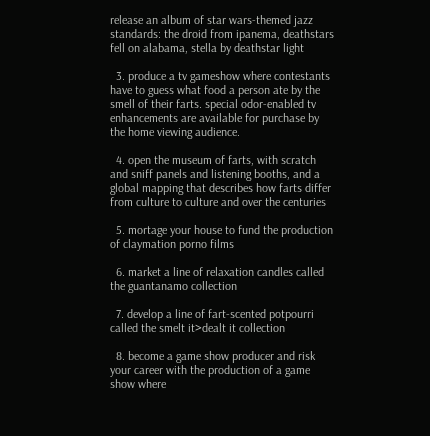release an album of star wars-themed jazz standards: the droid from ipanema, deathstars fell on alabama, stella by deathstar light

  3. produce a tv gameshow where contestants have to guess what food a person ate by the smell of their farts. special odor-enabled tv enhancements are available for purchase by the home viewing audience.

  4. open the museum of farts, with scratch and sniff panels and listening booths, and a global mapping that describes how farts differ from culture to culture and over the centuries

  5. mortage your house to fund the production of claymation porno films

  6. market a line of relaxation candles called the guantanamo collection

  7. develop a line of fart-scented potpourri called the smelt it>dealt it collection

  8. become a game show producer and risk your career with the production of a game show where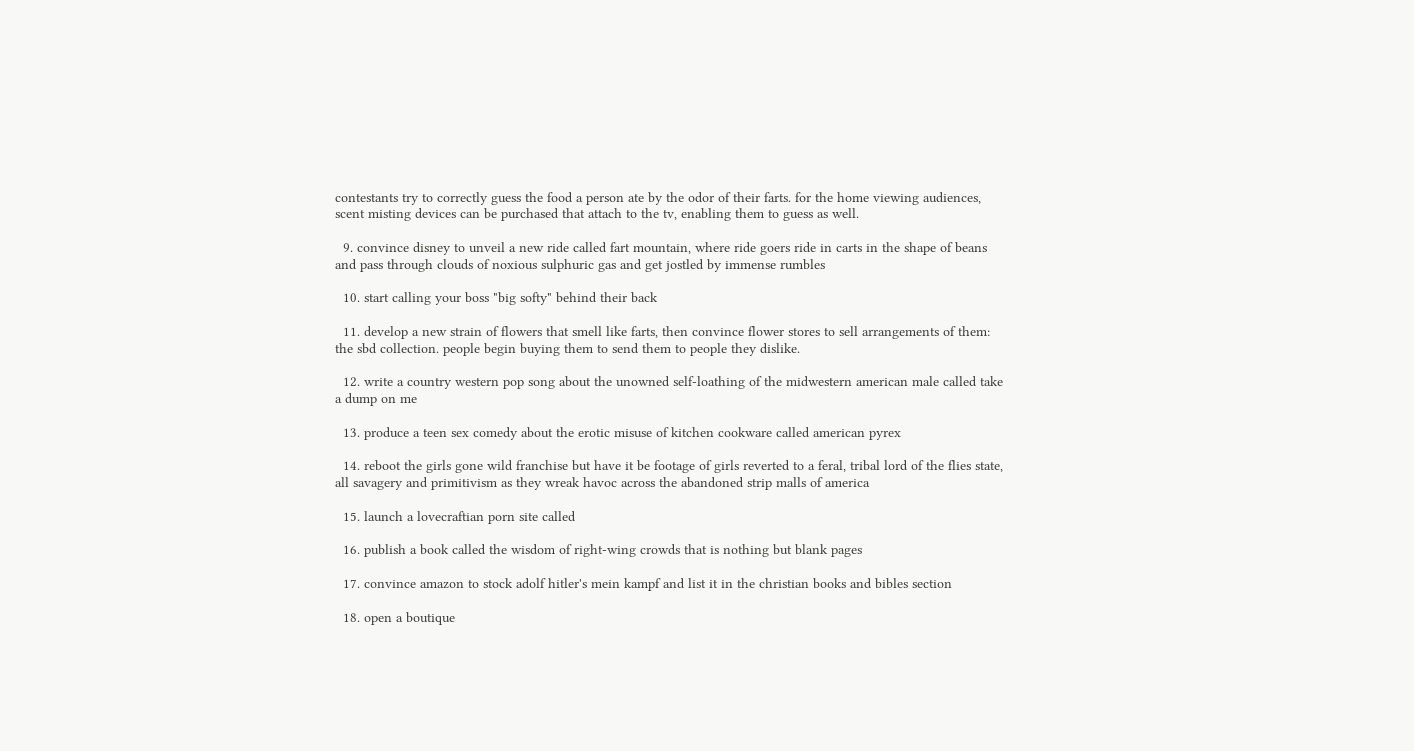contestants try to correctly guess the food a person ate by the odor of their farts. for the home viewing audiences, scent misting devices can be purchased that attach to the tv, enabling them to guess as well.

  9. convince disney to unveil a new ride called fart mountain, where ride goers ride in carts in the shape of beans and pass through clouds of noxious sulphuric gas and get jostled by immense rumbles

  10. start calling your boss "big softy" behind their back

  11. develop a new strain of flowers that smell like farts, then convince flower stores to sell arrangements of them: the sbd collection. people begin buying them to send them to people they dislike.

  12. write a country western pop song about the unowned self-loathing of the midwestern american male called take a dump on me

  13. produce a teen sex comedy about the erotic misuse of kitchen cookware called american pyrex

  14. reboot the girls gone wild franchise but have it be footage of girls reverted to a feral, tribal lord of the flies state, all savagery and primitivism as they wreak havoc across the abandoned strip malls of america

  15. launch a lovecraftian porn site called

  16. publish a book called the wisdom of right-wing crowds that is nothing but blank pages

  17. convince amazon to stock adolf hitler's mein kampf and list it in the christian books and bibles section

  18. open a boutique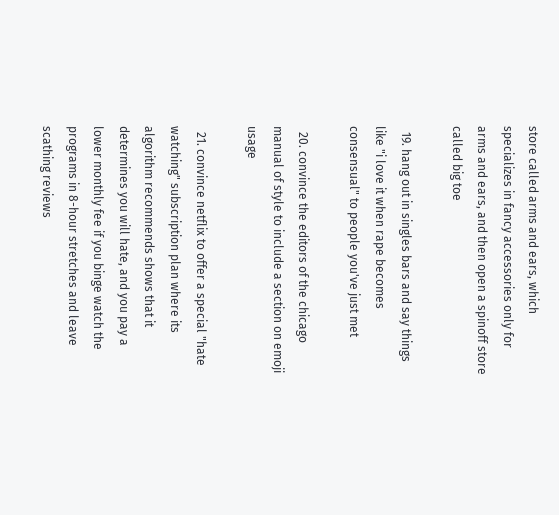store called arms and ears, which specializes in fancy accessories only for arms and ears, and then open a spinoff store called big toe

  19. hang out in singles bars and say things like "i love it when rape becomes consensual" to people you've just met

  20. convince the editors of the chicago manual of style to include a section on emoji usage

  21. convince netflix to offer a special "hate watching" subscription plan where its algorithm recommends shows that it determines you will hate, and you pay a lower monthly fee if you binge watch the programs in 8-hour stretches and leave scathing reviews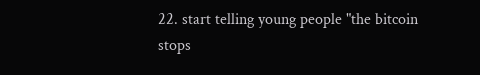22. start telling young people "the bitcoin stops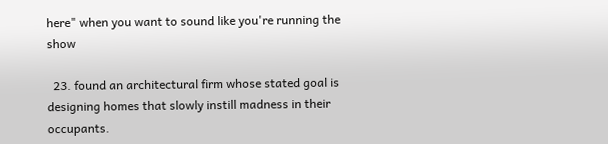here" when you want to sound like you're running the show

  23. found an architectural firm whose stated goal is designing homes that slowly instill madness in their occupants.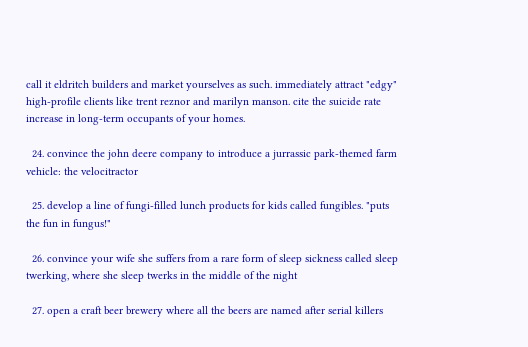call it eldritch builders and market yourselves as such. immediately attract "edgy" high-profile clients like trent reznor and marilyn manson. cite the suicide rate increase in long-term occupants of your homes.

  24. convince the john deere company to introduce a jurrassic park-themed farm vehicle: the velocitractor

  25. develop a line of fungi-filled lunch products for kids called fungibles. "puts the fun in fungus!"

  26. convince your wife she suffers from a rare form of sleep sickness called sleep twerking, where she sleep twerks in the middle of the night

  27. open a craft beer brewery where all the beers are named after serial killers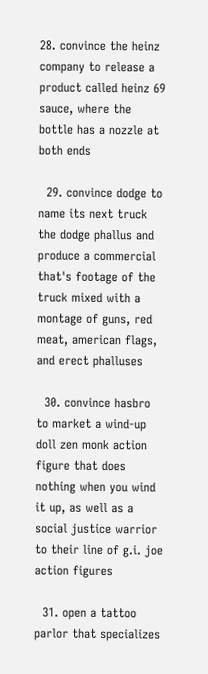28. convince the heinz company to release a product called heinz 69 sauce, where the bottle has a nozzle at both ends

  29. convince dodge to name its next truck the dodge phallus and produce a commercial that's footage of the truck mixed with a montage of guns, red meat, american flags, and erect phalluses

  30. convince hasbro to market a wind-up doll zen monk action figure that does nothing when you wind it up, as well as a social justice warrior to their line of g.i. joe action figures

  31. open a tattoo parlor that specializes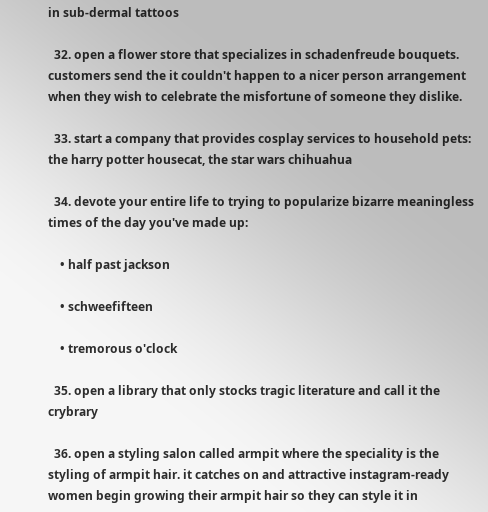in sub-dermal tattoos

  32. open a flower store that specializes in schadenfreude bouquets. customers send the it couldn't happen to a nicer person arrangement when they wish to celebrate the misfortune of someone they dislike.

  33. start a company that provides cosplay services to household pets: the harry potter housecat, the star wars chihuahua

  34. devote your entire life to trying to popularize bizarre meaningless times of the day you've made up:

    • half past jackson

    • schweefifteen

    • tremorous o'clock

  35. open a library that only stocks tragic literature and call it the crybrary

  36. open a styling salon called armpit where the speciality is the styling of armpit hair. it catches on and attractive instagram-ready women begin growing their armpit hair so they can style it in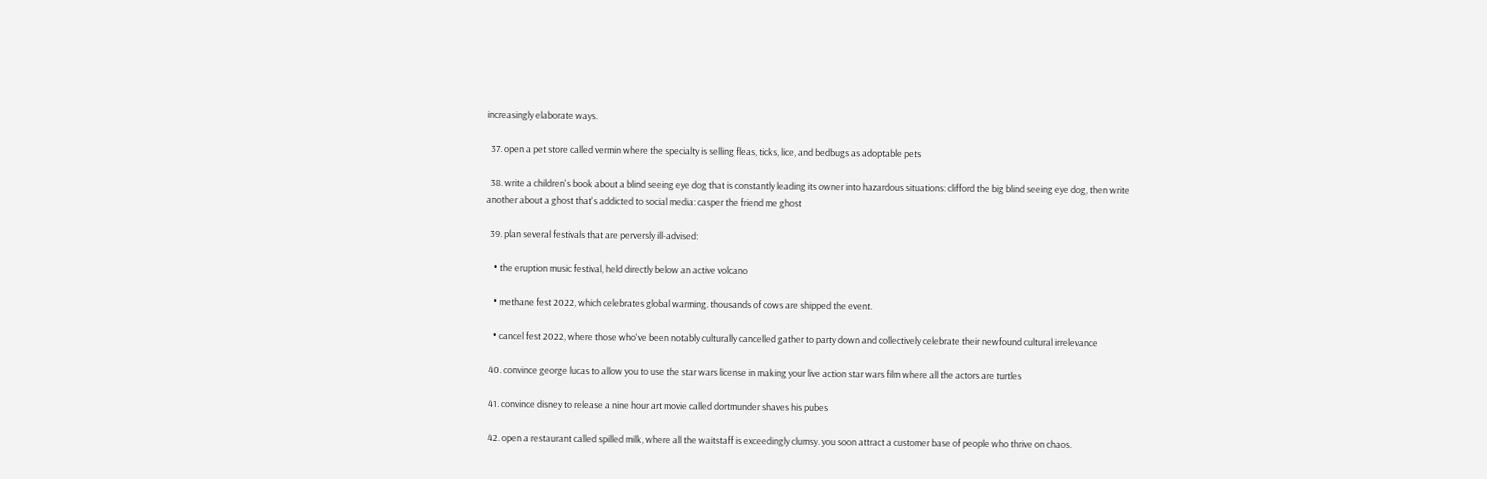increasingly elaborate ways.

  37. open a pet store called vermin where the specialty is selling fleas, ticks, lice, and bedbugs as adoptable pets

  38. write a children's book about a blind seeing eye dog that is constantly leading its owner into hazardous situations: clifford the big blind seeing eye dog, then write another about a ghost that's addicted to social media: casper the friend me ghost

  39. plan several festivals that are perversly ill-advised:

    • the eruption music festival, held directly below an active volcano

    • methane fest 2022, which celebrates global warming. thousands of cows are shipped the event.

    • cancel fest 2022, where those who've been notably culturally cancelled gather to party down and collectively celebrate their newfound cultural irrelevance

  40. convince george lucas to allow you to use the star wars license in making your live action star wars film where all the actors are turtles

  41. convince disney to release a nine hour art movie called dortmunder shaves his pubes

  42. open a restaurant called spilled milk, where all the waitstaff is exceedingly clumsy. you soon attract a customer base of people who thrive on chaos.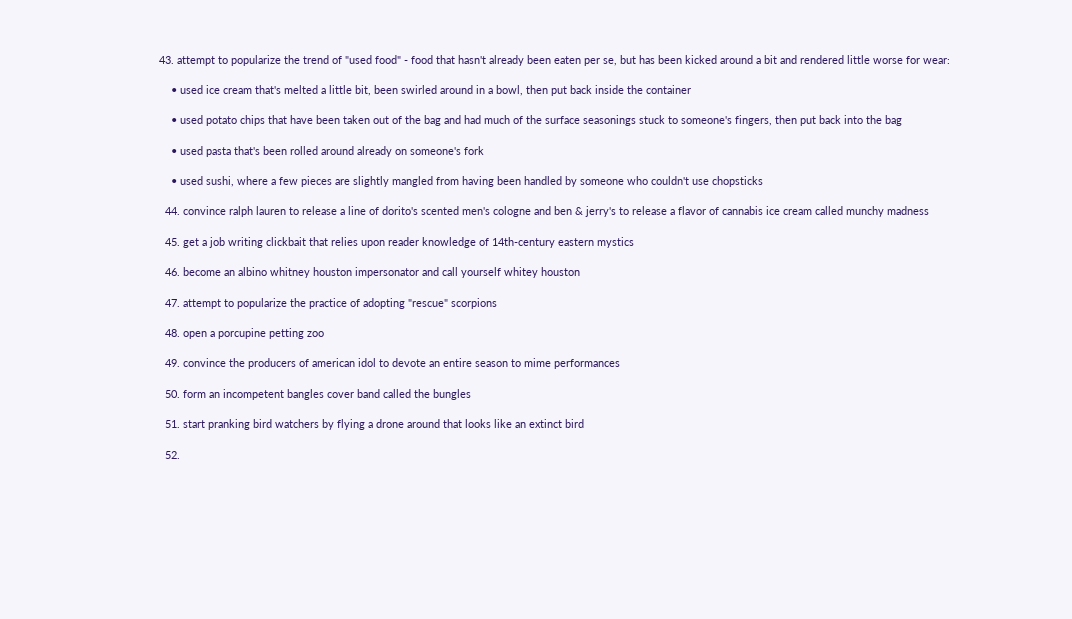43. attempt to popularize the trend of "used food" - food that hasn't already been eaten per se, but has been kicked around a bit and rendered little worse for wear:

    • used ice cream that's melted a little bit, been swirled around in a bowl, then put back inside the container

    • used potato chips that have been taken out of the bag and had much of the surface seasonings stuck to someone's fingers, then put back into the bag

    • used pasta that's been rolled around already on someone's fork

    • used sushi, where a few pieces are slightly mangled from having been handled by someone who couldn't use chopsticks

  44. convince ralph lauren to release a line of dorito's scented men's cologne and ben & jerry's to release a flavor of cannabis ice cream called munchy madness

  45. get a job writing clickbait that relies upon reader knowledge of 14th-century eastern mystics

  46. become an albino whitney houston impersonator and call yourself whitey houston

  47. attempt to popularize the practice of adopting "rescue" scorpions

  48. open a porcupine petting zoo

  49. convince the producers of american idol to devote an entire season to mime performances

  50. form an incompetent bangles cover band called the bungles

  51. start pranking bird watchers by flying a drone around that looks like an extinct bird

  52.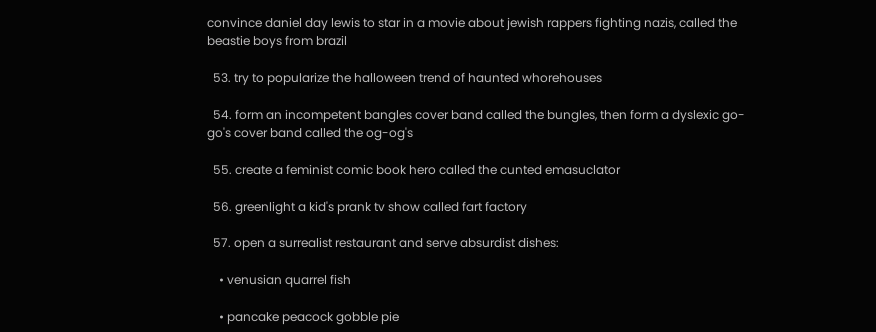convince daniel day lewis to star in a movie about jewish rappers fighting nazis, called the beastie boys from brazil

  53. try to popularize the halloween trend of haunted whorehouses

  54. form an incompetent bangles cover band called the bungles, then form a dyslexic go-go's cover band called the og-og's

  55. create a feminist comic book hero called the cunted emasuclator

  56. greenlight a kid's prank tv show called fart factory

  57. open a surrealist restaurant and serve absurdist dishes:

    • venusian quarrel fish

    • pancake peacock gobble pie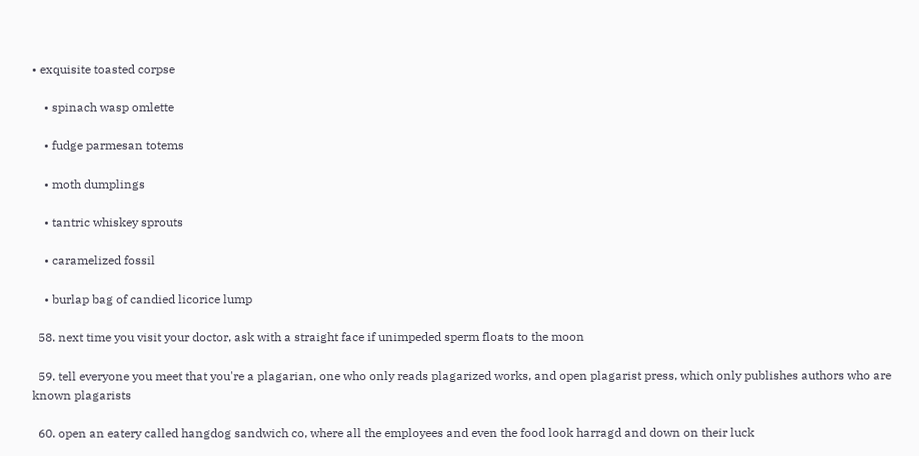• exquisite toasted corpse

    • spinach wasp omlette

    • fudge parmesan totems

    • moth dumplings

    • tantric whiskey sprouts

    • caramelized fossil

    • burlap bag of candied licorice lump

  58. next time you visit your doctor, ask with a straight face if unimpeded sperm floats to the moon

  59. tell everyone you meet that you're a plagarian, one who only reads plagarized works, and open plagarist press, which only publishes authors who are known plagarists

  60. open an eatery called hangdog sandwich co, where all the employees and even the food look harragd and down on their luck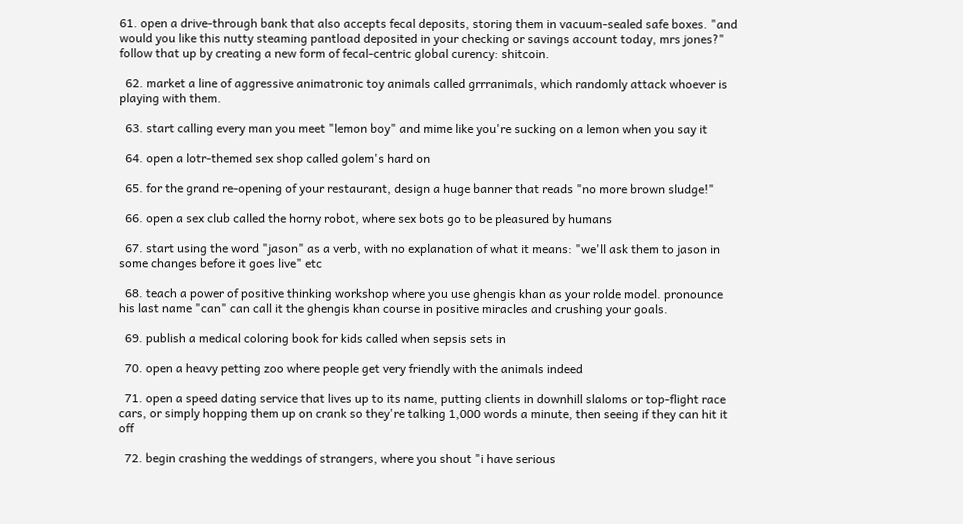61. open a drive-through bank that also accepts fecal deposits, storing them in vacuum-sealed safe boxes. "and would you like this nutty steaming pantload deposited in your checking or savings account today, mrs jones?" follow that up by creating a new form of fecal-centric global curency: shitcoin.

  62. market a line of aggressive animatronic toy animals called grrranimals, which randomly attack whoever is playing with them.

  63. start calling every man you meet "lemon boy" and mime like you're sucking on a lemon when you say it

  64. open a lotr-themed sex shop called golem's hard on

  65. for the grand re-opening of your restaurant, design a huge banner that reads "no more brown sludge!"

  66. open a sex club called the horny robot, where sex bots go to be pleasured by humans

  67. start using the word "jason" as a verb, with no explanation of what it means: "we'll ask them to jason in some changes before it goes live" etc

  68. teach a power of positive thinking workshop where you use ghengis khan as your rolde model. pronounce his last name "can" can call it the ghengis khan course in positive miracles and crushing your goals.

  69. publish a medical coloring book for kids called when sepsis sets in

  70. open a heavy petting zoo where people get very friendly with the animals indeed

  71. open a speed dating service that lives up to its name, putting clients in downhill slaloms or top-flight race cars, or simply hopping them up on crank so they're talking 1,000 words a minute, then seeing if they can hit it off

  72. begin crashing the weddings of strangers, where you shout "i have serious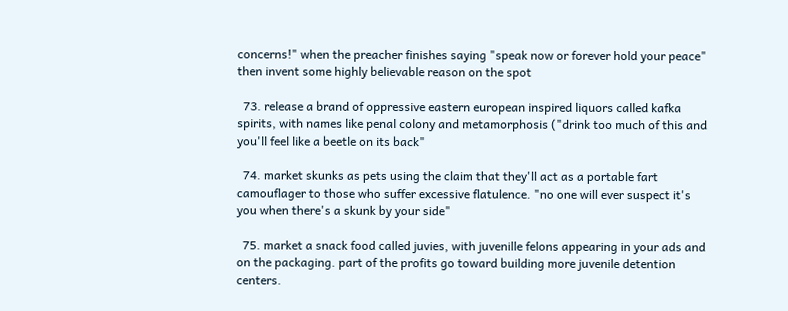concerns!" when the preacher finishes saying "speak now or forever hold your peace" then invent some highly believable reason on the spot

  73. release a brand of oppressive eastern european inspired liquors called kafka spirits, with names like penal colony and metamorphosis ("drink too much of this and you'll feel like a beetle on its back"

  74. market skunks as pets using the claim that they'll act as a portable fart camouflager to those who suffer excessive flatulence. "no one will ever suspect it's you when there's a skunk by your side"

  75. market a snack food called juvies, with juvenille felons appearing in your ads and on the packaging. part of the profits go toward building more juvenile detention centers.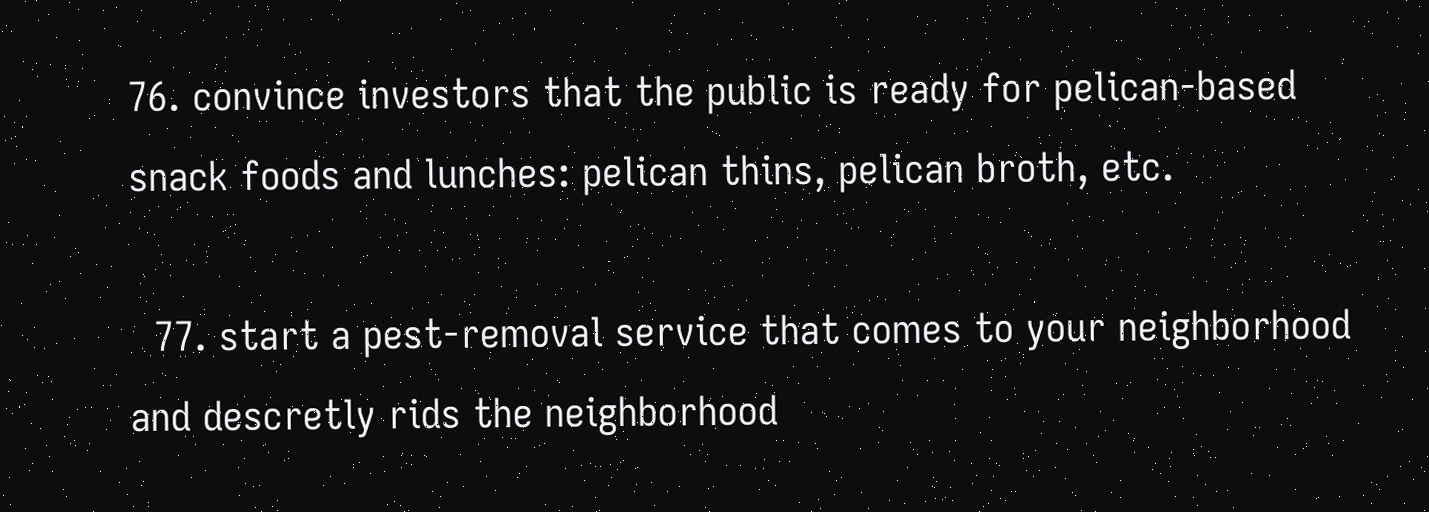76. convince investors that the public is ready for pelican-based snack foods and lunches: pelican thins, pelican broth, etc.

  77. start a pest-removal service that comes to your neighborhood and descretly rids the neighborhood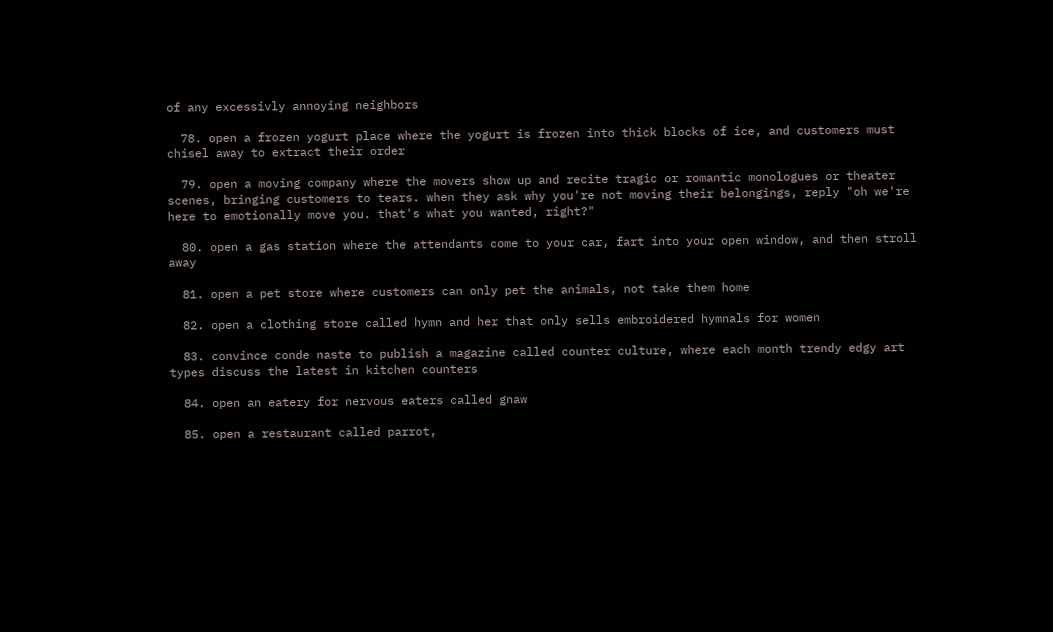of any excessivly annoying neighbors

  78. open a frozen yogurt place where the yogurt is frozen into thick blocks of ice, and customers must chisel away to extract their order

  79. open a moving company where the movers show up and recite tragic or romantic monologues or theater scenes, bringing customers to tears. when they ask why you're not moving their belongings, reply "oh we're here to emotionally move you. that's what you wanted, right?"

  80. open a gas station where the attendants come to your car, fart into your open window, and then stroll away

  81. open a pet store where customers can only pet the animals, not take them home

  82. open a clothing store called hymn and her that only sells embroidered hymnals for women

  83. convince conde naste to publish a magazine called counter culture, where each month trendy edgy art types discuss the latest in kitchen counters

  84. open an eatery for nervous eaters called gnaw

  85. open a restaurant called parrot,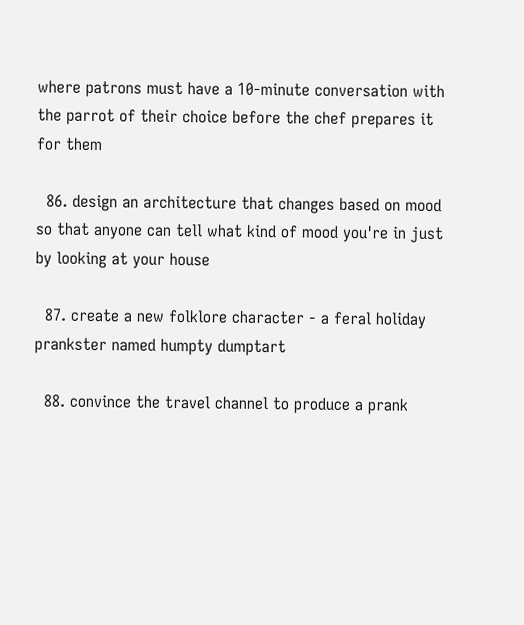where patrons must have a 10-minute conversation with the parrot of their choice before the chef prepares it for them

  86. design an architecture that changes based on mood so that anyone can tell what kind of mood you're in just by looking at your house

  87. create a new folklore character - a feral holiday prankster named humpty dumptart

  88. convince the travel channel to produce a prank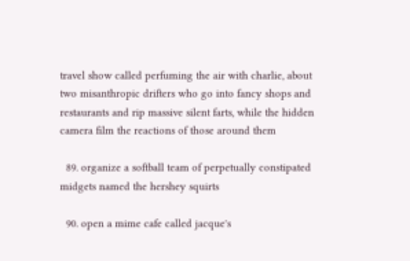travel show called perfuming the air with charlie, about two misanthropic drifters who go into fancy shops and restaurants and rip massive silent farts, while the hidden camera film the reactions of those around them

  89. organize a softball team of perpetually constipated midgets named the hershey squirts

  90. open a mime cafe called jacque's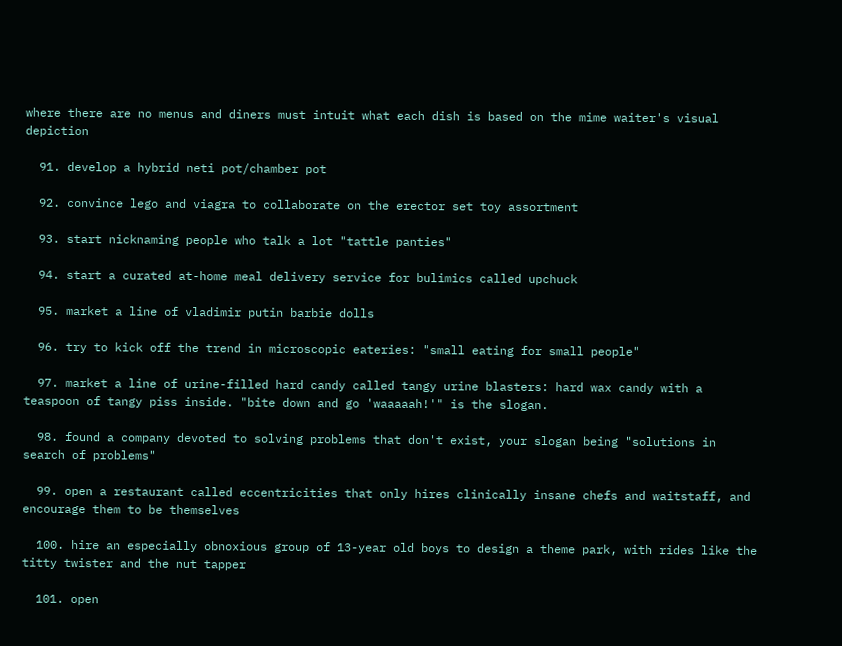where there are no menus and diners must intuit what each dish is based on the mime waiter's visual depiction

  91. develop a hybrid neti pot/chamber pot

  92. convince lego and viagra to collaborate on the erector set toy assortment

  93. start nicknaming people who talk a lot "tattle panties"

  94. start a curated at-home meal delivery service for bulimics called upchuck

  95. market a line of vladimir putin barbie dolls

  96. try to kick off the trend in microscopic eateries: "small eating for small people"

  97. market a line of urine-filled hard candy called tangy urine blasters: hard wax candy with a teaspoon of tangy piss inside. "bite down and go 'waaaaah!'" is the slogan.

  98. found a company devoted to solving problems that don't exist, your slogan being "solutions in search of problems"

  99. open a restaurant called eccentricities that only hires clinically insane chefs and waitstaff, and encourage them to be themselves

  100. hire an especially obnoxious group of 13-year old boys to design a theme park, with rides like the titty twister and the nut tapper

  101. open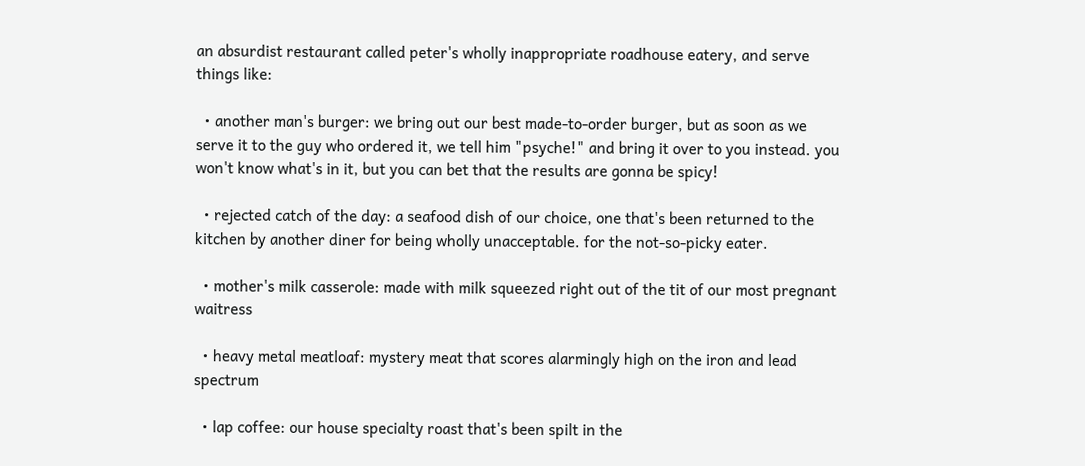an absurdist restaurant called peter's wholly inappropriate roadhouse eatery, and serve things like:

  • another man's burger: we bring out our best made-to-order burger, but as soon as we serve it to the guy who ordered it, we tell him "psyche!" and bring it over to you instead. you won't know what's in it, but you can bet that the results are gonna be spicy!

  • rejected catch of the day: a seafood dish of our choice, one that's been returned to the kitchen by another diner for being wholly unacceptable. for the not-so-picky eater.

  • mother's milk casserole: made with milk squeezed right out of the tit of our most pregnant waitress

  • heavy metal meatloaf: mystery meat that scores alarmingly high on the iron and lead spectrum

  • lap coffee: our house specialty roast that's been spilt in the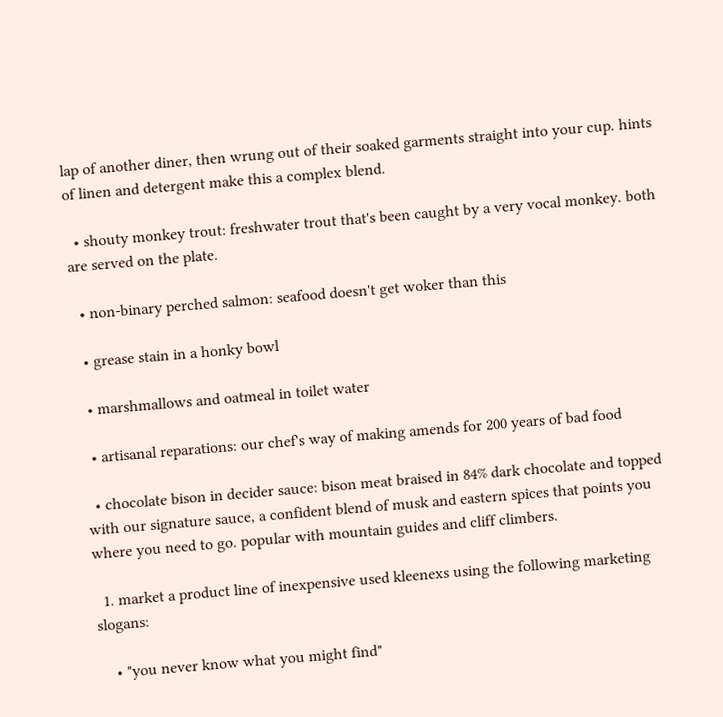lap of another diner, then wrung out of their soaked garments straight into your cup. hints of linen and detergent make this a complex blend.

  • shouty monkey trout: freshwater trout that's been caught by a very vocal monkey. both are served on the plate.

  • non-binary perched salmon: seafood doesn't get woker than this

  • grease stain in a honky bowl

  • marshmallows and oatmeal in toilet water

  • artisanal reparations: our chef's way of making amends for 200 years of bad food

  • chocolate bison in decider sauce: bison meat braised in 84% dark chocolate and topped with our signature sauce, a confident blend of musk and eastern spices that points you where you need to go. popular with mountain guides and cliff climbers.

  1. market a product line of inexpensive used kleenexs using the following marketing slogans:

    • "you never know what you might find"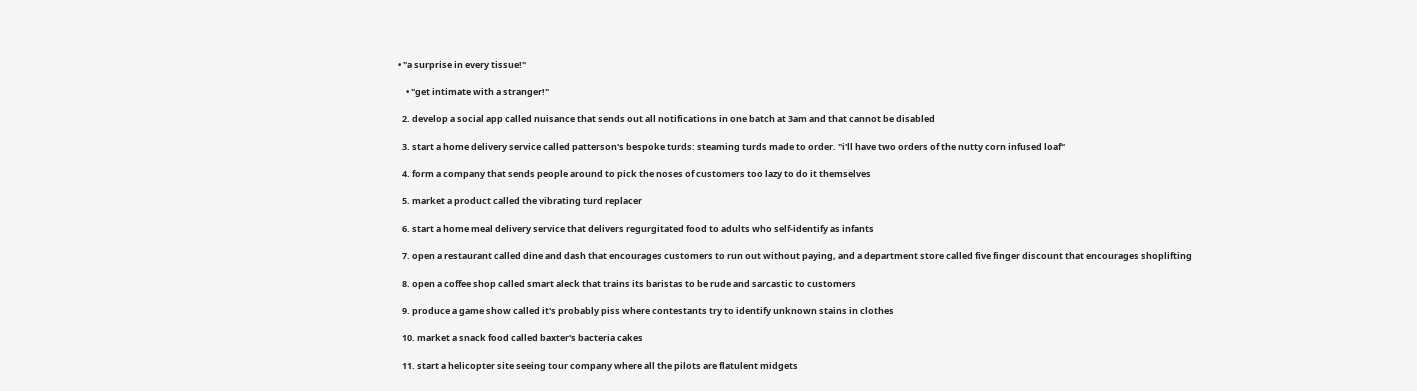• "a surprise in every tissue!"

    • "get intimate with a stranger!"

  2. develop a social app called nuisance that sends out all notifications in one batch at 3am and that cannot be disabled

  3. start a home delivery service called patterson's bespoke turds: steaming turds made to order. "i'll have two orders of the nutty corn infused loaf"

  4. form a company that sends people around to pick the noses of customers too lazy to do it themselves

  5. market a product called the vibrating turd replacer

  6. start a home meal delivery service that delivers regurgitated food to adults who self-identify as infants

  7. open a restaurant called dine and dash that encourages customers to run out without paying, and a department store called five finger discount that encourages shoplifting

  8. open a coffee shop called smart aleck that trains its baristas to be rude and sarcastic to customers

  9. produce a game show called it's probably piss where contestants try to identify unknown stains in clothes

  10. market a snack food called baxter's bacteria cakes

  11. start a helicopter site seeing tour company where all the pilots are flatulent midgets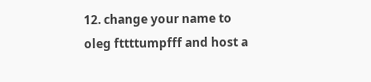12. change your name to oleg fttttumpfff and host a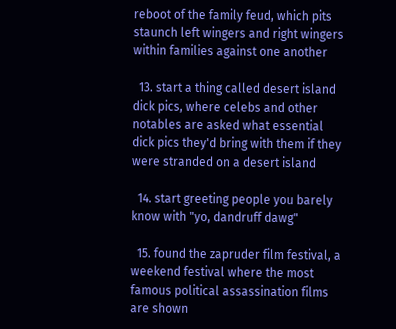reboot of the family feud, which pits staunch left wingers and right wingers within families against one another

  13. start a thing called desert island dick pics, where celebs and other notables are asked what essential dick pics they'd bring with them if they were stranded on a desert island

  14. start greeting people you barely know with "yo, dandruff dawg"

  15. found the zapruder film festival, a weekend festival where the most famous political assassination films are shown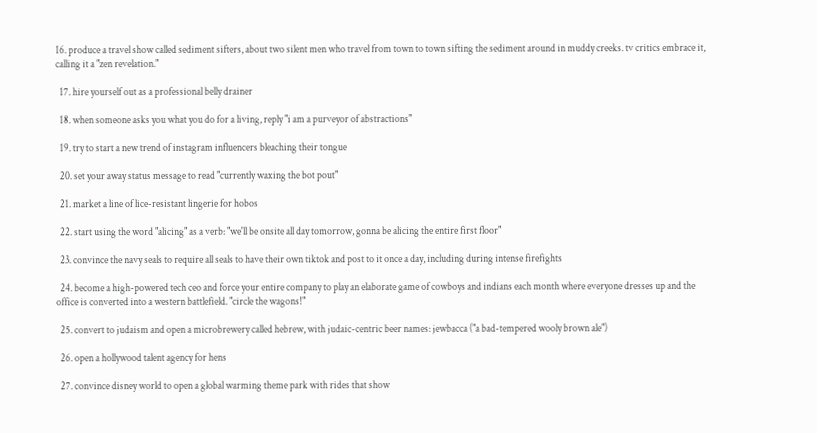16. produce a travel show called sediment sifters, about two silent men who travel from town to town sifting the sediment around in muddy creeks. tv critics embrace it, calling it a "zen revelation."

  17. hire yourself out as a professional belly drainer

  18. when someone asks you what you do for a living, reply "i am a purveyor of abstractions"

  19. try to start a new trend of instagram influencers bleaching their tongue

  20. set your away status message to read "currently waxing the bot pout"

  21. market a line of lice-resistant lingerie for hobos

  22. start using the word "alicing" as a verb: "we'll be onsite all day tomorrow, gonna be alicing the entire first floor"

  23. convince the navy seals to require all seals to have their own tiktok and post to it once a day, including during intense firefights

  24. become a high-powered tech ceo and force your entire company to play an elaborate game of cowboys and indians each month where everyone dresses up and the office is converted into a western battlefield. "circle the wagons!"

  25. convert to judaism and open a microbrewery called hebrew, with judaic-centric beer names: jewbacca ("a bad-tempered wooly brown ale")

  26. open a hollywood talent agency for hens

  27. convince disney world to open a global warming theme park with rides that show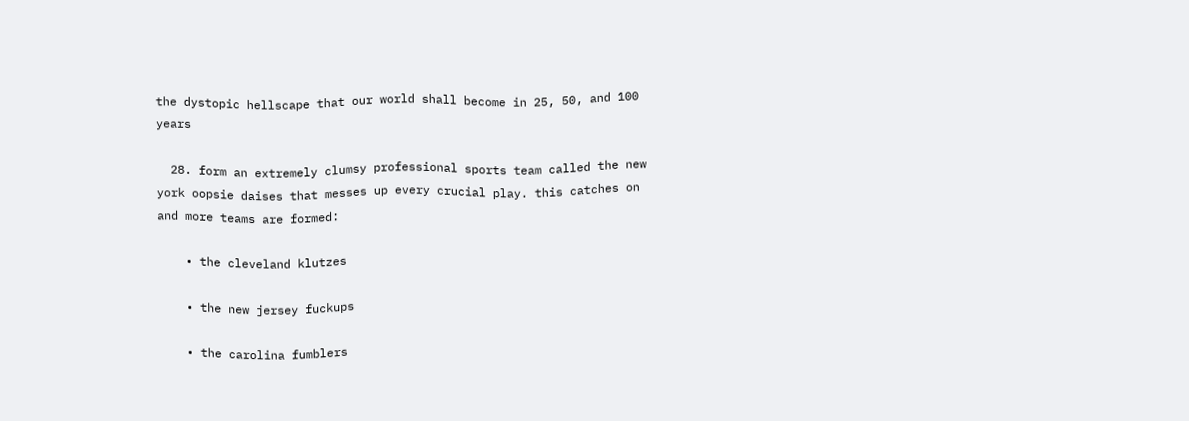the dystopic hellscape that our world shall become in 25, 50, and 100 years

  28. form an extremely clumsy professional sports team called the new york oopsie daises that messes up every crucial play. this catches on and more teams are formed:

    • the cleveland klutzes

    • the new jersey fuckups

    • the carolina fumblers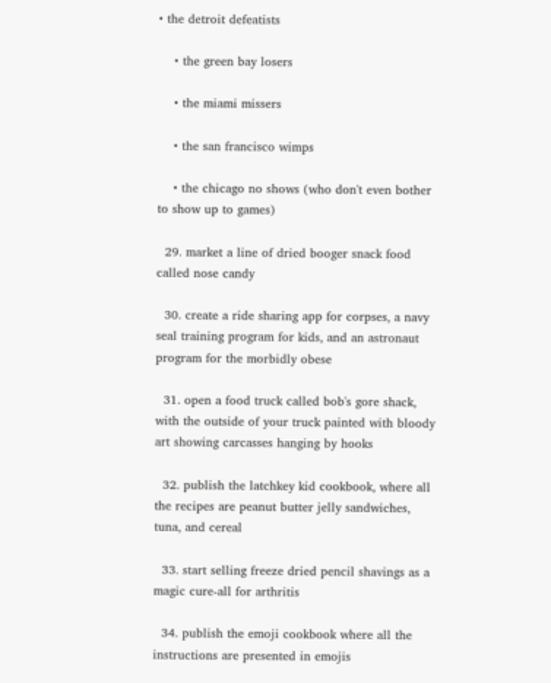• the detroit defeatists

    • the green bay losers

    • the miami missers

    • the san francisco wimps

    • the chicago no shows (who don't even bother to show up to games)

  29. market a line of dried booger snack food called nose candy

  30. create a ride sharing app for corpses, a navy seal training program for kids, and an astronaut program for the morbidly obese

  31. open a food truck called bob's gore shack, with the outside of your truck painted with bloody art showing carcasses hanging by hooks

  32. publish the latchkey kid cookbook, where all the recipes are peanut butter jelly sandwiches, tuna, and cereal

  33. start selling freeze dried pencil shavings as a magic cure-all for arthritis

  34. publish the emoji cookbook where all the instructions are presented in emojis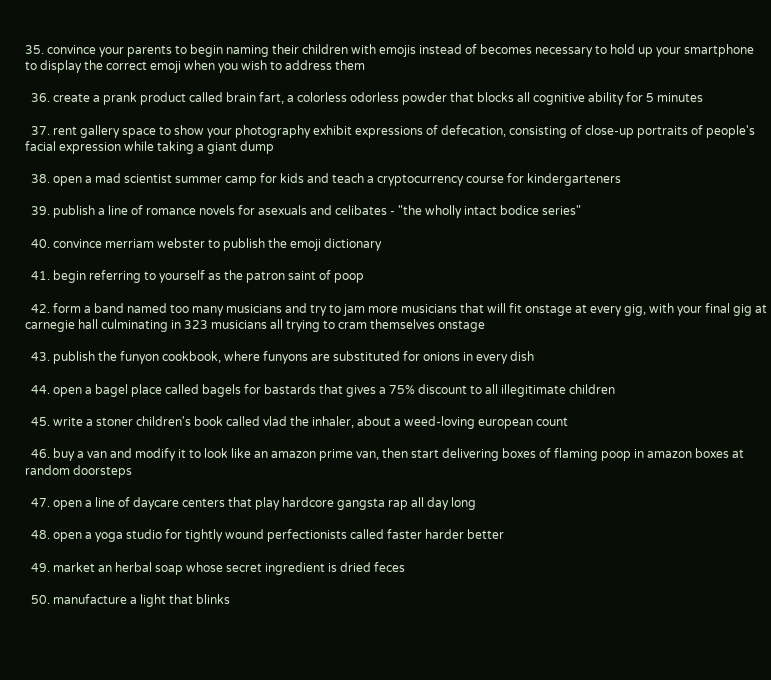35. convince your parents to begin naming their children with emojis instead of becomes necessary to hold up your smartphone to display the correct emoji when you wish to address them

  36. create a prank product called brain fart, a colorless odorless powder that blocks all cognitive ability for 5 minutes

  37. rent gallery space to show your photography exhibit expressions of defecation, consisting of close-up portraits of people's facial expression while taking a giant dump

  38. open a mad scientist summer camp for kids and teach a cryptocurrency course for kindergarteners

  39. publish a line of romance novels for asexuals and celibates - "the wholly intact bodice series"

  40. convince merriam webster to publish the emoji dictionary

  41. begin referring to yourself as the patron saint of poop

  42. form a band named too many musicians and try to jam more musicians that will fit onstage at every gig, with your final gig at carnegie hall culminating in 323 musicians all trying to cram themselves onstage

  43. publish the funyon cookbook, where funyons are substituted for onions in every dish

  44. open a bagel place called bagels for bastards that gives a 75% discount to all illegitimate children

  45. write a stoner children's book called vlad the inhaler, about a weed-loving european count

  46. buy a van and modify it to look like an amazon prime van, then start delivering boxes of flaming poop in amazon boxes at random doorsteps

  47. open a line of daycare centers that play hardcore gangsta rap all day long

  48. open a yoga studio for tightly wound perfectionists called faster harder better

  49. market an herbal soap whose secret ingredient is dried feces

  50. manufacture a light that blinks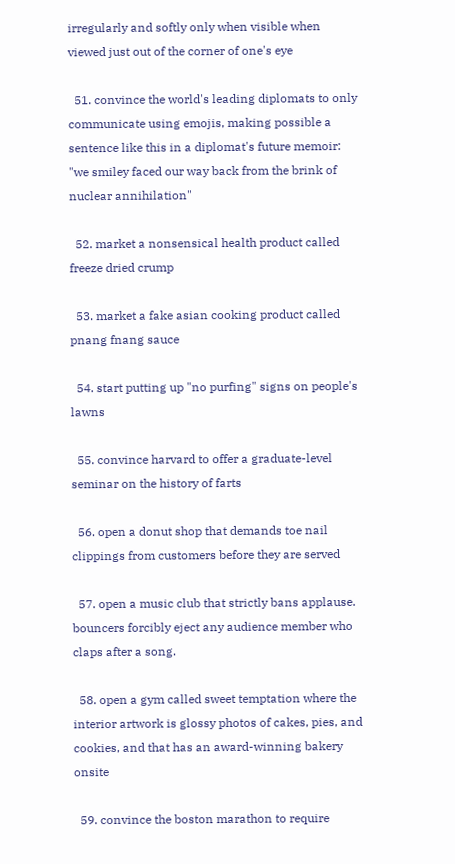irregularly and softly only when visible when viewed just out of the corner of one's eye

  51. convince the world's leading diplomats to only communicate using emojis, making possible a sentence like this in a diplomat's future memoir: "we smiley faced our way back from the brink of nuclear annihilation"

  52. market a nonsensical health product called freeze dried crump

  53. market a fake asian cooking product called pnang fnang sauce

  54. start putting up "no purfing" signs on people's lawns

  55. convince harvard to offer a graduate-level seminar on the history of farts

  56. open a donut shop that demands toe nail clippings from customers before they are served

  57. open a music club that strictly bans applause. bouncers forcibly eject any audience member who claps after a song.

  58. open a gym called sweet temptation where the interior artwork is glossy photos of cakes, pies, and cookies, and that has an award-winning bakery onsite

  59. convince the boston marathon to require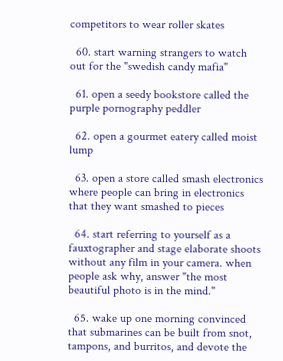competitors to wear roller skates

  60. start warning strangers to watch out for the "swedish candy mafia"

  61. open a seedy bookstore called the purple pornography peddler

  62. open a gourmet eatery called moist lump

  63. open a store called smash electronics where people can bring in electronics that they want smashed to pieces

  64. start referring to yourself as a fauxtographer and stage elaborate shoots without any film in your camera. when people ask why, answer "the most beautiful photo is in the mind."

  65. wake up one morning convinced that submarines can be built from snot, tampons, and burritos, and devote the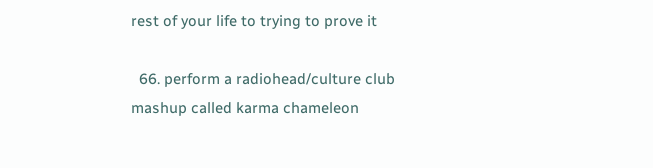rest of your life to trying to prove it

  66. perform a radiohead/culture club mashup called karma chameleon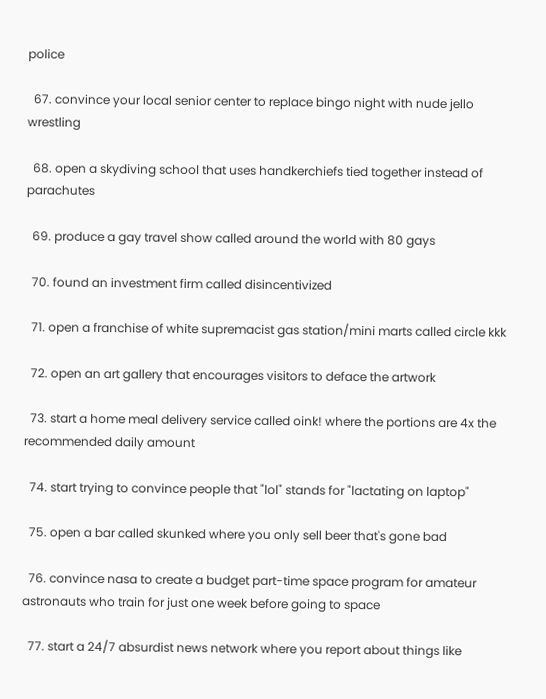police

  67. convince your local senior center to replace bingo night with nude jello wrestling

  68. open a skydiving school that uses handkerchiefs tied together instead of parachutes

  69. produce a gay travel show called around the world with 80 gays

  70. found an investment firm called disincentivized

  71. open a franchise of white supremacist gas station/mini marts called circle kkk

  72. open an art gallery that encourages visitors to deface the artwork

  73. start a home meal delivery service called oink! where the portions are 4x the recommended daily amount

  74. start trying to convince people that "lol" stands for "lactating on laptop"

  75. open a bar called skunked where you only sell beer that's gone bad

  76. convince nasa to create a budget part-time space program for amateur astronauts who train for just one week before going to space

  77. start a 24/7 absurdist news network where you report about things like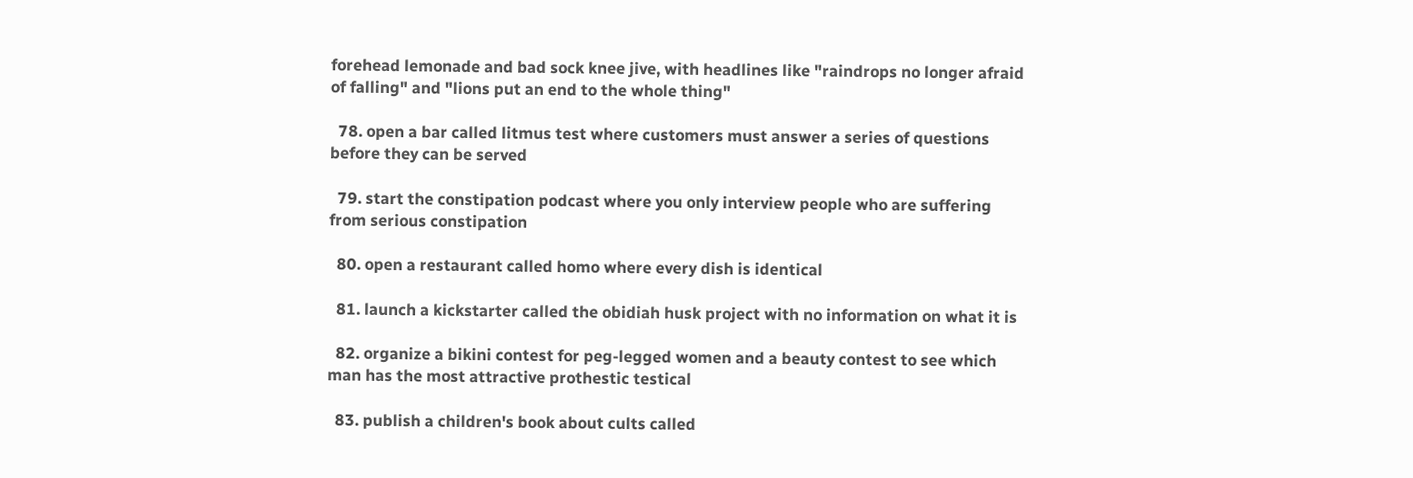forehead lemonade and bad sock knee jive, with headlines like "raindrops no longer afraid of falling" and "lions put an end to the whole thing"

  78. open a bar called litmus test where customers must answer a series of questions before they can be served

  79. start the constipation podcast where you only interview people who are suffering from serious constipation

  80. open a restaurant called homo where every dish is identical

  81. launch a kickstarter called the obidiah husk project with no information on what it is

  82. organize a bikini contest for peg-legged women and a beauty contest to see which man has the most attractive prothestic testical

  83. publish a children's book about cults called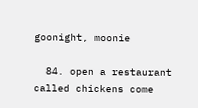goonight, moonie

  84. open a restaurant called chickens come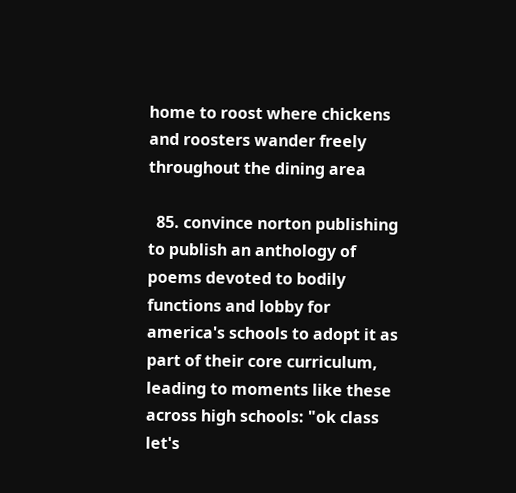home to roost where chickens and roosters wander freely throughout the dining area

  85. convince norton publishing to publish an anthology of poems devoted to bodily functions and lobby for america's schools to adopt it as part of their core curriculum, leading to moments like these across high schools: "ok class let's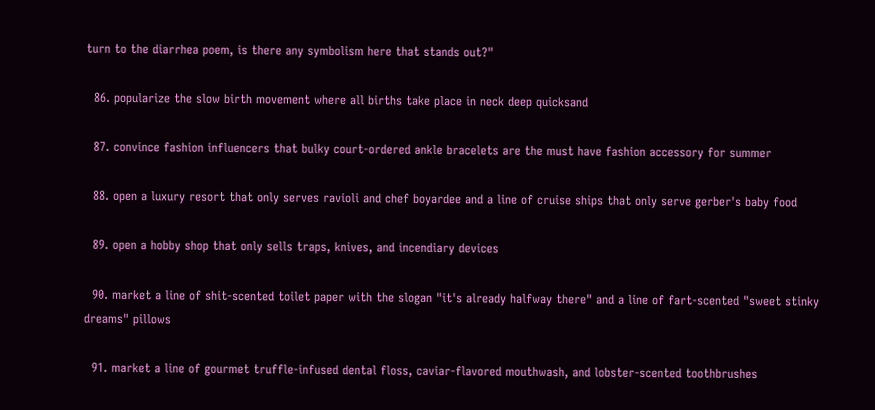turn to the diarrhea poem, is there any symbolism here that stands out?"

  86. popularize the slow birth movement where all births take place in neck deep quicksand

  87. convince fashion influencers that bulky court-ordered ankle bracelets are the must have fashion accessory for summer

  88. open a luxury resort that only serves ravioli and chef boyardee and a line of cruise ships that only serve gerber's baby food

  89. open a hobby shop that only sells traps, knives, and incendiary devices

  90. market a line of shit-scented toilet paper with the slogan "it's already halfway there" and a line of fart-scented "sweet stinky dreams" pillows

  91. market a line of gourmet truffle-infused dental floss, caviar-flavored mouthwash, and lobster-scented toothbrushes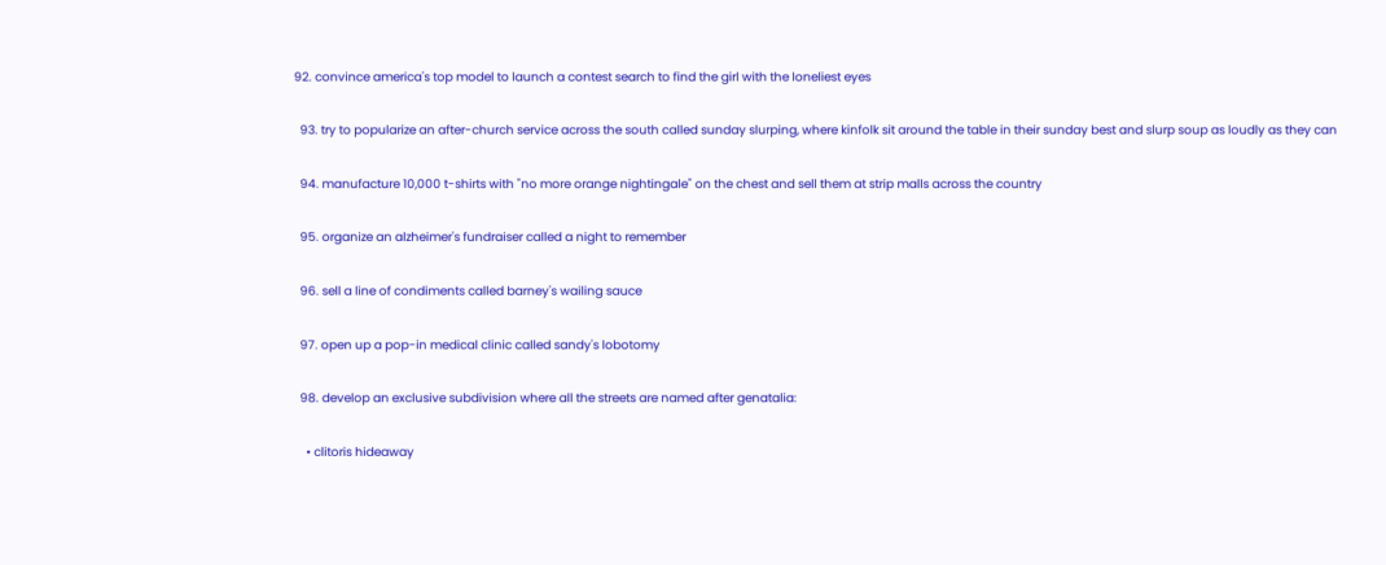92. convince america's top model to launch a contest search to find the girl with the loneliest eyes

  93. try to popularize an after-church service across the south called sunday slurping, where kinfolk sit around the table in their sunday best and slurp soup as loudly as they can

  94. manufacture 10,000 t-shirts with "no more orange nightingale" on the chest and sell them at strip malls across the country

  95. organize an alzheimer's fundraiser called a night to remember

  96. sell a line of condiments called barney's wailing sauce

  97. open up a pop-in medical clinic called sandy's lobotomy

  98. develop an exclusive subdivision where all the streets are named after genatalia:

    • clitoris hideaway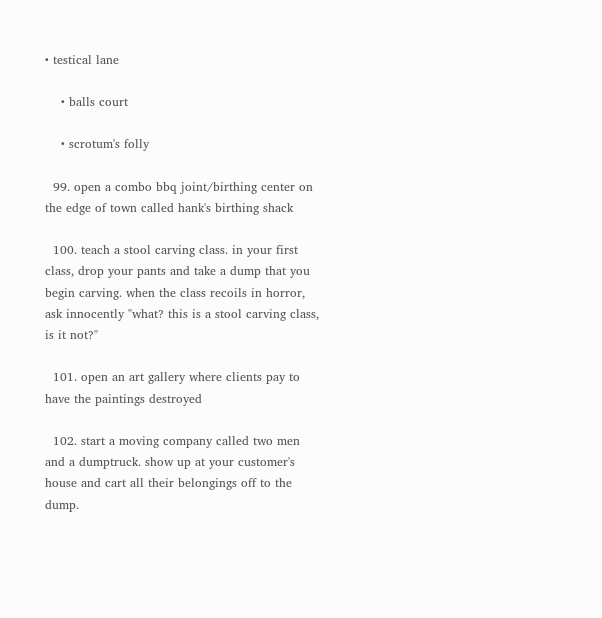• testical lane

    • balls court

    • scrotum's folly

  99. open a combo bbq joint/birthing center on the edge of town called hank's birthing shack

  100. teach a stool carving class. in your first class, drop your pants and take a dump that you begin carving. when the class recoils in horror, ask innocently "what? this is a stool carving class, is it not?"

  101. open an art gallery where clients pay to have the paintings destroyed

  102. start a moving company called two men and a dumptruck. show up at your customer's house and cart all their belongings off to the dump.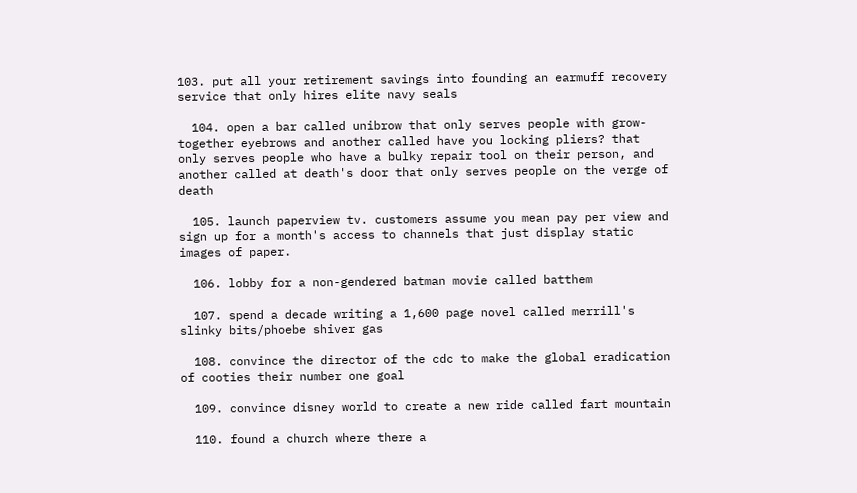103. put all your retirement savings into founding an earmuff recovery service that only hires elite navy seals

  104. open a bar called unibrow that only serves people with grow-together eyebrows and another called have you locking pliers? that only serves people who have a bulky repair tool on their person, and another called at death's door that only serves people on the verge of death

  105. launch paperview tv. customers assume you mean pay per view and sign up for a month's access to channels that just display static images of paper.

  106. lobby for a non-gendered batman movie called batthem

  107. spend a decade writing a 1,600 page novel called merrill's slinky bits/phoebe shiver gas

  108. convince the director of the cdc to make the global eradication of cooties their number one goal

  109. convince disney world to create a new ride called fart mountain

  110. found a church where there a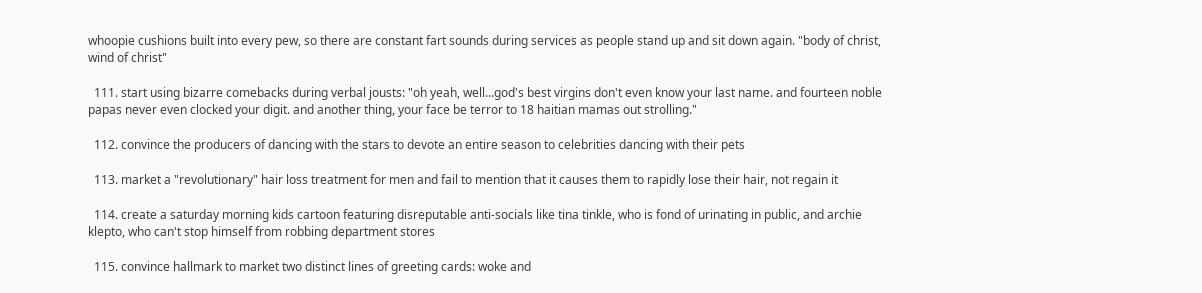whoopie cushions built into every pew, so there are constant fart sounds during services as people stand up and sit down again. "body of christ, wind of christ"

  111. start using bizarre comebacks during verbal jousts: "oh yeah, well...god's best virgins don't even know your last name. and fourteen noble papas never even clocked your digit. and another thing, your face be terror to 18 haitian mamas out strolling."

  112. convince the producers of dancing with the stars to devote an entire season to celebrities dancing with their pets

  113. market a "revolutionary" hair loss treatment for men and fail to mention that it causes them to rapidly lose their hair, not regain it

  114. create a saturday morning kids cartoon featuring disreputable anti-socials like tina tinkle, who is fond of urinating in public, and archie klepto, who can't stop himself from robbing department stores

  115. convince hallmark to market two distinct lines of greeting cards: woke and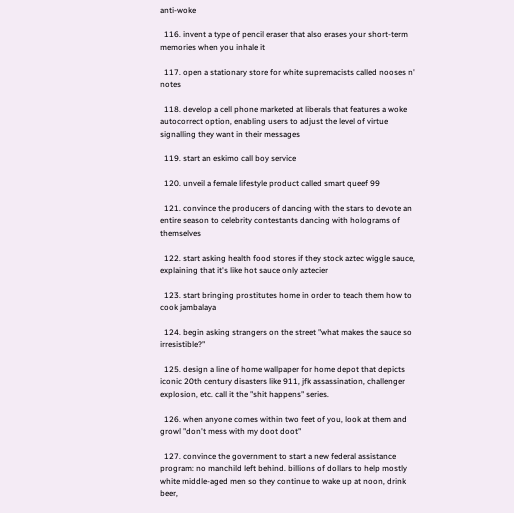anti-woke

  116. invent a type of pencil eraser that also erases your short-term memories when you inhale it

  117. open a stationary store for white supremacists called nooses n' notes

  118. develop a cell phone marketed at liberals that features a woke autocorrect option, enabling users to adjust the level of virtue signalling they want in their messages

  119. start an eskimo call boy service

  120. unveil a female lifestyle product called smart queef 99

  121. convince the producers of dancing with the stars to devote an entire season to celebrity contestants dancing with holograms of themselves

  122. start asking health food stores if they stock aztec wiggle sauce, explaining that it's like hot sauce only aztecier

  123. start bringing prostitutes home in order to teach them how to cook jambalaya

  124. begin asking strangers on the street "what makes the sauce so irresistible?"

  125. design a line of home wallpaper for home depot that depicts iconic 20th century disasters like 911, jfk assassination, challenger explosion, etc. call it the "shit happens" series.

  126. when anyone comes within two feet of you, look at them and growl "don't mess with my doot doot"

  127. convince the government to start a new federal assistance program: no manchild left behind. billions of dollars to help mostly white middle-aged men so they continue to wake up at noon, drink beer,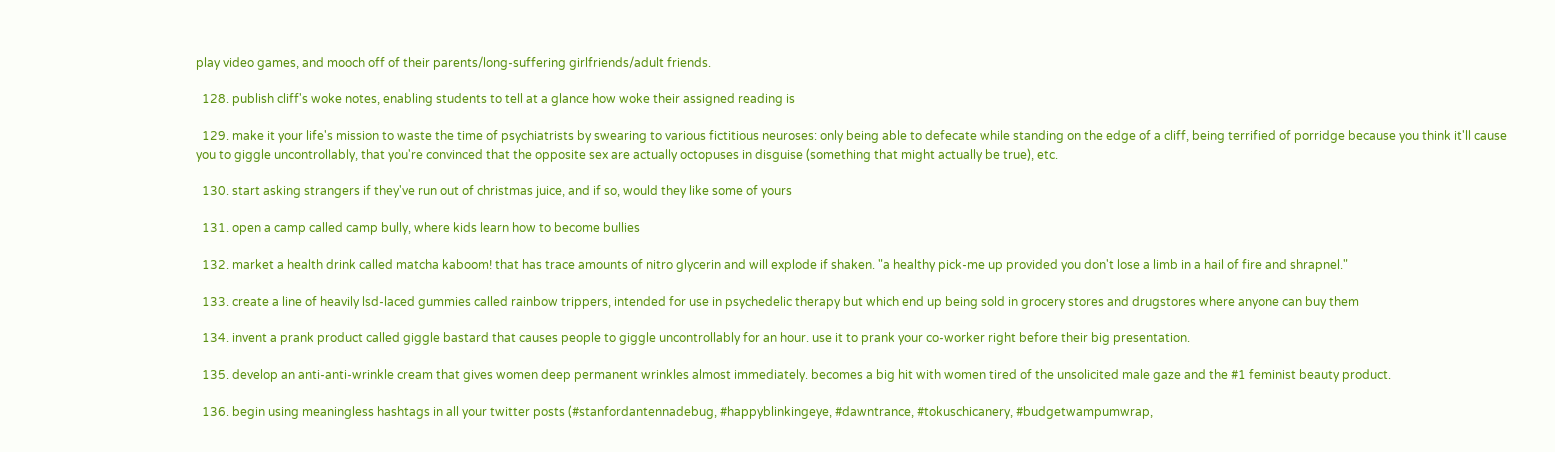play video games, and mooch off of their parents/long-suffering girlfriends/adult friends.

  128. publish cliff's woke notes, enabling students to tell at a glance how woke their assigned reading is

  129. make it your life's mission to waste the time of psychiatrists by swearing to various fictitious neuroses: only being able to defecate while standing on the edge of a cliff, being terrified of porridge because you think it'll cause you to giggle uncontrollably, that you're convinced that the opposite sex are actually octopuses in disguise (something that might actually be true), etc.

  130. start asking strangers if they've run out of christmas juice, and if so, would they like some of yours

  131. open a camp called camp bully, where kids learn how to become bullies

  132. market a health drink called matcha kaboom! that has trace amounts of nitro glycerin and will explode if shaken. "a healthy pick-me up provided you don't lose a limb in a hail of fire and shrapnel."

  133. create a line of heavily lsd-laced gummies called rainbow trippers, intended for use in psychedelic therapy but which end up being sold in grocery stores and drugstores where anyone can buy them

  134. invent a prank product called giggle bastard that causes people to giggle uncontrollably for an hour. use it to prank your co-worker right before their big presentation.

  135. develop an anti-anti-wrinkle cream that gives women deep permanent wrinkles almost immediately. becomes a big hit with women tired of the unsolicited male gaze and the #1 feminist beauty product.

  136. begin using meaningless hashtags in all your twitter posts (#stanfordantennadebug, #happyblinkingeye, #dawntrance, #tokuschicanery, #budgetwampumwrap,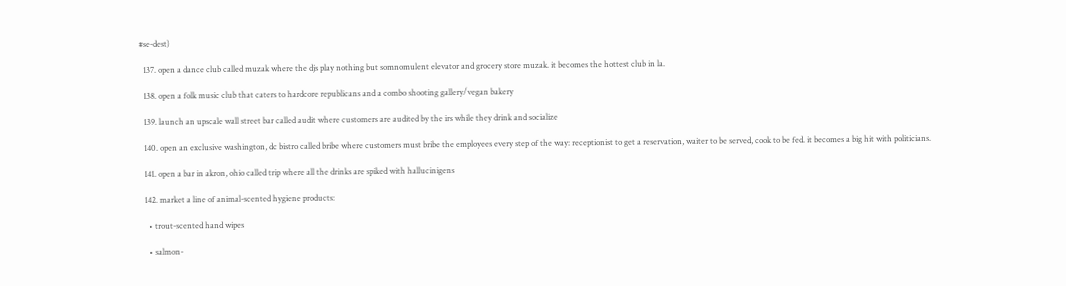#se-dest)

  137. open a dance club called muzak where the djs play nothing but somnomulent elevator and grocery store muzak. it becomes the hottest club in la.

  138. open a folk music club that caters to hardcore republicans and a combo shooting gallery/vegan bakery

  139. launch an upscale wall street bar called audit where customers are audited by the irs while they drink and socialize

  140. open an exclusive washington, dc bistro called bribe where customers must bribe the employees every step of the way: receptionist to get a reservation, waiter to be served, cook to be fed. it becomes a big hit with politicians.

  141. open a bar in akron, ohio called trip where all the drinks are spiked with hallucinigens

  142. market a line of animal-scented hygiene products:

    • trout-scented hand wipes

    • salmon-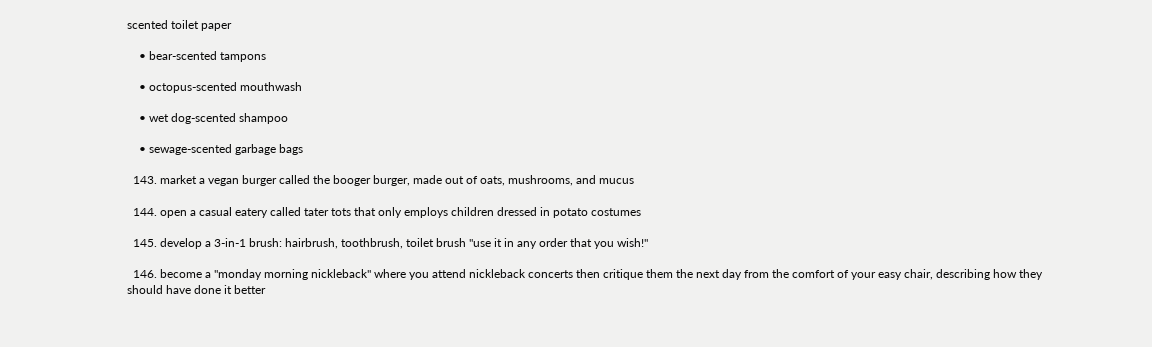scented toilet paper

    • bear-scented tampons

    • octopus-scented mouthwash

    • wet dog-scented shampoo

    • sewage-scented garbage bags

  143. market a vegan burger called the booger burger, made out of oats, mushrooms, and mucus

  144. open a casual eatery called tater tots that only employs children dressed in potato costumes

  145. develop a 3-in-1 brush: hairbrush, toothbrush, toilet brush "use it in any order that you wish!"

  146. become a "monday morning nickleback" where you attend nickleback concerts then critique them the next day from the comfort of your easy chair, describing how they should have done it better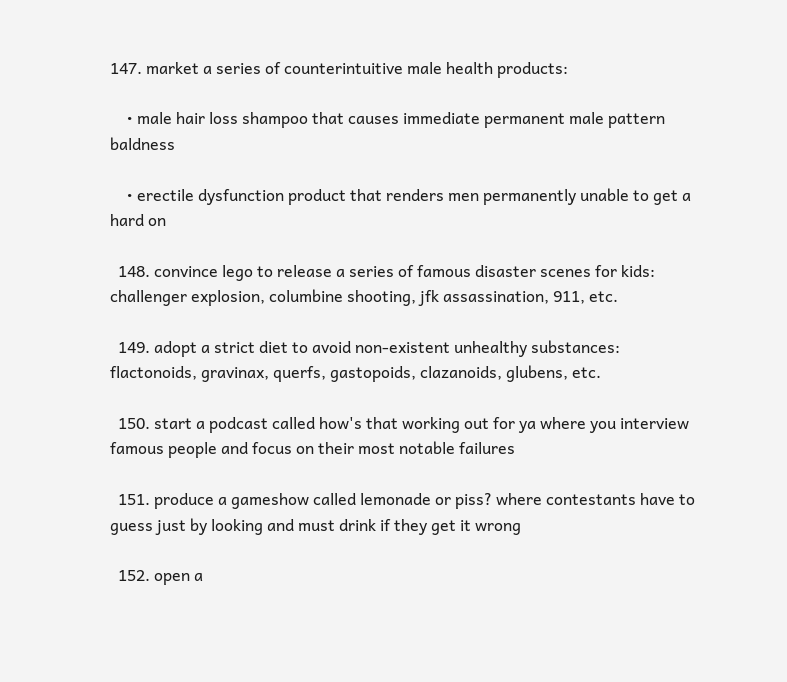147. market a series of counterintuitive male health products:

    • male hair loss shampoo that causes immediate permanent male pattern baldness

    • erectile dysfunction product that renders men permanently unable to get a hard on

  148. convince lego to release a series of famous disaster scenes for kids: challenger explosion, columbine shooting, jfk assassination, 911, etc.

  149. adopt a strict diet to avoid non-existent unhealthy substances: flactonoids, gravinax, querfs, gastopoids, clazanoids, glubens, etc.

  150. start a podcast called how's that working out for ya where you interview famous people and focus on their most notable failures

  151. produce a gameshow called lemonade or piss? where contestants have to guess just by looking and must drink if they get it wrong

  152. open a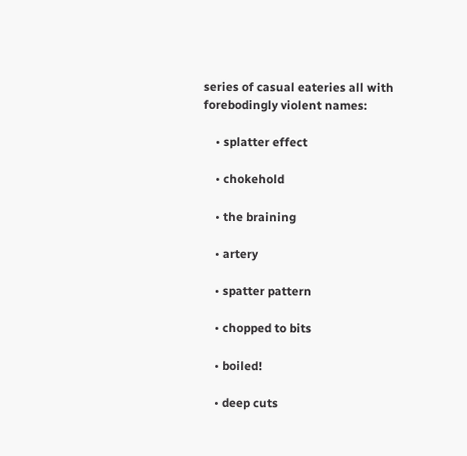series of casual eateries all with forebodingly violent names:

    • splatter effect

    • chokehold

    • the braining

    • artery

    • spatter pattern

    • chopped to bits

    • boiled!

    • deep cuts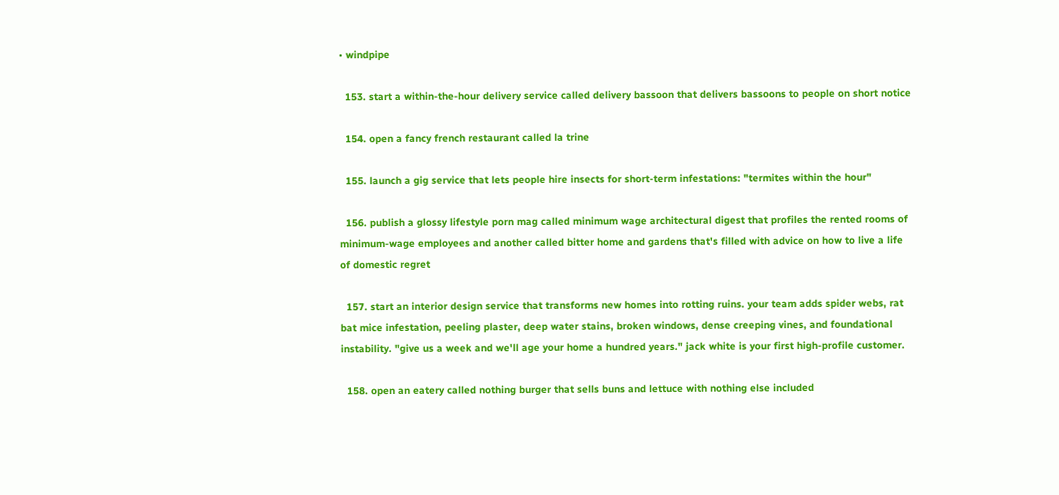• windpipe

  153. start a within-the-hour delivery service called delivery bassoon that delivers bassoons to people on short notice

  154. open a fancy french restaurant called la trine

  155. launch a gig service that lets people hire insects for short-term infestations: "termites within the hour"

  156. publish a glossy lifestyle porn mag called minimum wage architectural digest that profiles the rented rooms of minimum-wage employees and another called bitter home and gardens that's filled with advice on how to live a life of domestic regret

  157. start an interior design service that transforms new homes into rotting ruins. your team adds spider webs, rat bat mice infestation, peeling plaster, deep water stains, broken windows, dense creeping vines, and foundational instability. "give us a week and we'll age your home a hundred years." jack white is your first high-profile customer.

  158. open an eatery called nothing burger that sells buns and lettuce with nothing else included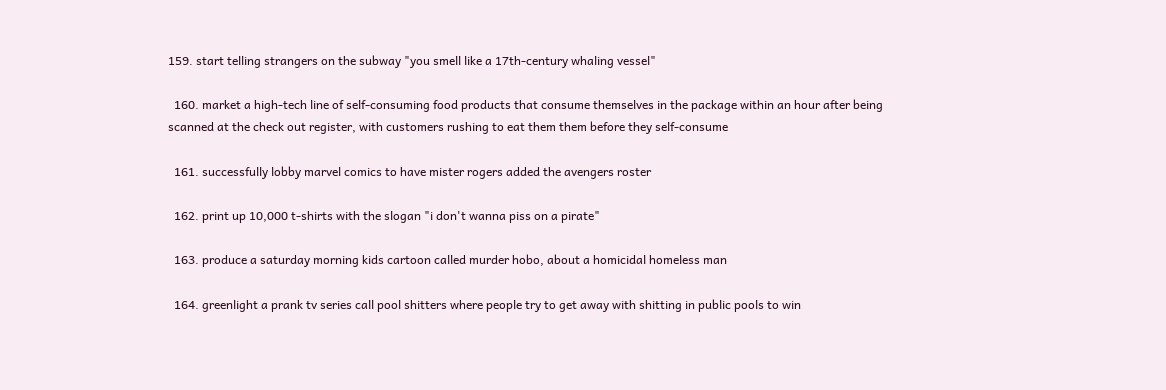159. start telling strangers on the subway "you smell like a 17th-century whaling vessel"

  160. market a high-tech line of self-consuming food products that consume themselves in the package within an hour after being scanned at the check out register, with customers rushing to eat them them before they self-consume

  161. successfully lobby marvel comics to have mister rogers added the avengers roster

  162. print up 10,000 t-shirts with the slogan "i don't wanna piss on a pirate"

  163. produce a saturday morning kids cartoon called murder hobo, about a homicidal homeless man

  164. greenlight a prank tv series call pool shitters where people try to get away with shitting in public pools to win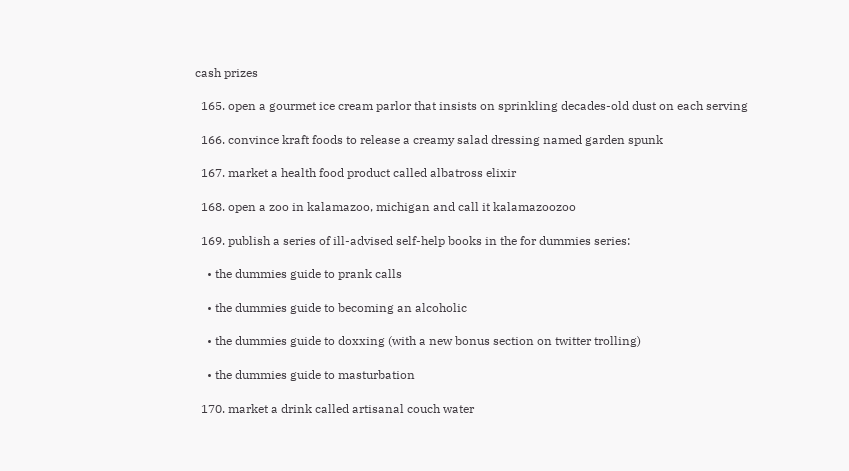cash prizes

  165. open a gourmet ice cream parlor that insists on sprinkling decades-old dust on each serving

  166. convince kraft foods to release a creamy salad dressing named garden spunk

  167. market a health food product called albatross elixir

  168. open a zoo in kalamazoo, michigan and call it kalamazoozoo

  169. publish a series of ill-advised self-help books in the for dummies series:

    • the dummies guide to prank calls

    • the dummies guide to becoming an alcoholic

    • the dummies guide to doxxing (with a new bonus section on twitter trolling)

    • the dummies guide to masturbation

  170. market a drink called artisanal couch water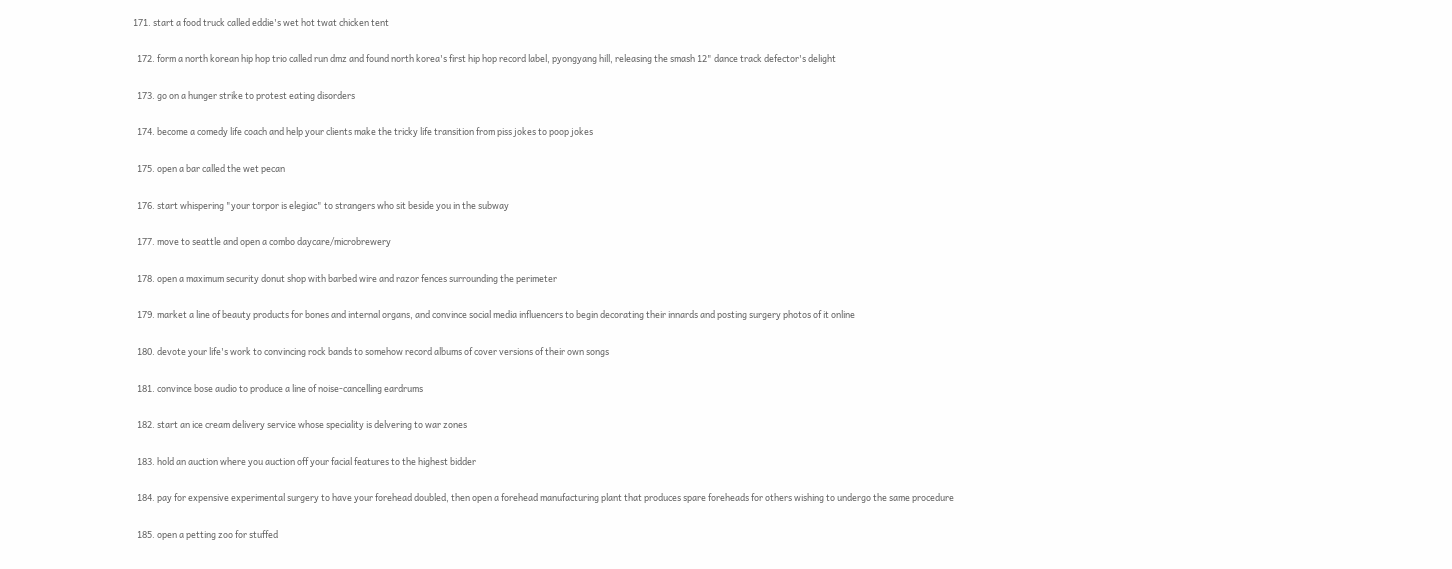171. start a food truck called eddie's wet hot twat chicken tent

  172. form a north korean hip hop trio called run dmz and found north korea's first hip hop record label, pyongyang hill, releasing the smash 12" dance track defector's delight

  173. go on a hunger strike to protest eating disorders

  174. become a comedy life coach and help your clients make the tricky life transition from piss jokes to poop jokes

  175. open a bar called the wet pecan

  176. start whispering "your torpor is elegiac" to strangers who sit beside you in the subway

  177. move to seattle and open a combo daycare/microbrewery

  178. open a maximum security donut shop with barbed wire and razor fences surrounding the perimeter

  179. market a line of beauty products for bones and internal organs, and convince social media influencers to begin decorating their innards and posting surgery photos of it online

  180. devote your life's work to convincing rock bands to somehow record albums of cover versions of their own songs

  181. convince bose audio to produce a line of noise-cancelling eardrums

  182. start an ice cream delivery service whose speciality is delvering to war zones

  183. hold an auction where you auction off your facial features to the highest bidder

  184. pay for expensive experimental surgery to have your forehead doubled, then open a forehead manufacturing plant that produces spare foreheads for others wishing to undergo the same procedure

  185. open a petting zoo for stuffed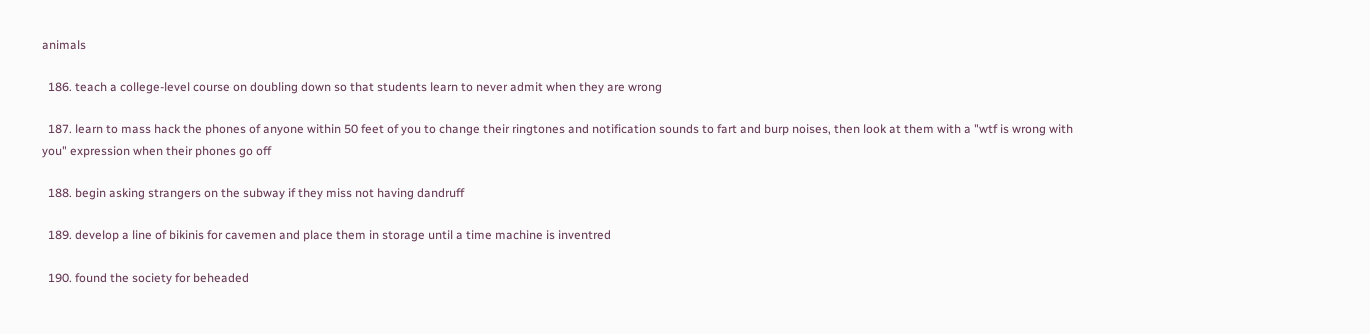animals

  186. teach a college-level course on doubling down so that students learn to never admit when they are wrong

  187. learn to mass hack the phones of anyone within 50 feet of you to change their ringtones and notification sounds to fart and burp noises, then look at them with a "wtf is wrong with you" expression when their phones go off

  188. begin asking strangers on the subway if they miss not having dandruff

  189. develop a line of bikinis for cavemen and place them in storage until a time machine is inventred

  190. found the society for beheaded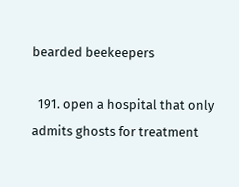bearded beekeepers

  191. open a hospital that only admits ghosts for treatment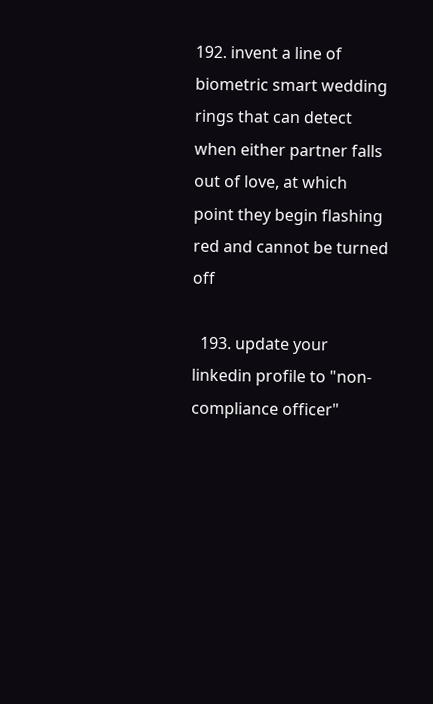192. invent a line of biometric smart wedding rings that can detect when either partner falls out of love, at which point they begin flashing red and cannot be turned off

  193. update your linkedin profile to "non-compliance officer"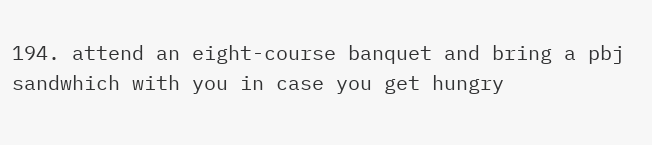194. attend an eight-course banquet and bring a pbj sandwhich with you in case you get hungry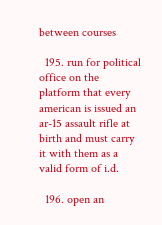between courses

  195. run for political office on the platform that every american is issued an ar-15 assault rifle at birth and must carry it with them as a valid form of i.d.

  196. open an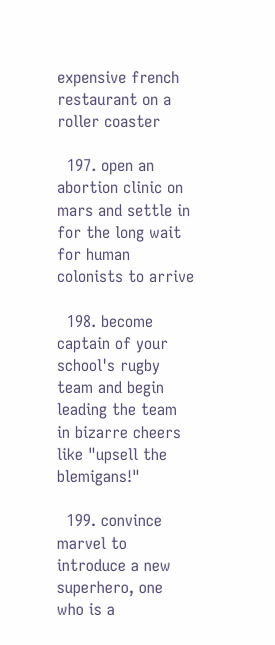expensive french restaurant on a roller coaster

  197. open an abortion clinic on mars and settle in for the long wait for human colonists to arrive

  198. become captain of your school's rugby team and begin leading the team in bizarre cheers like "upsell the blemigans!"

  199. convince marvel to introduce a new superhero, one who is a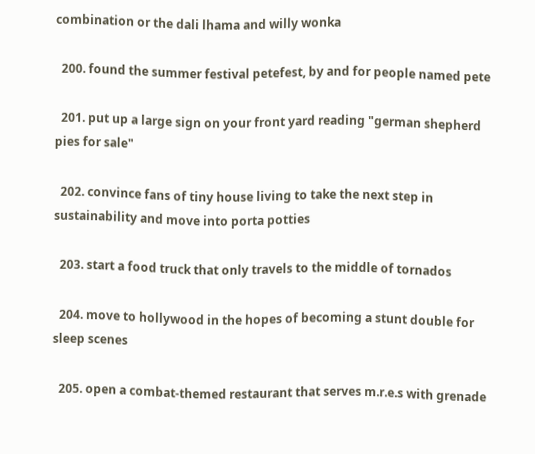combination or the dali lhama and willy wonka

  200. found the summer festival petefest, by and for people named pete

  201. put up a large sign on your front yard reading "german shepherd pies for sale"

  202. convince fans of tiny house living to take the next step in sustainability and move into porta potties

  203. start a food truck that only travels to the middle of tornados

  204. move to hollywood in the hopes of becoming a stunt double for sleep scenes

  205. open a combat-themed restaurant that serves m.r.e.s with grenade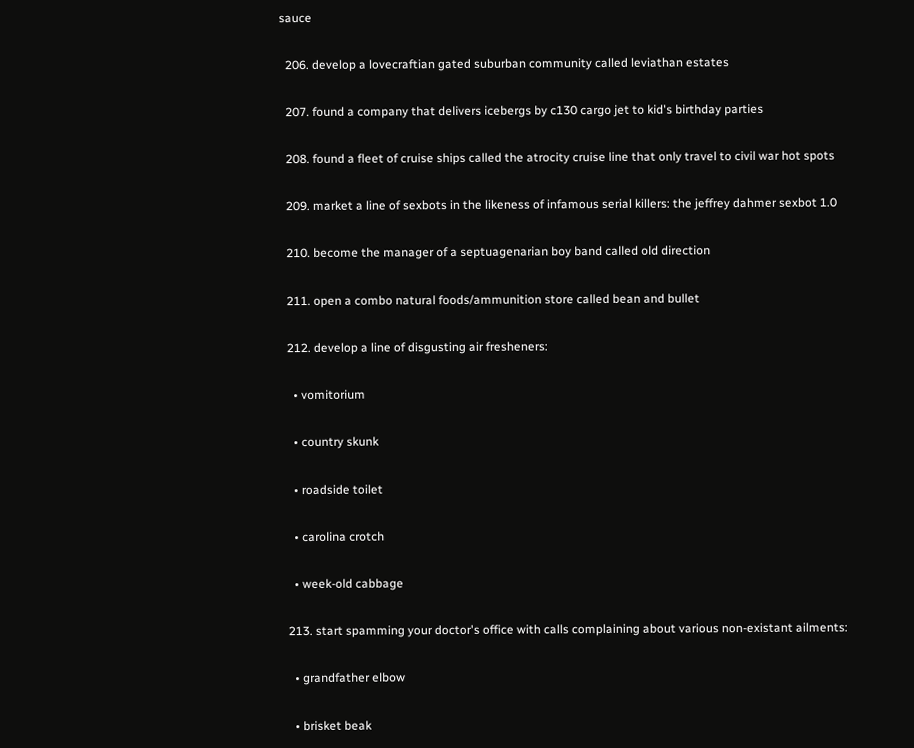sauce

  206. develop a lovecraftian gated suburban community called leviathan estates

  207. found a company that delivers icebergs by c130 cargo jet to kid's birthday parties

  208. found a fleet of cruise ships called the atrocity cruise line that only travel to civil war hot spots

  209. market a line of sexbots in the likeness of infamous serial killers: the jeffrey dahmer sexbot 1.0

  210. become the manager of a septuagenarian boy band called old direction

  211. open a combo natural foods/ammunition store called bean and bullet

  212. develop a line of disgusting air fresheners:

    • vomitorium

    • country skunk

    • roadside toilet

    • carolina crotch

    • week-old cabbage

  213. start spamming your doctor's office with calls complaining about various non-existant ailments:

    • grandfather elbow

    • brisket beak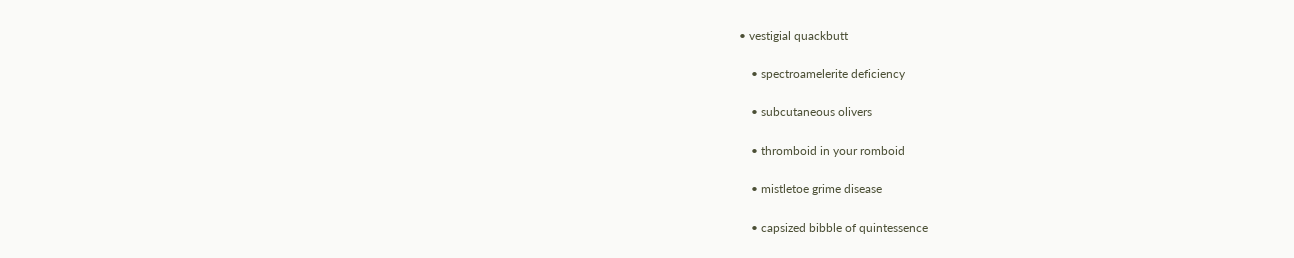• vestigial quackbutt

    • spectroamelerite deficiency

    • subcutaneous olivers

    • thromboid in your romboid

    • mistletoe grime disease

    • capsized bibble of quintessence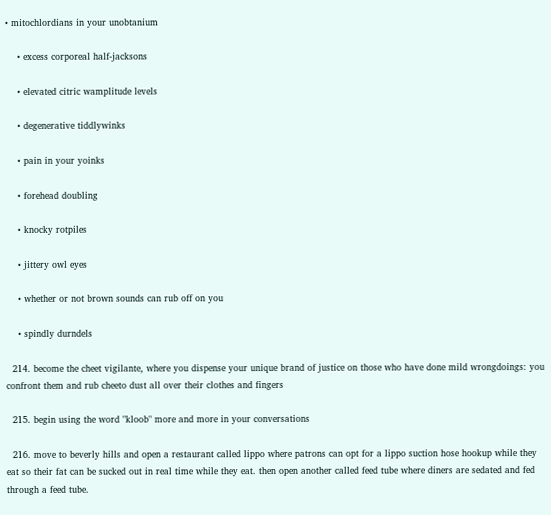• mitochlordians in your unobtanium

    • excess corporeal half-jacksons

    • elevated citric wamplitude levels

    • degenerative tiddlywinks

    • pain in your yoinks

    • forehead doubling

    • knocky rotpiles

    • jittery owl eyes

    • whether or not brown sounds can rub off on you

    • spindly durndels

  214. become the cheet vigilante, where you dispense your unique brand of justice on those who have done mild wrongdoings: you confront them and rub cheeto dust all over their clothes and fingers

  215. begin using the word "kloob" more and more in your conversations

  216. move to beverly hills and open a restaurant called lippo where patrons can opt for a lippo suction hose hookup while they eat so their fat can be sucked out in real time while they eat. then open another called feed tube where diners are sedated and fed through a feed tube.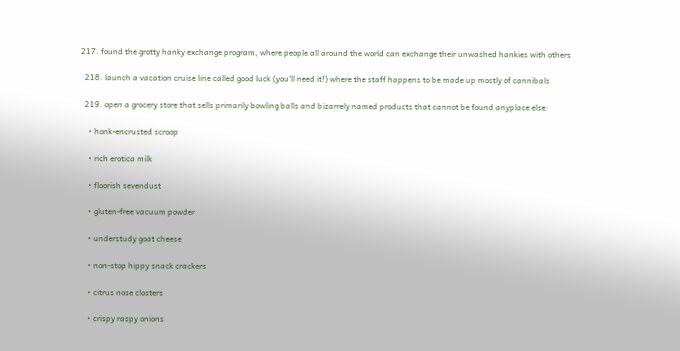217. found the grotty hanky exchange program, where people all around the world can exchange their unwashed hankies with others

  218. launch a vacation cruise line called good luck (you'll need it!) where the staff happens to be made up mostly of cannibals

  219. open a grocery store that sells primarily bowling balls and bizarrely named products that cannot be found anyplace else:

    • honk-encrusted scroop

    • rich erotica milk

    • floorish sevendust

    • gluten-free vacuum powder

    • understudy goat cheese

    • non-stop hippy snack crackers

    • citrus nose closters

    • crispy raspy onions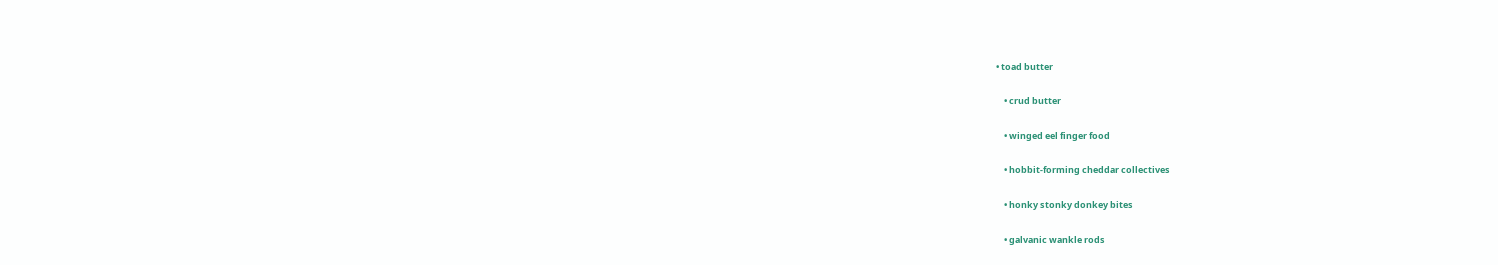• toad butter

    • crud butter

    • winged eel finger food

    • hobbit-forming cheddar collectives

    • honky stonky donkey bites

    • galvanic wankle rods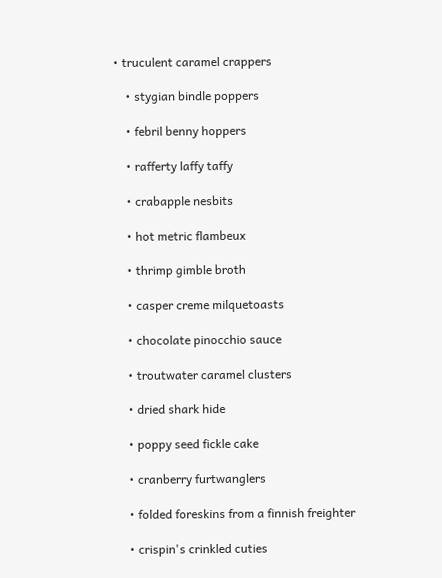• truculent caramel crappers

    • stygian bindle poppers

    • febril benny hoppers

    • rafferty laffy taffy

    • crabapple nesbits

    • hot metric flambeux

    • thrimp gimble broth

    • casper creme milquetoasts

    • chocolate pinocchio sauce

    • troutwater caramel clusters

    • dried shark hide

    • poppy seed fickle cake

    • cranberry furtwanglers

    • folded foreskins from a finnish freighter

    • crispin's crinkled cuties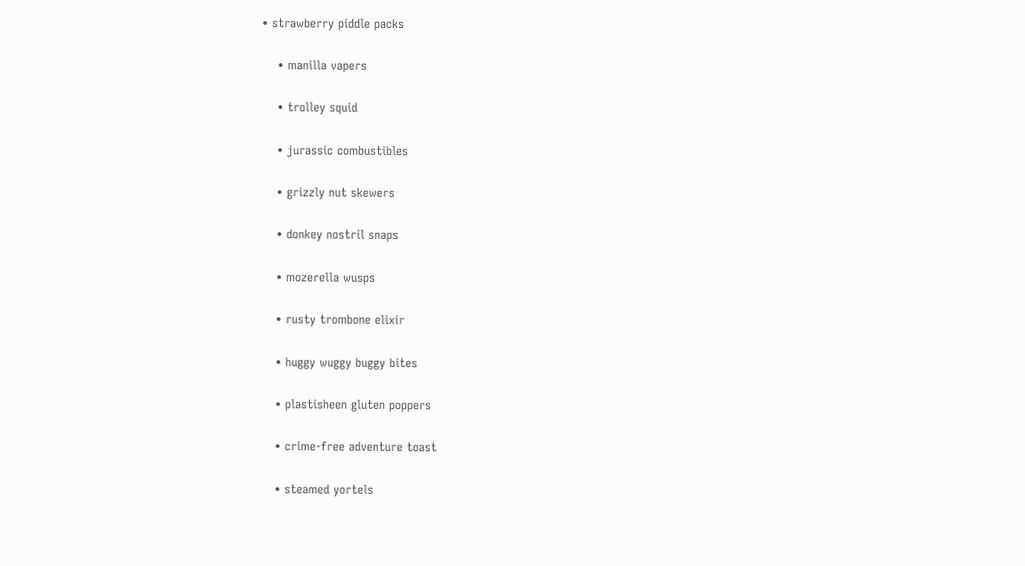• strawberry piddle packs

    • manilla vapers

    • trolley squid

    • jurassic combustibles

    • grizzly nut skewers

    • donkey nostril snaps

    • mozerella wusps

    • rusty trombone elixir

    • huggy wuggy buggy bites

    • plastisheen gluten poppers

    • crime-free adventure toast

    • steamed yortels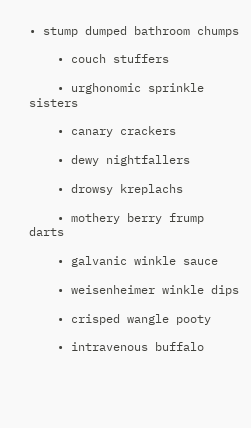• stump dumped bathroom chumps

    • couch stuffers

    • urghonomic sprinkle sisters

    • canary crackers

    • dewy nightfallers

    • drowsy kreplachs

    • mothery berry frump darts

    • galvanic winkle sauce

    • weisenheimer winkle dips

    • crisped wangle pooty

    • intravenous buffalo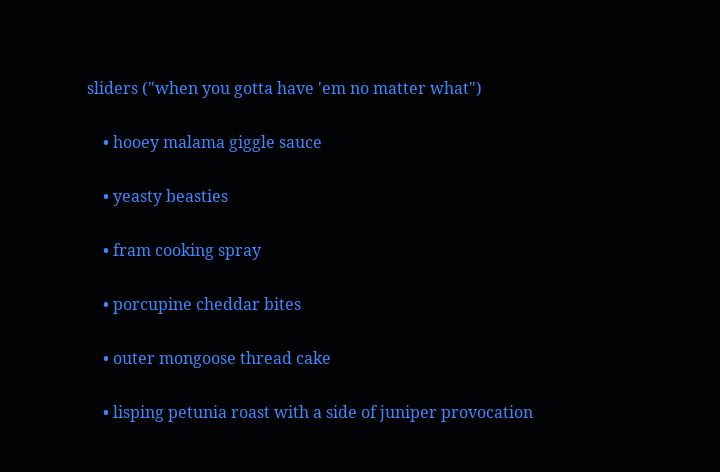sliders ("when you gotta have 'em no matter what")

    • hooey malama giggle sauce

    • yeasty beasties

    • fram cooking spray

    • porcupine cheddar bites

    • outer mongoose thread cake

    • lisping petunia roast with a side of juniper provocation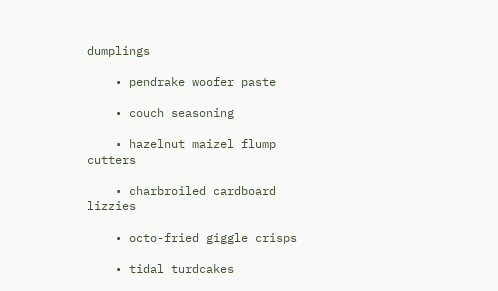dumplings

    • pendrake woofer paste

    • couch seasoning

    • hazelnut maizel flump cutters

    • charbroiled cardboard lizzies

    • octo-fried giggle crisps

    • tidal turdcakes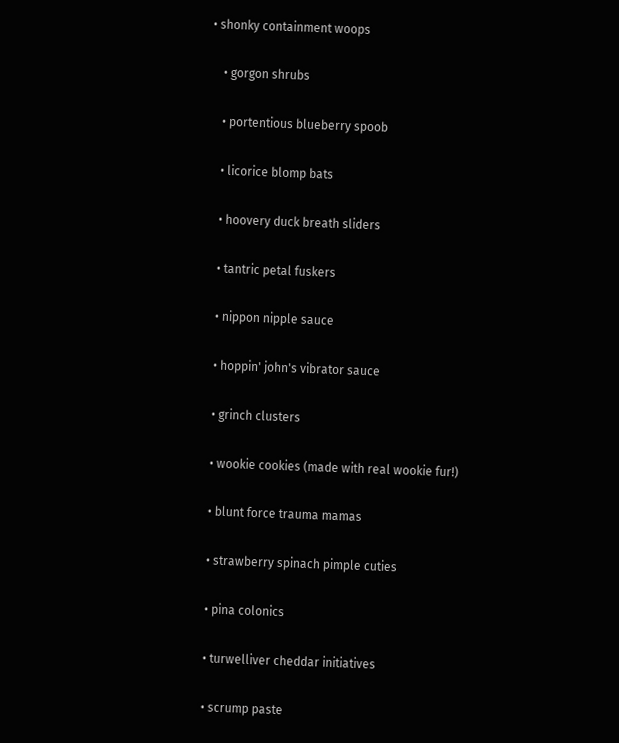• shonky containment woops

    • gorgon shrubs

    • portentious blueberry spoob

    • licorice blomp bats

    • hoovery duck breath sliders

    • tantric petal fuskers

    • nippon nipple sauce

    • hoppin' john's vibrator sauce

    • grinch clusters

    • wookie cookies (made with real wookie fur!)

    • blunt force trauma mamas

    • strawberry spinach pimple cuties

    • pina colonics

    • turwelliver cheddar initiatives

    • scrump paste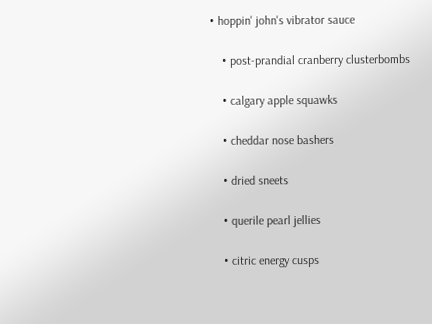• hoppin' john's vibrator sauce

    • post-prandial cranberry clusterbombs

    • calgary apple squawks

    • cheddar nose bashers

    • dried sneets

    • querile pearl jellies

    • citric energy cusps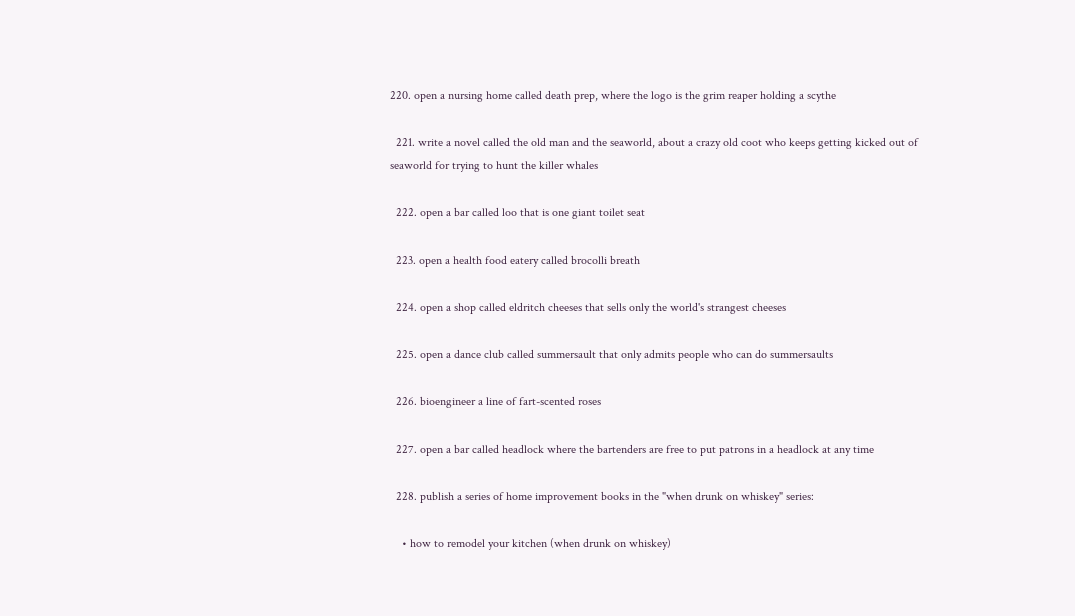220. open a nursing home called death prep, where the logo is the grim reaper holding a scythe

  221. write a novel called the old man and the seaworld, about a crazy old coot who keeps getting kicked out of seaworld for trying to hunt the killer whales

  222. open a bar called loo that is one giant toilet seat

  223. open a health food eatery called brocolli breath

  224. open a shop called eldritch cheeses that sells only the world's strangest cheeses

  225. open a dance club called summersault that only admits people who can do summersaults

  226. bioengineer a line of fart-scented roses

  227. open a bar called headlock where the bartenders are free to put patrons in a headlock at any time

  228. publish a series of home improvement books in the "when drunk on whiskey" series:

    • how to remodel your kitchen (when drunk on whiskey)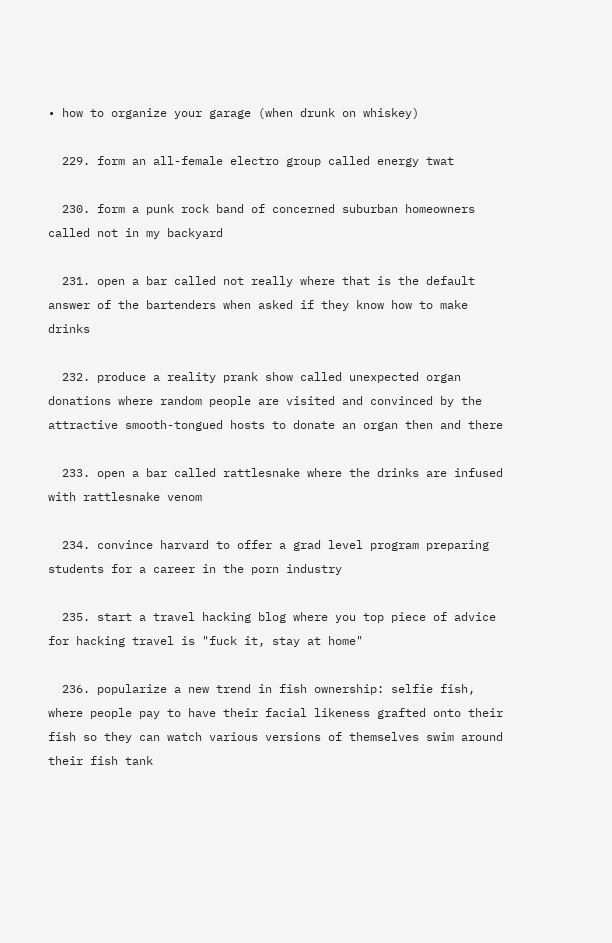• how to organize your garage (when drunk on whiskey)

  229. form an all-female electro group called energy twat

  230. form a punk rock band of concerned suburban homeowners called not in my backyard

  231. open a bar called not really where that is the default answer of the bartenders when asked if they know how to make drinks

  232. produce a reality prank show called unexpected organ donations where random people are visited and convinced by the attractive smooth-tongued hosts to donate an organ then and there

  233. open a bar called rattlesnake where the drinks are infused with rattlesnake venom

  234. convince harvard to offer a grad level program preparing students for a career in the porn industry

  235. start a travel hacking blog where you top piece of advice for hacking travel is "fuck it, stay at home"

  236. popularize a new trend in fish ownership: selfie fish, where people pay to have their facial likeness grafted onto their fish so they can watch various versions of themselves swim around their fish tank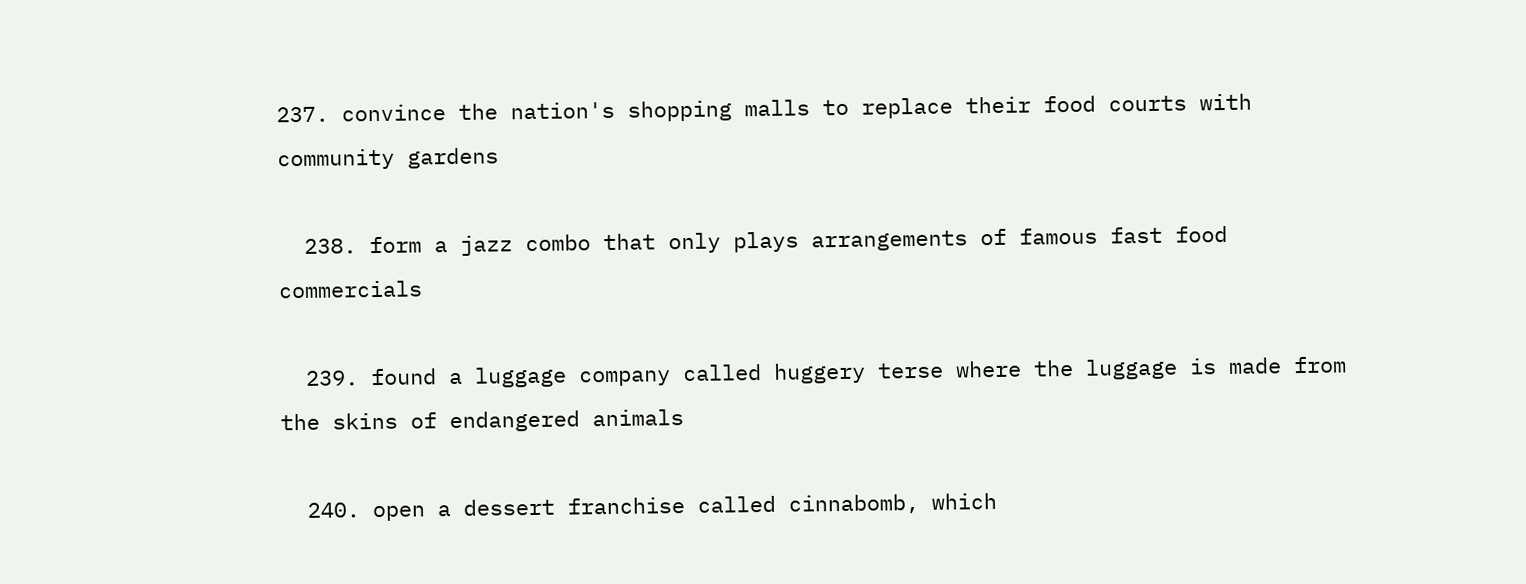237. convince the nation's shopping malls to replace their food courts with community gardens

  238. form a jazz combo that only plays arrangements of famous fast food commercials

  239. found a luggage company called huggery terse where the luggage is made from the skins of endangered animals

  240. open a dessert franchise called cinnabomb, which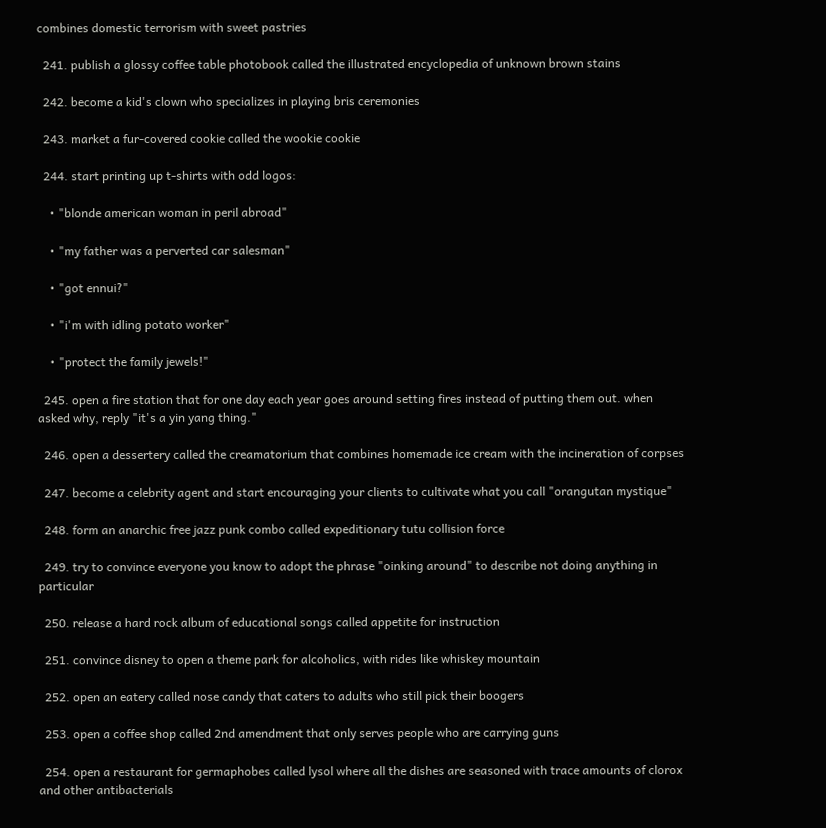combines domestic terrorism with sweet pastries

  241. publish a glossy coffee table photobook called the illustrated encyclopedia of unknown brown stains

  242. become a kid's clown who specializes in playing bris ceremonies

  243. market a fur-covered cookie called the wookie cookie

  244. start printing up t-shirts with odd logos:

    • "blonde american woman in peril abroad"

    • "my father was a perverted car salesman"

    • "got ennui?"

    • "i'm with idling potato worker"

    • "protect the family jewels!"

  245. open a fire station that for one day each year goes around setting fires instead of putting them out. when asked why, reply "it's a yin yang thing."

  246. open a dessertery called the creamatorium that combines homemade ice cream with the incineration of corpses

  247. become a celebrity agent and start encouraging your clients to cultivate what you call "orangutan mystique"

  248. form an anarchic free jazz punk combo called expeditionary tutu collision force

  249. try to convince everyone you know to adopt the phrase "oinking around" to describe not doing anything in particular

  250. release a hard rock album of educational songs called appetite for instruction

  251. convince disney to open a theme park for alcoholics, with rides like whiskey mountain

  252. open an eatery called nose candy that caters to adults who still pick their boogers

  253. open a coffee shop called 2nd amendment that only serves people who are carrying guns

  254. open a restaurant for germaphobes called lysol where all the dishes are seasoned with trace amounts of clorox and other antibacterials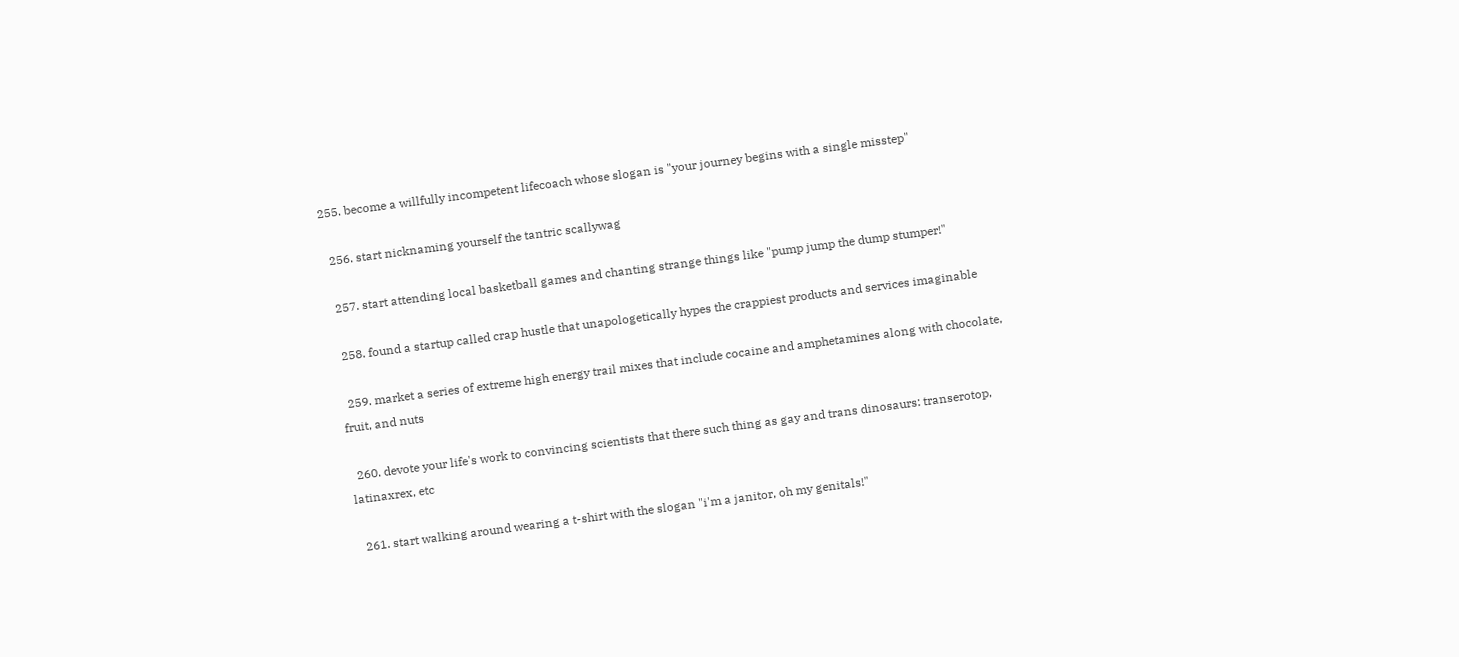255. become a willfully incompetent lifecoach whose slogan is "your journey begins with a single misstep"

  256. start nicknaming yourself the tantric scallywag

  257. start attending local basketball games and chanting strange things like "pump jump the dump stumper!"

  258. found a startup called crap hustle that unapologetically hypes the crappiest products and services imaginable

  259. market a series of extreme high energy trail mixes that include cocaine and amphetamines along with chocolate, fruit, and nuts

  260. devote your life's work to convincing scientists that there such thing as gay and trans dinosaurs: transerotop, latinaxrex, etc

  261. start walking around wearing a t-shirt with the slogan "i'm a janitor, oh my genitals!"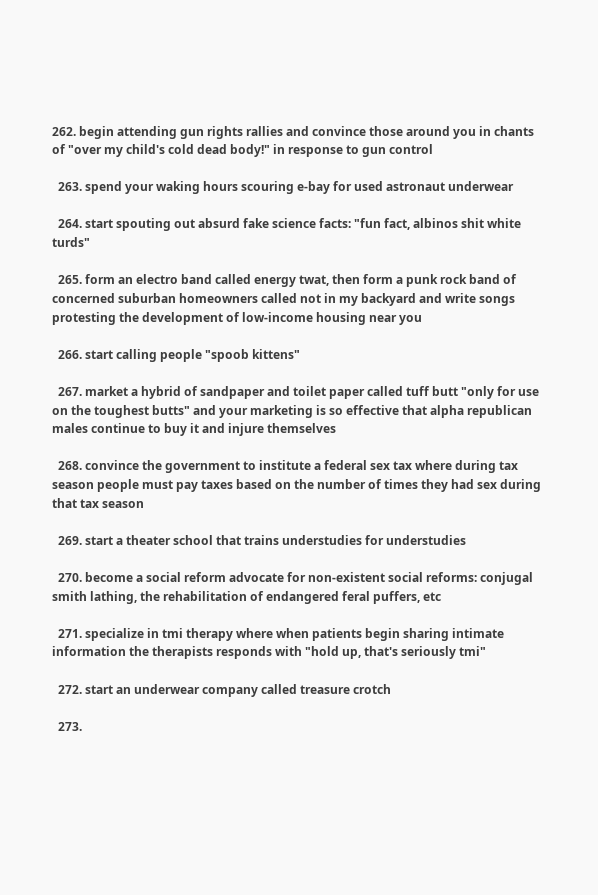262. begin attending gun rights rallies and convince those around you in chants of "over my child's cold dead body!" in response to gun control

  263. spend your waking hours scouring e-bay for used astronaut underwear

  264. start spouting out absurd fake science facts: "fun fact, albinos shit white turds"

  265. form an electro band called energy twat, then form a punk rock band of concerned suburban homeowners called not in my backyard and write songs protesting the development of low-income housing near you

  266. start calling people "spoob kittens"

  267. market a hybrid of sandpaper and toilet paper called tuff butt "only for use on the toughest butts" and your marketing is so effective that alpha republican males continue to buy it and injure themselves

  268. convince the government to institute a federal sex tax where during tax season people must pay taxes based on the number of times they had sex during that tax season

  269. start a theater school that trains understudies for understudies

  270. become a social reform advocate for non-existent social reforms: conjugal smith lathing, the rehabilitation of endangered feral puffers, etc

  271. specialize in tmi therapy where when patients begin sharing intimate information the therapists responds with "hold up, that's seriously tmi"

  272. start an underwear company called treasure crotch

  273.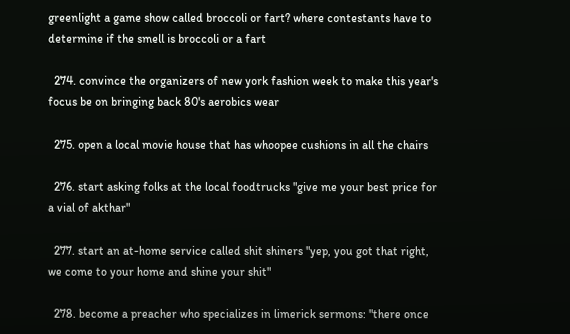greenlight a game show called broccoli or fart? where contestants have to determine if the smell is broccoli or a fart

  274. convince the organizers of new york fashion week to make this year's focus be on bringing back 80's aerobics wear

  275. open a local movie house that has whoopee cushions in all the chairs

  276. start asking folks at the local foodtrucks "give me your best price for a vial of akthar"

  277. start an at-home service called shit shiners "yep, you got that right, we come to your home and shine your shit"

  278. become a preacher who specializes in limerick sermons: "there once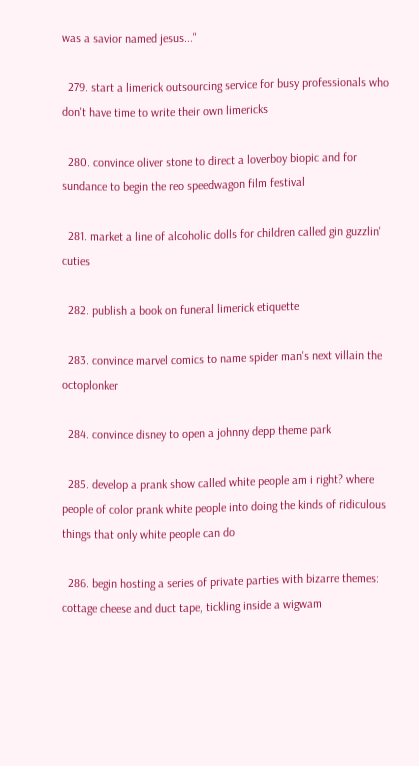was a savior named jesus..."

  279. start a limerick outsourcing service for busy professionals who don't have time to write their own limericks

  280. convince oliver stone to direct a loverboy biopic and for sundance to begin the reo speedwagon film festival

  281. market a line of alcoholic dolls for children called gin guzzlin' cuties

  282. publish a book on funeral limerick etiquette

  283. convince marvel comics to name spider man's next villain the octoplonker

  284. convince disney to open a johnny depp theme park

  285. develop a prank show called white people am i right? where people of color prank white people into doing the kinds of ridiculous things that only white people can do

  286. begin hosting a series of private parties with bizarre themes: cottage cheese and duct tape, tickling inside a wigwam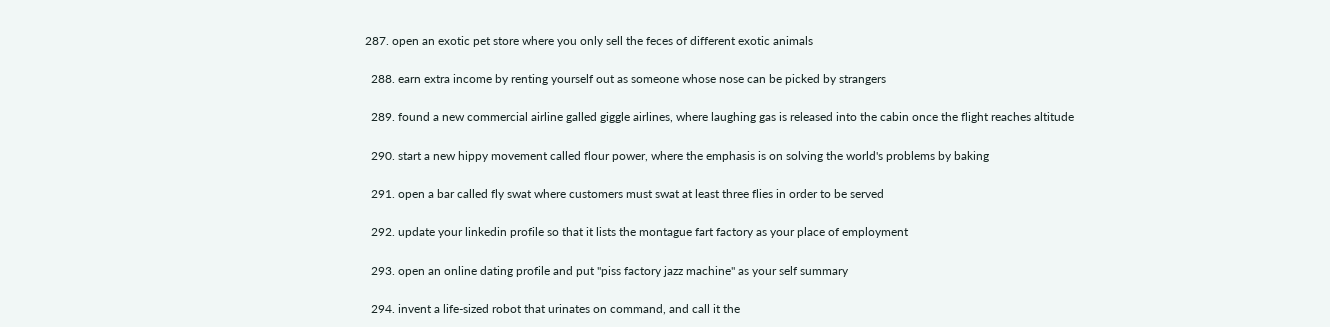287. open an exotic pet store where you only sell the feces of different exotic animals

  288. earn extra income by renting yourself out as someone whose nose can be picked by strangers

  289. found a new commercial airline galled giggle airlines, where laughing gas is released into the cabin once the flight reaches altitude

  290. start a new hippy movement called flour power, where the emphasis is on solving the world's problems by baking

  291. open a bar called fly swat where customers must swat at least three flies in order to be served

  292. update your linkedin profile so that it lists the montague fart factory as your place of employment

  293. open an online dating profile and put "piss factory jazz machine" as your self summary

  294. invent a life-sized robot that urinates on command, and call it the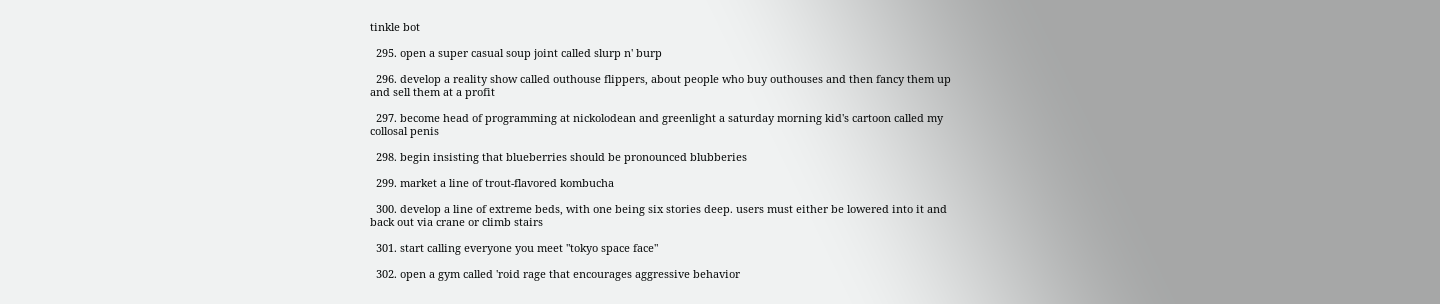tinkle bot

  295. open a super casual soup joint called slurp n' burp

  296. develop a reality show called outhouse flippers, about people who buy outhouses and then fancy them up and sell them at a profit

  297. become head of programming at nickolodean and greenlight a saturday morning kid's cartoon called my collosal penis

  298. begin insisting that blueberries should be pronounced blubberies

  299. market a line of trout-flavored kombucha

  300. develop a line of extreme beds, with one being six stories deep. users must either be lowered into it and back out via crane or climb stairs

  301. start calling everyone you meet "tokyo space face"

  302. open a gym called 'roid rage that encourages aggressive behavior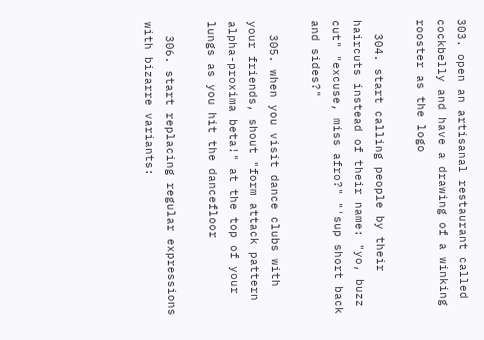303. open an artisanal restaurant called cockbelly and have a drawing of a winking rooster as the logo

  304. start calling people by their haircuts instead of their name: "yo, buzz cut" "excuse, miss afro?" "'sup short back and sides?"

  305. when you visit dance clubs with your friends, shout "form attack pattern alpha-proxima beta!" at the top of your lungs as you hit the dancefloor

  306. start replacing regular expressions with bizarre variants: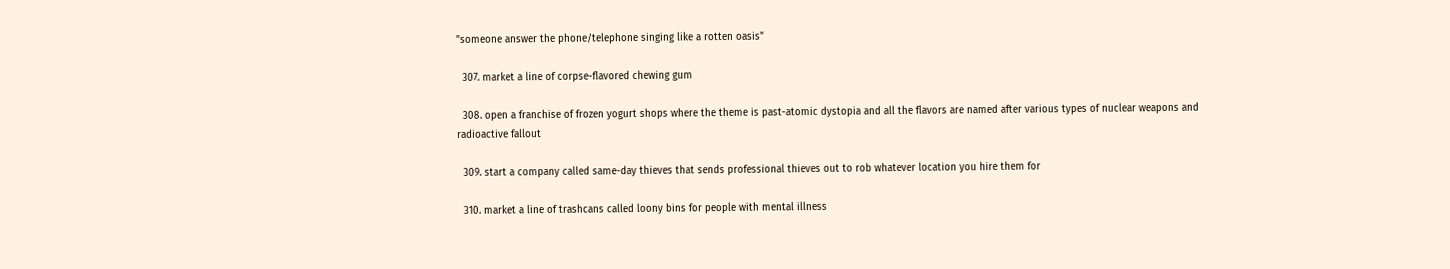"someone answer the phone/telephone singing like a rotten oasis"

  307. market a line of corpse-flavored chewing gum

  308. open a franchise of frozen yogurt shops where the theme is past-atomic dystopia and all the flavors are named after various types of nuclear weapons and radioactive fallout

  309. start a company called same-day thieves that sends professional thieves out to rob whatever location you hire them for

  310. market a line of trashcans called loony bins for people with mental illness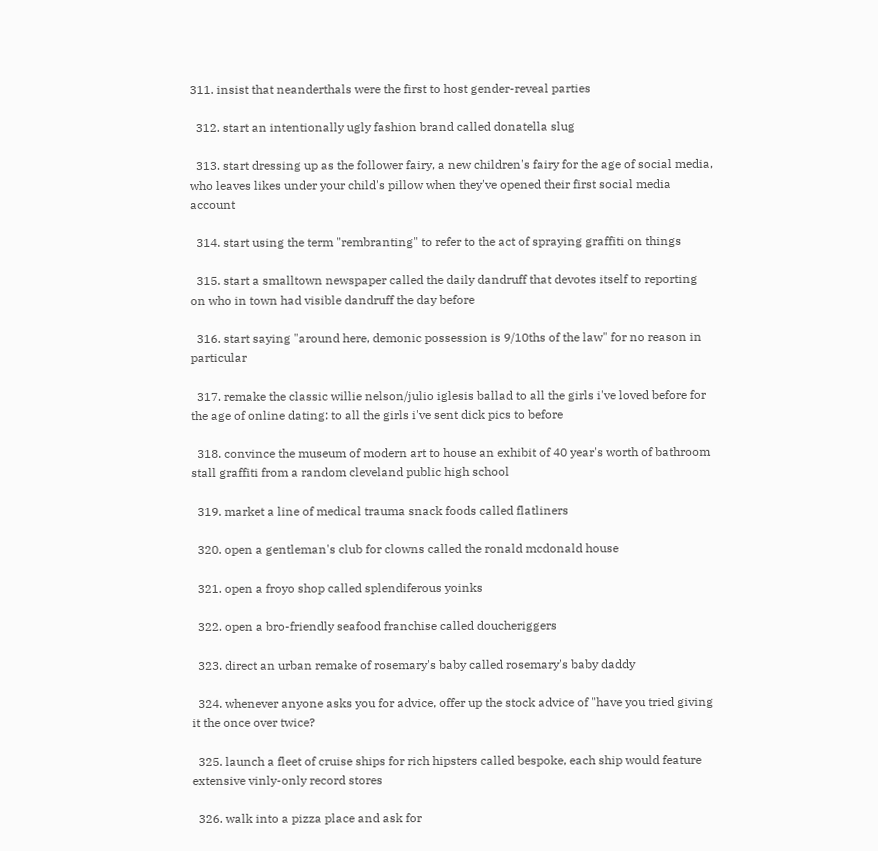311. insist that neanderthals were the first to host gender-reveal parties

  312. start an intentionally ugly fashion brand called donatella slug

  313. start dressing up as the follower fairy, a new children's fairy for the age of social media, who leaves likes under your child's pillow when they've opened their first social media account

  314. start using the term "rembranting" to refer to the act of spraying graffiti on things

  315. start a smalltown newspaper called the daily dandruff that devotes itself to reporting on who in town had visible dandruff the day before

  316. start saying "around here, demonic possession is 9/10ths of the law" for no reason in particular

  317. remake the classic willie nelson/julio iglesis ballad to all the girls i've loved before for the age of online dating: to all the girls i've sent dick pics to before

  318. convince the museum of modern art to house an exhibit of 40 year's worth of bathroom stall graffiti from a random cleveland public high school

  319. market a line of medical trauma snack foods called flatliners

  320. open a gentleman's club for clowns called the ronald mcdonald house

  321. open a froyo shop called splendiferous yoinks

  322. open a bro-friendly seafood franchise called doucheriggers

  323. direct an urban remake of rosemary's baby called rosemary's baby daddy

  324. whenever anyone asks you for advice, offer up the stock advice of "have you tried giving it the once over twice?

  325. launch a fleet of cruise ships for rich hipsters called bespoke, each ship would feature extensive vinly-only record stores

  326. walk into a pizza place and ask for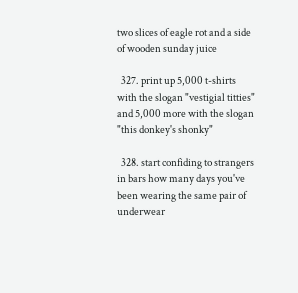two slices of eagle rot and a side of wooden sunday juice

  327. print up 5,000 t-shirts with the slogan "vestigial titties" and 5,000 more with the slogan "this donkey's shonky"

  328. start confiding to strangers in bars how many days you've been wearing the same pair of underwear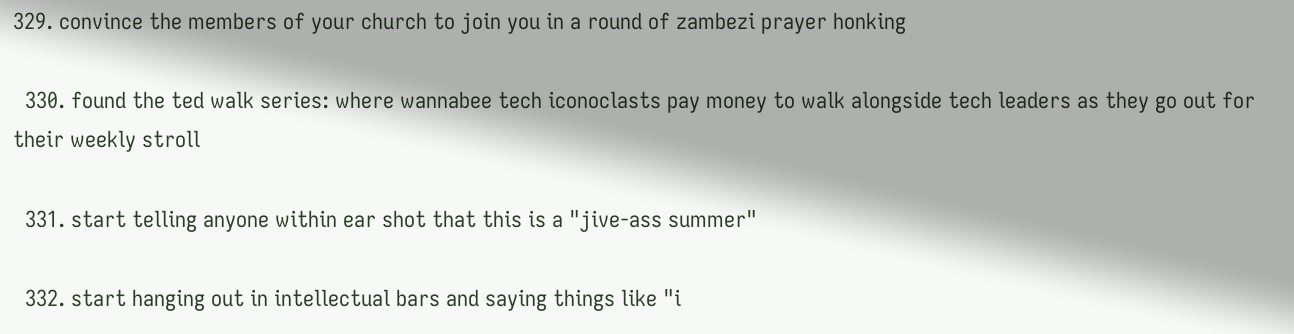329. convince the members of your church to join you in a round of zambezi prayer honking

  330. found the ted walk series: where wannabee tech iconoclasts pay money to walk alongside tech leaders as they go out for their weekly stroll

  331. start telling anyone within ear shot that this is a "jive-ass summer"

  332. start hanging out in intellectual bars and saying things like "i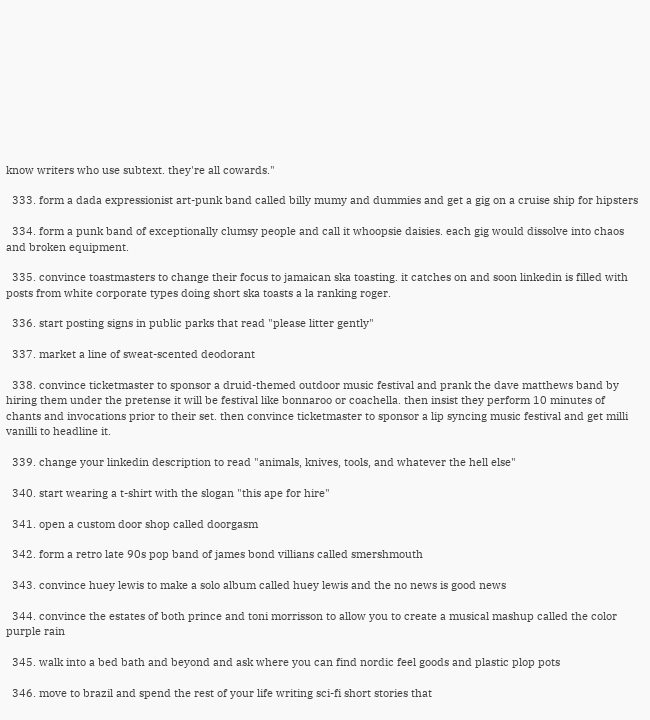know writers who use subtext. they're all cowards."

  333. form a dada expressionist art-punk band called billy mumy and dummies and get a gig on a cruise ship for hipsters

  334. form a punk band of exceptionally clumsy people and call it whoopsie daisies. each gig would dissolve into chaos and broken equipment.

  335. convince toastmasters to change their focus to jamaican ska toasting. it catches on and soon linkedin is filled with posts from white corporate types doing short ska toasts a la ranking roger.

  336. start posting signs in public parks that read "please litter gently"

  337. market a line of sweat-scented deodorant

  338. convince ticketmaster to sponsor a druid-themed outdoor music festival and prank the dave matthews band by hiring them under the pretense it will be festival like bonnaroo or coachella. then insist they perform 10 minutes of chants and invocations prior to their set. then convince ticketmaster to sponsor a lip syncing music festival and get milli vanilli to headline it.

  339. change your linkedin description to read "animals, knives, tools, and whatever the hell else"

  340. start wearing a t-shirt with the slogan "this ape for hire"

  341. open a custom door shop called doorgasm

  342. form a retro late 90s pop band of james bond villians called smershmouth

  343. convince huey lewis to make a solo album called huey lewis and the no news is good news

  344. convince the estates of both prince and toni morrisson to allow you to create a musical mashup called the color purple rain

  345. walk into a bed bath and beyond and ask where you can find nordic feel goods and plastic plop pots

  346. move to brazil and spend the rest of your life writing sci-fi short stories that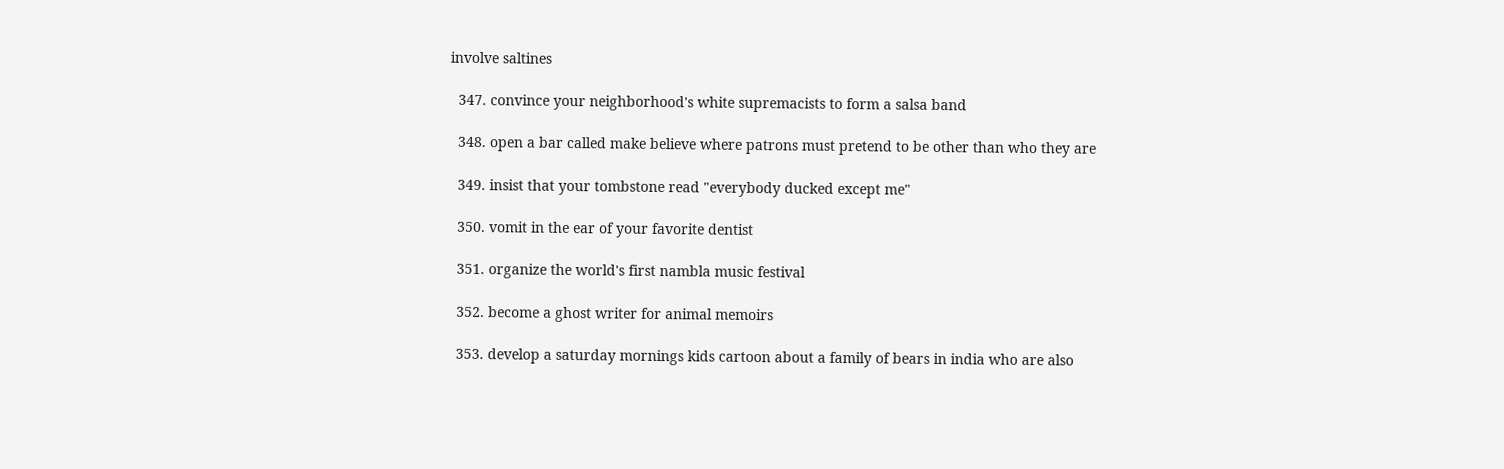involve saltines

  347. convince your neighborhood's white supremacists to form a salsa band

  348. open a bar called make believe where patrons must pretend to be other than who they are

  349. insist that your tombstone read "everybody ducked except me"

  350. vomit in the ear of your favorite dentist

  351. organize the world's first nambla music festival

  352. become a ghost writer for animal memoirs

  353. develop a saturday mornings kids cartoon about a family of bears in india who are also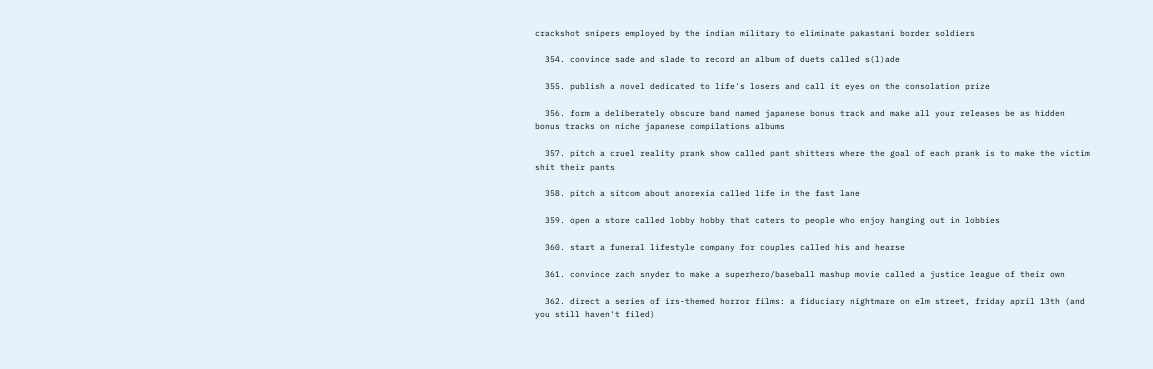crackshot snipers employed by the indian military to eliminate pakastani border soldiers

  354. convince sade and slade to record an album of duets called s(l)ade

  355. publish a novel dedicated to life's losers and call it eyes on the consolation prize

  356. form a deliberately obscure band named japanese bonus track and make all your releases be as hidden bonus tracks on niche japanese compilations albums

  357. pitch a cruel reality prank show called pant shitters where the goal of each prank is to make the victim shit their pants

  358. pitch a sitcom about anorexia called life in the fast lane

  359. open a store called lobby hobby that caters to people who enjoy hanging out in lobbies

  360. start a funeral lifestyle company for couples called his and hearse

  361. convince zach snyder to make a superhero/baseball mashup movie called a justice league of their own

  362. direct a series of irs-themed horror films: a fiduciary nightmare on elm street, friday april 13th (and you still haven't filed)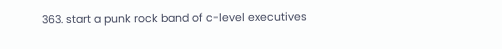363. start a punk rock band of c-level executives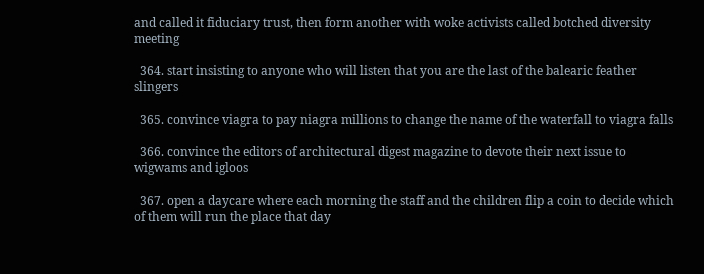and called it fiduciary trust, then form another with woke activists called botched diversity meeting

  364. start insisting to anyone who will listen that you are the last of the balearic feather slingers

  365. convince viagra to pay niagra millions to change the name of the waterfall to viagra falls

  366. convince the editors of architectural digest magazine to devote their next issue to wigwams and igloos

  367. open a daycare where each morning the staff and the children flip a coin to decide which of them will run the place that day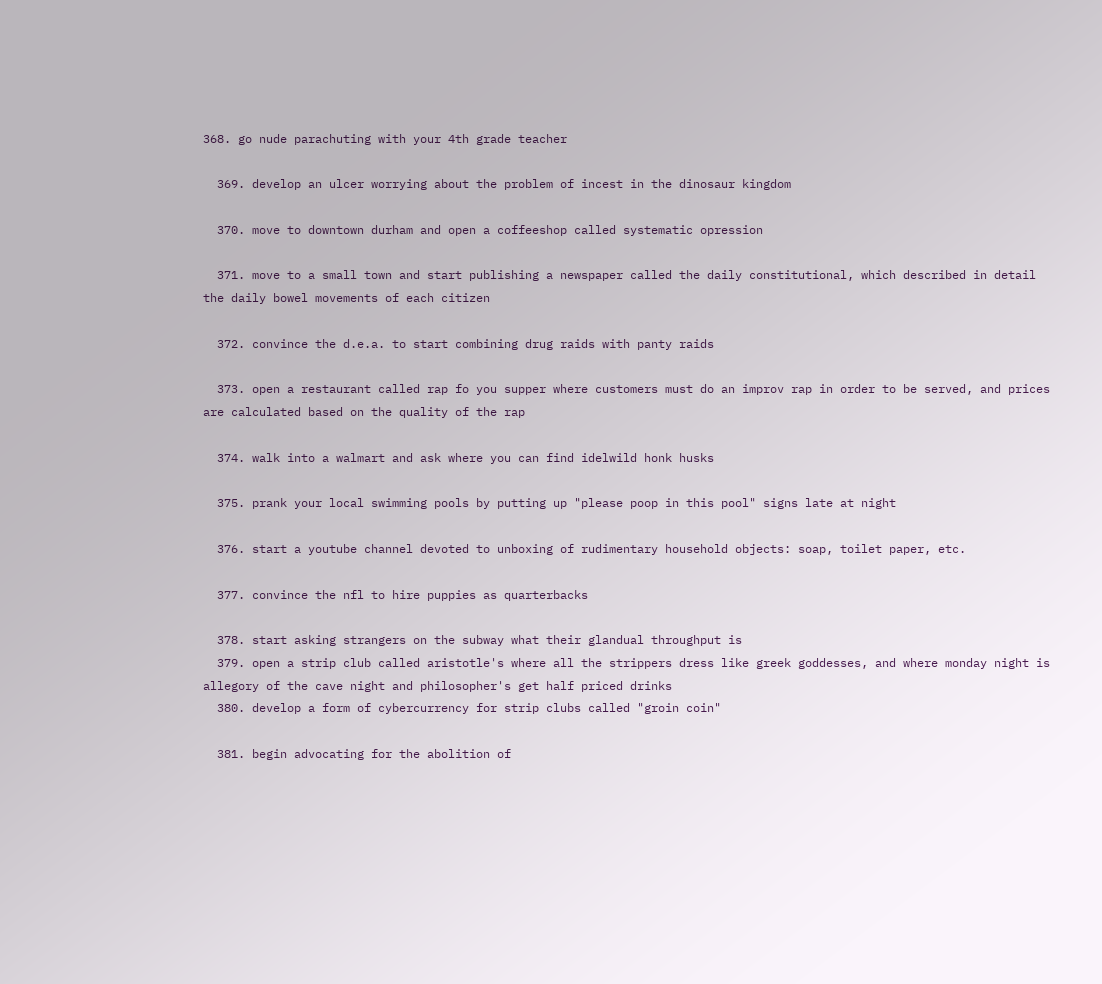368. go nude parachuting with your 4th grade teacher

  369. develop an ulcer worrying about the problem of incest in the dinosaur kingdom

  370. move to downtown durham and open a coffeeshop called systematic opression

  371. move to a small town and start publishing a newspaper called the daily constitutional, which described in detail the daily bowel movements of each citizen

  372. convince the d.e.a. to start combining drug raids with panty raids

  373. open a restaurant called rap fo you supper where customers must do an improv rap in order to be served, and prices are calculated based on the quality of the rap

  374. walk into a walmart and ask where you can find idelwild honk husks

  375. prank your local swimming pools by putting up "please poop in this pool" signs late at night

  376. start a youtube channel devoted to unboxing of rudimentary household objects: soap, toilet paper, etc.

  377. convince the nfl to hire puppies as quarterbacks

  378. start asking strangers on the subway what their glandual throughput is
  379. open a strip club called aristotle's where all the strippers dress like greek goddesses, and where monday night is allegory of the cave night and philosopher's get half priced drinks
  380. develop a form of cybercurrency for strip clubs called "groin coin"

  381. begin advocating for the abolition of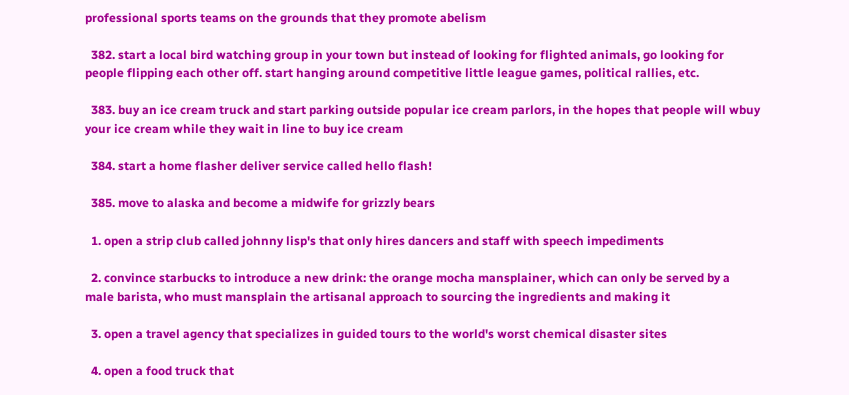professional sports teams on the grounds that they promote abelism

  382. start a local bird watching group in your town but instead of looking for flighted animals, go looking for people flipping each other off. start hanging around competitive little league games, political rallies, etc.

  383. buy an ice cream truck and start parking outside popular ice cream parlors, in the hopes that people will wbuy your ice cream while they wait in line to buy ice cream

  384. start a home flasher deliver service called hello flash!

  385. move to alaska and become a midwife for grizzly bears

  1. open a strip club called johnny lisp's that only hires dancers and staff with speech impediments

  2. convince starbucks to introduce a new drink: the orange mocha mansplainer, which can only be served by a male barista, who must mansplain the artisanal approach to sourcing the ingredients and making it

  3. open a travel agency that specializes in guided tours to the world's worst chemical disaster sites

  4. open a food truck that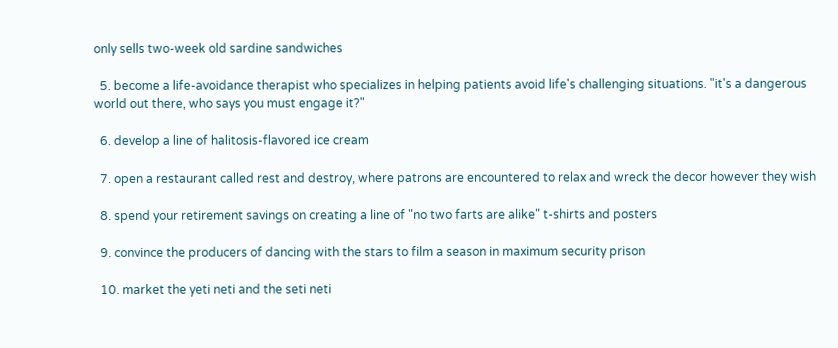only sells two-week old sardine sandwiches

  5. become a life-avoidance therapist who specializes in helping patients avoid life's challenging situations. "it's a dangerous world out there, who says you must engage it?"

  6. develop a line of halitosis-flavored ice cream

  7. open a restaurant called rest and destroy, where patrons are encountered to relax and wreck the decor however they wish

  8. spend your retirement savings on creating a line of "no two farts are alike" t-shirts and posters

  9. convince the producers of dancing with the stars to film a season in maximum security prison

  10. market the yeti neti and the seti neti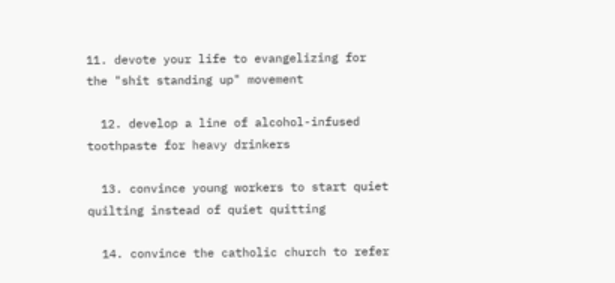11. devote your life to evangelizing for the "shit standing up" movement

  12. develop a line of alcohol-infused toothpaste for heavy drinkers

  13. convince young workers to start quiet quilting instead of quiet quitting

  14. convince the catholic church to refer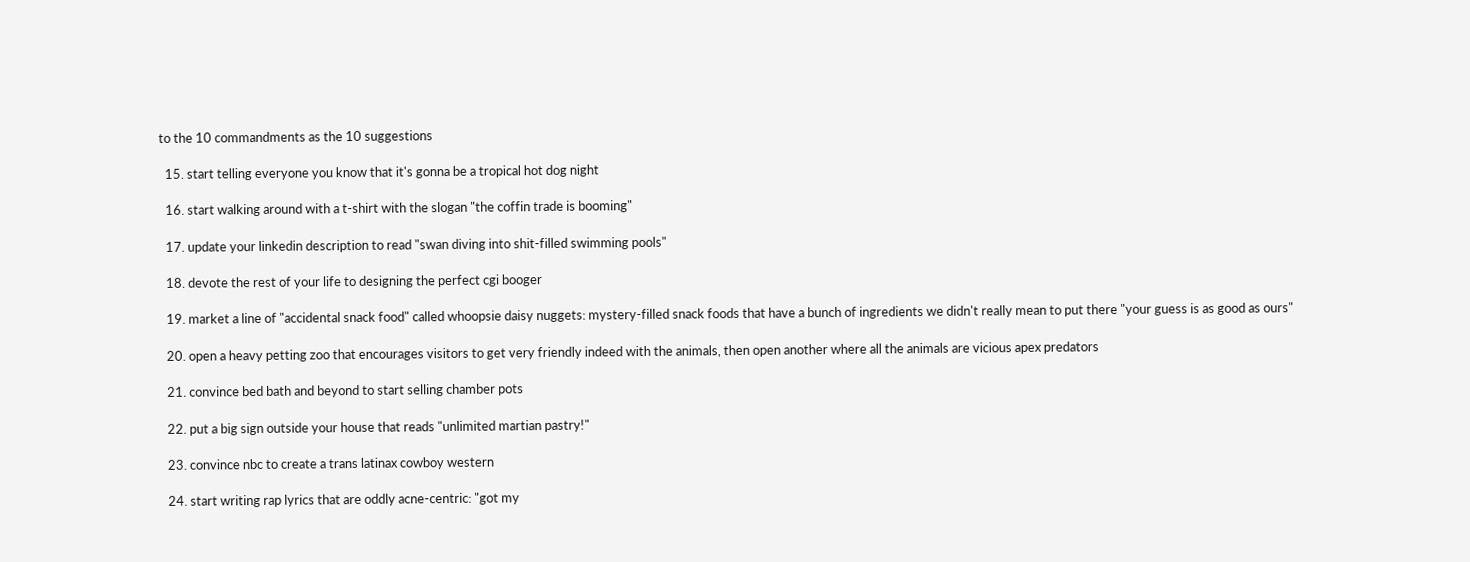to the 10 commandments as the 10 suggestions

  15. start telling everyone you know that it's gonna be a tropical hot dog night

  16. start walking around with a t-shirt with the slogan "the coffin trade is booming"

  17. update your linkedin description to read "swan diving into shit-filled swimming pools"

  18. devote the rest of your life to designing the perfect cgi booger

  19. market a line of "accidental snack food" called whoopsie daisy nuggets: mystery-filled snack foods that have a bunch of ingredients we didn't really mean to put there "your guess is as good as ours"

  20. open a heavy petting zoo that encourages visitors to get very friendly indeed with the animals, then open another where all the animals are vicious apex predators

  21. convince bed bath and beyond to start selling chamber pots

  22. put a big sign outside your house that reads "unlimited martian pastry!"

  23. convince nbc to create a trans latinax cowboy western

  24. start writing rap lyrics that are oddly acne-centric: "got my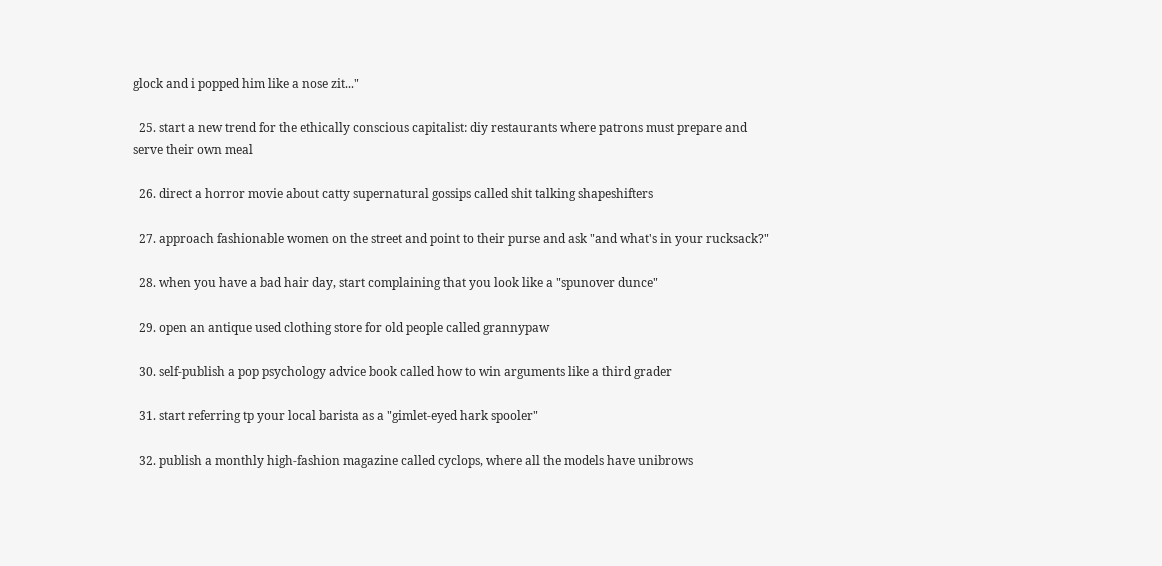glock and i popped him like a nose zit..."

  25. start a new trend for the ethically conscious capitalist: diy restaurants where patrons must prepare and serve their own meal

  26. direct a horror movie about catty supernatural gossips called shit talking shapeshifters

  27. approach fashionable women on the street and point to their purse and ask "and what's in your rucksack?"

  28. when you have a bad hair day, start complaining that you look like a "spunover dunce"

  29. open an antique used clothing store for old people called grannypaw

  30. self-publish a pop psychology advice book called how to win arguments like a third grader

  31. start referring tp your local barista as a "gimlet-eyed hark spooler"

  32. publish a monthly high-fashion magazine called cyclops, where all the models have unibrows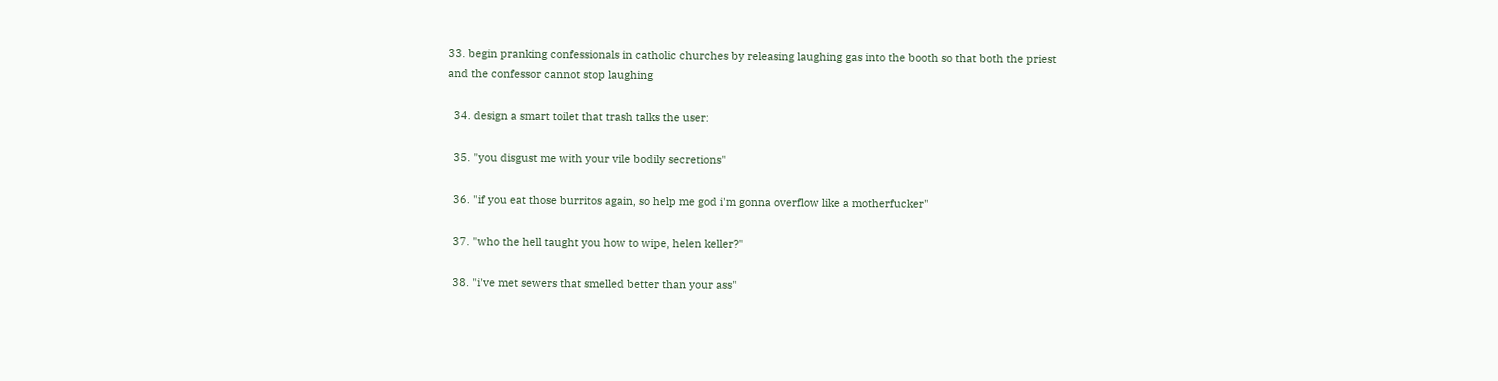33. begin pranking confessionals in catholic churches by releasing laughing gas into the booth so that both the priest and the confessor cannot stop laughing

  34. design a smart toilet that trash talks the user:

  35. "you disgust me with your vile bodily secretions"

  36. "if you eat those burritos again, so help me god i'm gonna overflow like a motherfucker"

  37. "who the hell taught you how to wipe, helen keller?"

  38. "i've met sewers that smelled better than your ass"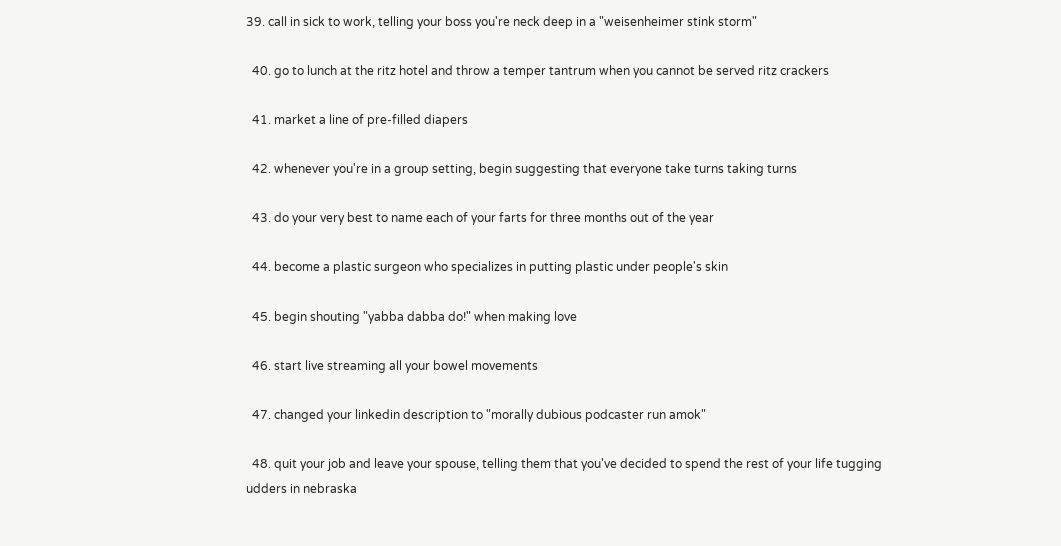39. call in sick to work, telling your boss you're neck deep in a "weisenheimer stink storm"

  40. go to lunch at the ritz hotel and throw a temper tantrum when you cannot be served ritz crackers

  41. market a line of pre-filled diapers

  42. whenever you're in a group setting, begin suggesting that everyone take turns taking turns

  43. do your very best to name each of your farts for three months out of the year

  44. become a plastic surgeon who specializes in putting plastic under people's skin

  45. begin shouting "yabba dabba do!" when making love

  46. start live streaming all your bowel movements

  47. changed your linkedin description to "morally dubious podcaster run amok"

  48. quit your job and leave your spouse, telling them that you've decided to spend the rest of your life tugging udders in nebraska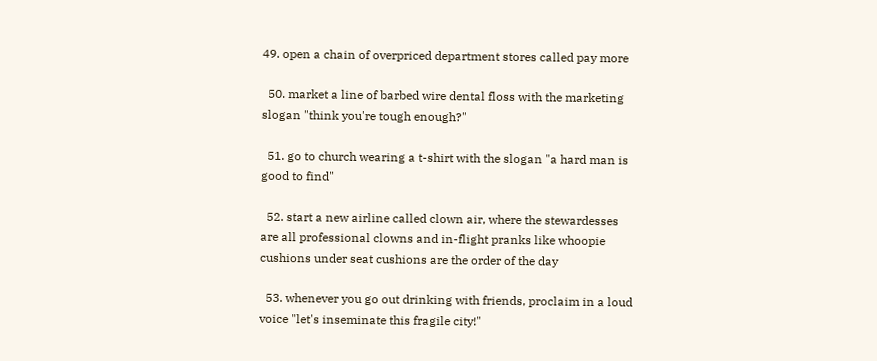49. open a chain of overpriced department stores called pay more

  50. market a line of barbed wire dental floss with the marketing slogan "think you're tough enough?"

  51. go to church wearing a t-shirt with the slogan "a hard man is good to find"

  52. start a new airline called clown air, where the stewardesses are all professional clowns and in-flight pranks like whoopie cushions under seat cushions are the order of the day

  53. whenever you go out drinking with friends, proclaim in a loud voice "let's inseminate this fragile city!"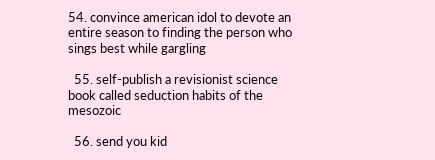54. convince american idol to devote an entire season to finding the person who sings best while gargling

  55. self-publish a revisionist science book called seduction habits of the mesozoic

  56. send you kid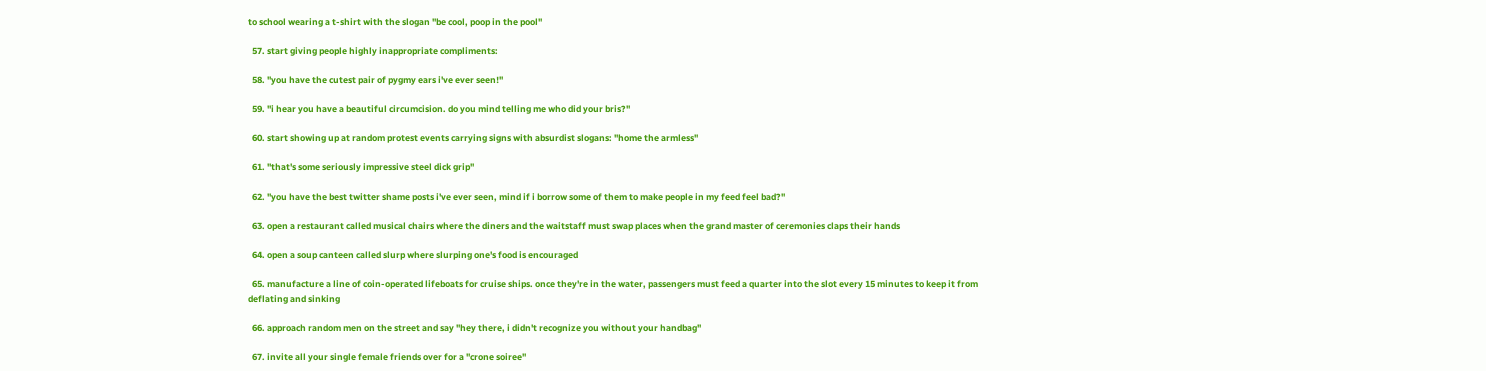to school wearing a t-shirt with the slogan "be cool, poop in the pool"

  57. start giving people highly inappropriate compliments:

  58. "you have the cutest pair of pygmy ears i've ever seen!"

  59. "i hear you have a beautiful circumcision. do you mind telling me who did your bris?"

  60. start showing up at random protest events carrying signs with absurdist slogans: "home the armless"

  61. "that's some seriously impressive steel dick grip"

  62. "you have the best twitter shame posts i've ever seen, mind if i borrow some of them to make people in my feed feel bad?"

  63. open a restaurant called musical chairs where the diners and the waitstaff must swap places when the grand master of ceremonies claps their hands

  64. open a soup canteen called slurp where slurping one's food is encouraged

  65. manufacture a line of coin-operated lifeboats for cruise ships. once they're in the water, passengers must feed a quarter into the slot every 15 minutes to keep it from deflating and sinking

  66. approach random men on the street and say "hey there, i didn't recognize you without your handbag"

  67. invite all your single female friends over for a "crone soiree"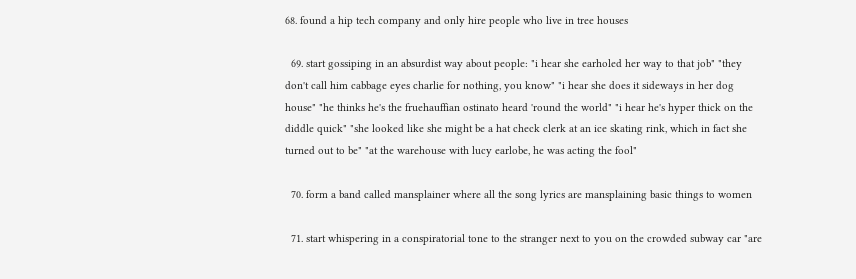68. found a hip tech company and only hire people who live in tree houses

  69. start gossiping in an absurdist way about people: "i hear she earholed her way to that job" "they don't call him cabbage eyes charlie for nothing, you know" "i hear she does it sideways in her dog house" "he thinks he's the fruehauffian ostinato heard 'round the world" "i hear he's hyper thick on the diddle quick" "she looked like she might be a hat check clerk at an ice skating rink, which in fact she turned out to be" "at the warehouse with lucy earlobe, he was acting the fool"

  70. form a band called mansplainer where all the song lyrics are mansplaining basic things to women

  71. start whispering in a conspiratorial tone to the stranger next to you on the crowded subway car "are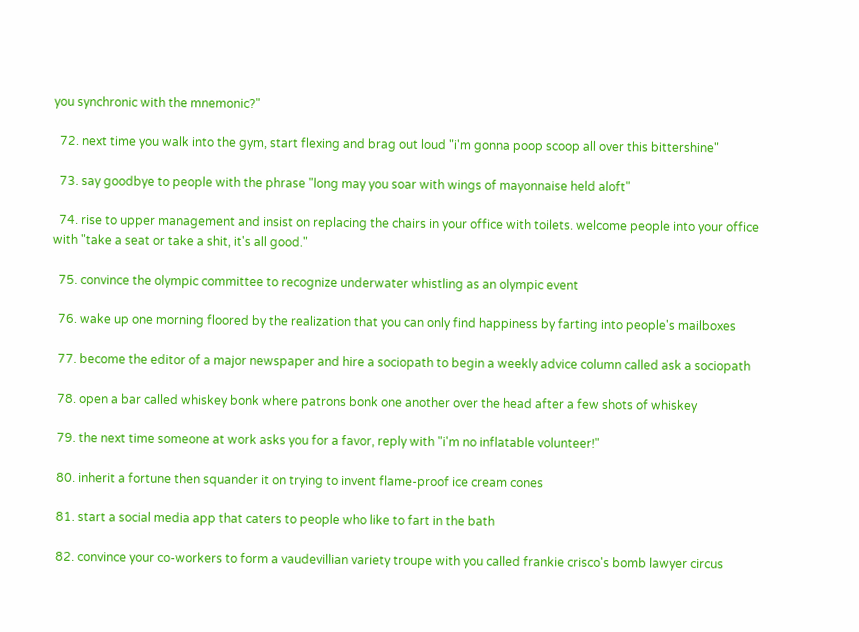you synchronic with the mnemonic?"

  72. next time you walk into the gym, start flexing and brag out loud "i'm gonna poop scoop all over this bittershine"

  73. say goodbye to people with the phrase "long may you soar with wings of mayonnaise held aloft"

  74. rise to upper management and insist on replacing the chairs in your office with toilets. welcome people into your office with "take a seat or take a shit, it's all good."

  75. convince the olympic committee to recognize underwater whistling as an olympic event

  76. wake up one morning floored by the realization that you can only find happiness by farting into people's mailboxes

  77. become the editor of a major newspaper and hire a sociopath to begin a weekly advice column called ask a sociopath

  78. open a bar called whiskey bonk where patrons bonk one another over the head after a few shots of whiskey

  79. the next time someone at work asks you for a favor, reply with "i'm no inflatable volunteer!"

  80. inherit a fortune then squander it on trying to invent flame-proof ice cream cones

  81. start a social media app that caters to people who like to fart in the bath

  82. convince your co-workers to form a vaudevillian variety troupe with you called frankie crisco's bomb lawyer circus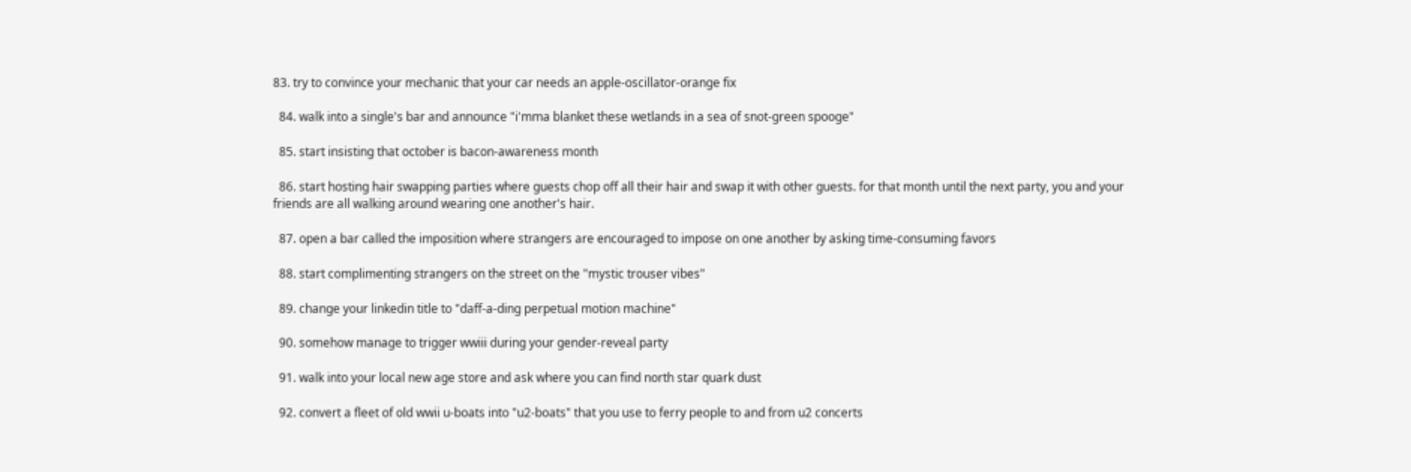83. try to convince your mechanic that your car needs an apple-oscillator-orange fix

  84. walk into a single's bar and announce "i'mma blanket these wetlands in a sea of snot-green spooge"

  85. start insisting that october is bacon-awareness month

  86. start hosting hair swapping parties where guests chop off all their hair and swap it with other guests. for that month until the next party, you and your friends are all walking around wearing one another's hair.

  87. open a bar called the imposition where strangers are encouraged to impose on one another by asking time-consuming favors

  88. start complimenting strangers on the street on the "mystic trouser vibes"

  89. change your linkedin title to "daff-a-ding perpetual motion machine"

  90. somehow manage to trigger wwiii during your gender-reveal party

  91. walk into your local new age store and ask where you can find north star quark dust

  92. convert a fleet of old wwii u-boats into "u2-boats" that you use to ferry people to and from u2 concerts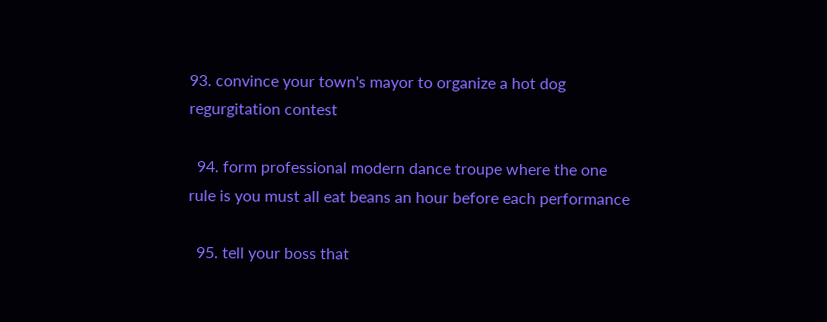93. convince your town's mayor to organize a hot dog regurgitation contest

  94. form professional modern dance troupe where the one rule is you must all eat beans an hour before each performance

  95. tell your boss that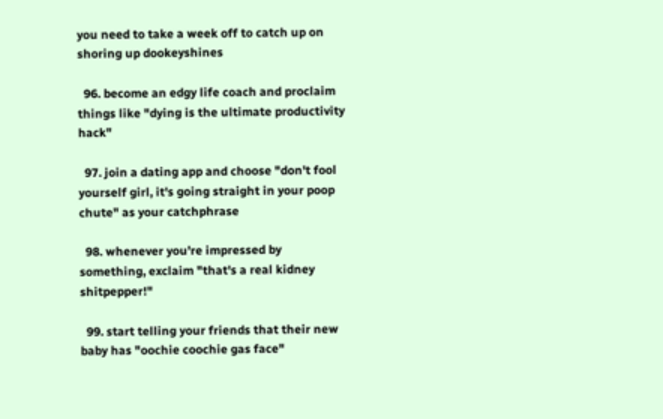you need to take a week off to catch up on shoring up dookeyshines

  96. become an edgy life coach and proclaim things like "dying is the ultimate productivity hack"

  97. join a dating app and choose "don't fool yourself girl, it's going straight in your poop chute" as your catchphrase

  98. whenever you're impressed by something, exclaim "that's a real kidney shitpepper!"

  99. start telling your friends that their new baby has "oochie coochie gas face"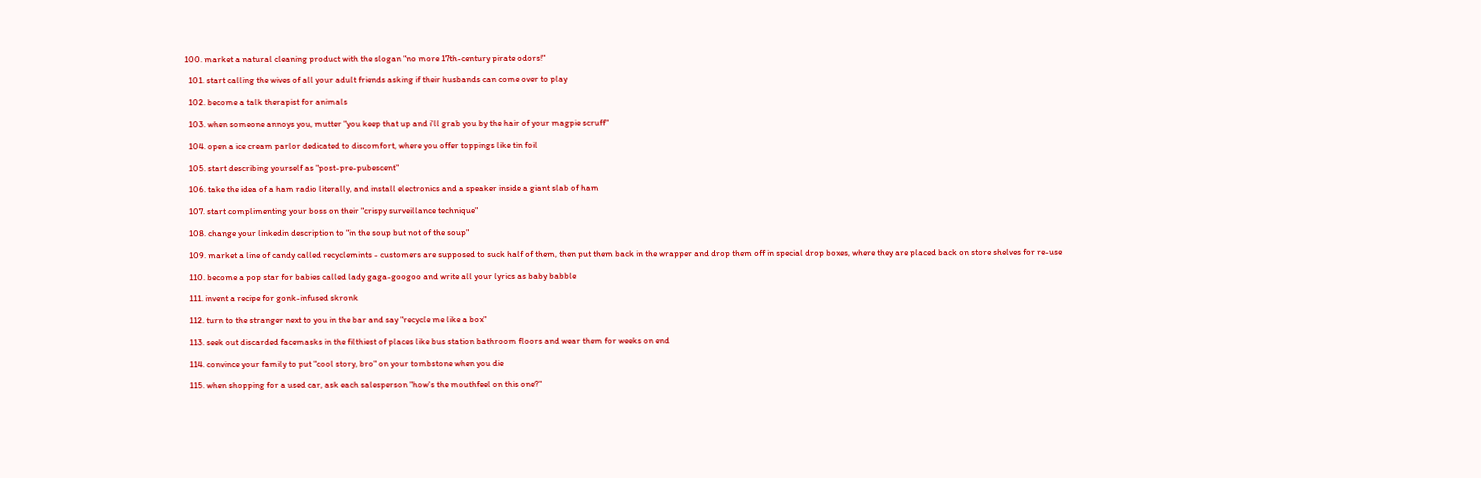100. market a natural cleaning product with the slogan "no more 17th-century pirate odors!"

  101. start calling the wives of all your adult friends asking if their husbands can come over to play

  102. become a talk therapist for animals

  103. when someone annoys you, mutter "you keep that up and i'll grab you by the hair of your magpie scruff"

  104. open a ice cream parlor dedicated to discomfort, where you offer toppings like tin foil

  105. start describing yourself as "post-pre-pubescent"

  106. take the idea of a ham radio literally, and install electronics and a speaker inside a giant slab of ham

  107. start complimenting your boss on their "crispy surveillance technique"

  108. change your linkedin description to "in the soup but not of the soup"

  109. market a line of candy called recyclemints - customers are supposed to suck half of them, then put them back in the wrapper and drop them off in special drop boxes, where they are placed back on store shelves for re-use

  110. become a pop star for babies called lady gaga-googoo and write all your lyrics as baby babble

  111. invent a recipe for gonk-infused skronk

  112. turn to the stranger next to you in the bar and say "recycle me like a box"

  113. seek out discarded facemasks in the filthiest of places like bus station bathroom floors and wear them for weeks on end

  114. convince your family to put "cool story, bro" on your tombstone when you die

  115. when shopping for a used car, ask each salesperson "how's the mouthfeel on this one?"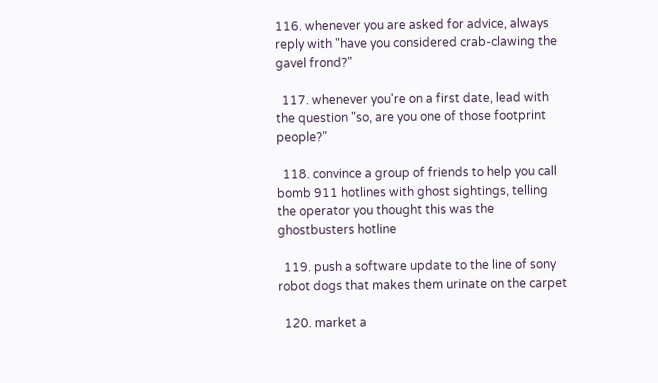116. whenever you are asked for advice, always reply with "have you considered crab-clawing the gavel frond?"

  117. whenever you're on a first date, lead with the question "so, are you one of those footprint people?"

  118. convince a group of friends to help you call bomb 911 hotlines with ghost sightings, telling the operator you thought this was the ghostbusters hotline

  119. push a software update to the line of sony robot dogs that makes them urinate on the carpet

  120. market a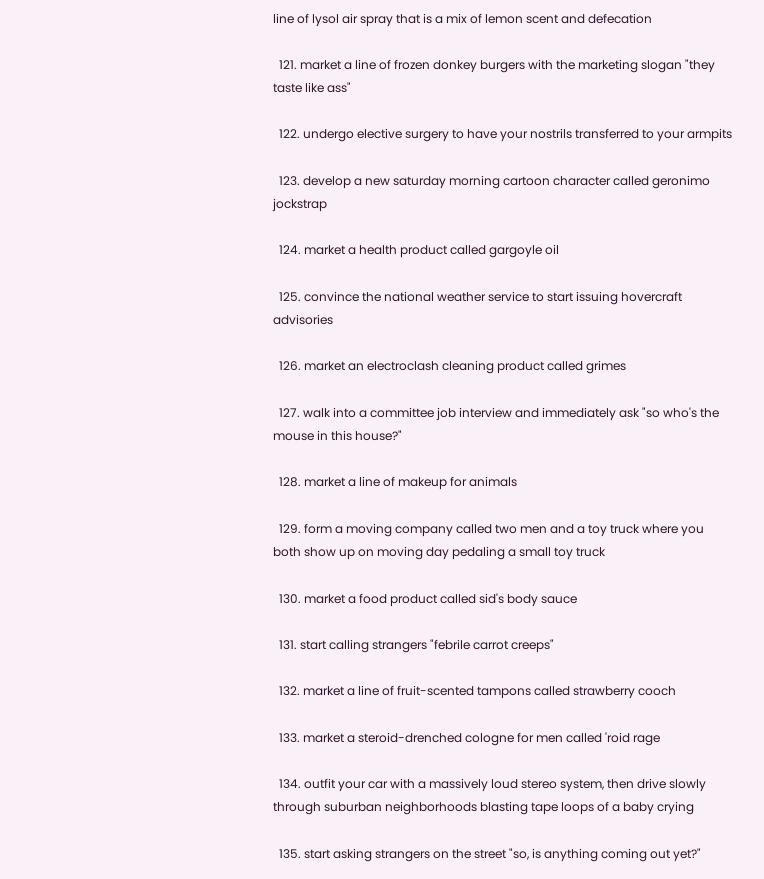line of lysol air spray that is a mix of lemon scent and defecation

  121. market a line of frozen donkey burgers with the marketing slogan "they taste like ass"

  122. undergo elective surgery to have your nostrils transferred to your armpits

  123. develop a new saturday morning cartoon character called geronimo jockstrap

  124. market a health product called gargoyle oil

  125. convince the national weather service to start issuing hovercraft advisories

  126. market an electroclash cleaning product called grimes

  127. walk into a committee job interview and immediately ask "so who's the mouse in this house?"

  128. market a line of makeup for animals

  129. form a moving company called two men and a toy truck where you both show up on moving day pedaling a small toy truck

  130. market a food product called sid's body sauce

  131. start calling strangers "febrile carrot creeps"

  132. market a line of fruit-scented tampons called strawberry cooch

  133. market a steroid-drenched cologne for men called 'roid rage

  134. outfit your car with a massively loud stereo system, then drive slowly through suburban neighborhoods blasting tape loops of a baby crying

  135. start asking strangers on the street "so, is anything coming out yet?"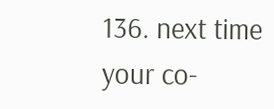136. next time your co-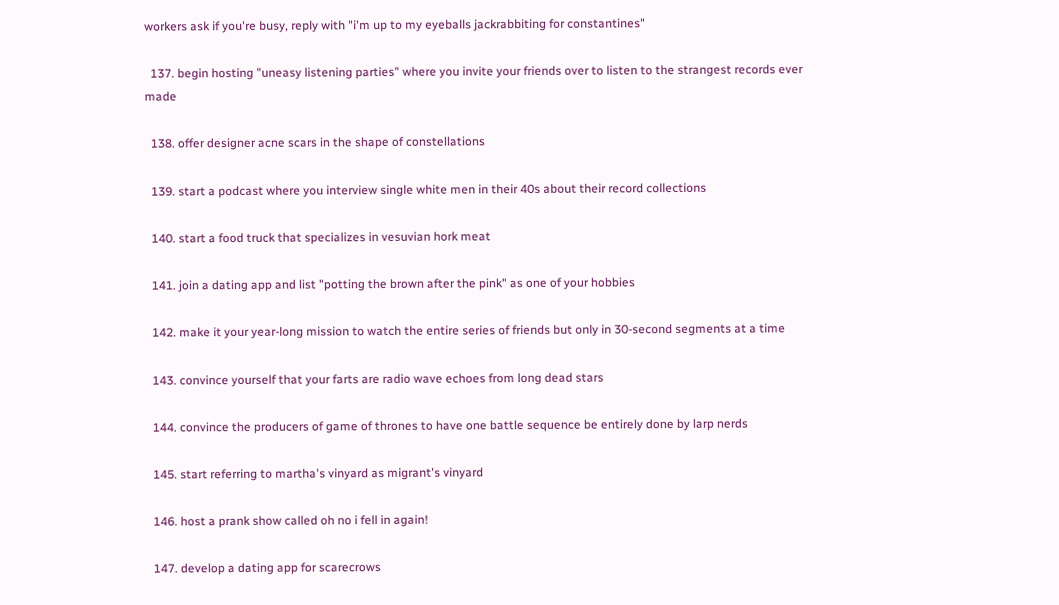workers ask if you're busy, reply with "i'm up to my eyeballs jackrabbiting for constantines"

  137. begin hosting "uneasy listening parties" where you invite your friends over to listen to the strangest records ever made

  138. offer designer acne scars in the shape of constellations

  139. start a podcast where you interview single white men in their 40s about their record collections

  140. start a food truck that specializes in vesuvian hork meat

  141. join a dating app and list "potting the brown after the pink" as one of your hobbies

  142. make it your year-long mission to watch the entire series of friends but only in 30-second segments at a time

  143. convince yourself that your farts are radio wave echoes from long dead stars

  144. convince the producers of game of thrones to have one battle sequence be entirely done by larp nerds

  145. start referring to martha's vinyard as migrant's vinyard

  146. host a prank show called oh no i fell in again!

  147. develop a dating app for scarecrows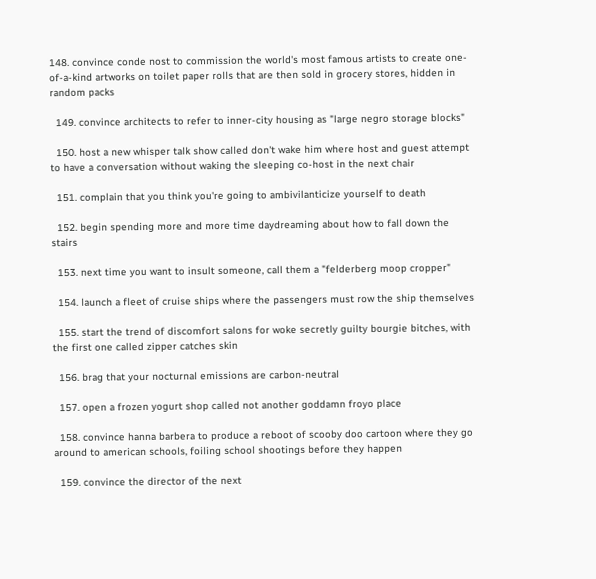148. convince conde nost to commission the world's most famous artists to create one-of-a-kind artworks on toilet paper rolls that are then sold in grocery stores, hidden in random packs

  149. convince architects to refer to inner-city housing as "large negro storage blocks"

  150. host a new whisper talk show called don't wake him where host and guest attempt to have a conversation without waking the sleeping co-host in the next chair

  151. complain that you think you're going to ambivilanticize yourself to death

  152. begin spending more and more time daydreaming about how to fall down the stairs

  153. next time you want to insult someone, call them a "felderberg moop cropper"

  154. launch a fleet of cruise ships where the passengers must row the ship themselves

  155. start the trend of discomfort salons for woke secretly guilty bourgie bitches, with the first one called zipper catches skin

  156. brag that your nocturnal emissions are carbon-neutral

  157. open a frozen yogurt shop called not another goddamn froyo place

  158. convince hanna barbera to produce a reboot of scooby doo cartoon where they go around to american schools, foiling school shootings before they happen

  159. convince the director of the next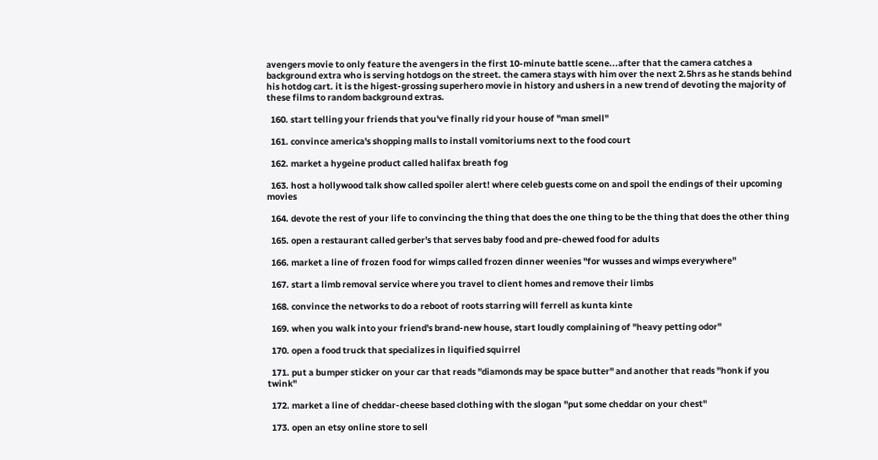avengers movie to only feature the avengers in the first 10-minute battle scene...after that the camera catches a background extra who is serving hotdogs on the street. the camera stays with him over the next 2.5hrs as he stands behind his hotdog cart. it is the higest-grossing superhero movie in history and ushers in a new trend of devoting the majority of these films to random background extras.

  160. start telling your friends that you've finally rid your house of "man smell"

  161. convince america's shopping malls to install vomitoriums next to the food court

  162. market a hygeine product called halifax breath fog

  163. host a hollywood talk show called spoiler alert! where celeb guests come on and spoil the endings of their upcoming movies

  164. devote the rest of your life to convincing the thing that does the one thing to be the thing that does the other thing

  165. open a restaurant called gerber's that serves baby food and pre-chewed food for adults

  166. market a line of frozen food for wimps called frozen dinner weenies "for wusses and wimps everywhere"

  167. start a limb removal service where you travel to client homes and remove their limbs

  168. convince the networks to do a reboot of roots starring will ferrell as kunta kinte

  169. when you walk into your friend's brand-new house, start loudly complaining of "heavy petting odor"

  170. open a food truck that specializes in liquified squirrel

  171. put a bumper sticker on your car that reads "diamonds may be space butter" and another that reads "honk if you twink"

  172. market a line of cheddar-cheese based clothing with the slogan "put some cheddar on your chest"

  173. open an etsy online store to sell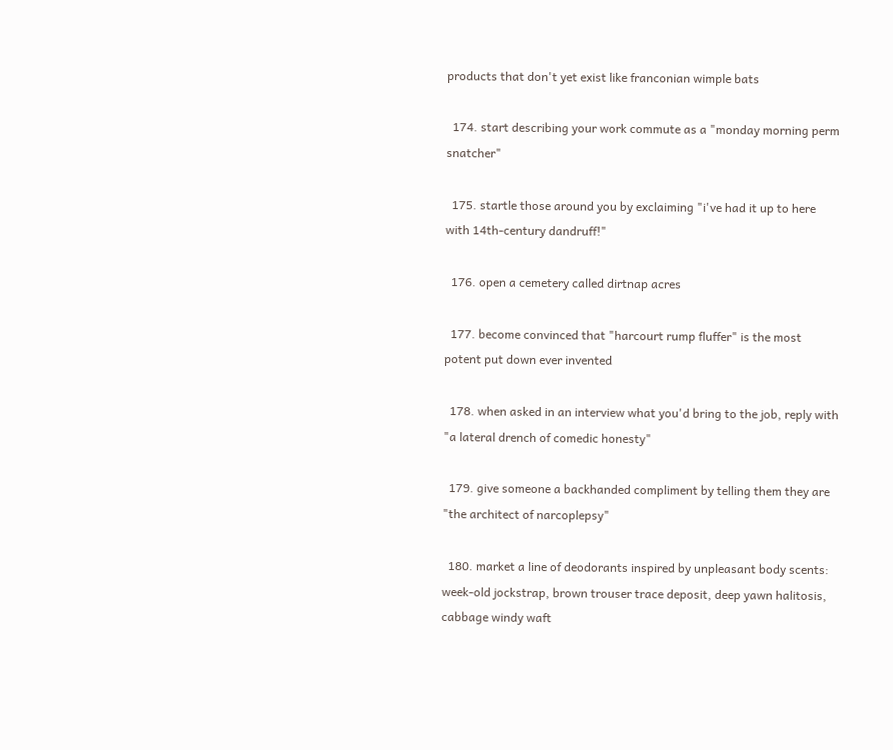products that don't yet exist like franconian wimple bats

  174. start describing your work commute as a "monday morning perm snatcher"

  175. startle those around you by exclaiming "i've had it up to here with 14th-century dandruff!"

  176. open a cemetery called dirtnap acres

  177. become convinced that "harcourt rump fluffer" is the most potent put down ever invented

  178. when asked in an interview what you'd bring to the job, reply with "a lateral drench of comedic honesty"

  179. give someone a backhanded compliment by telling them they are "the architect of narcoplepsy"

  180. market a line of deodorants inspired by unpleasant body scents: week-old jockstrap, brown trouser trace deposit, deep yawn halitosis, cabbage windy waft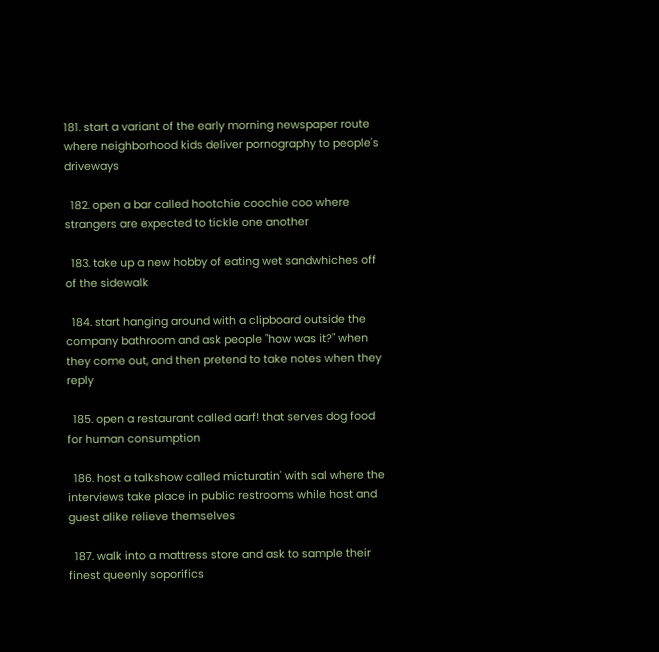181. start a variant of the early morning newspaper route where neighborhood kids deliver pornography to people's driveways

  182. open a bar called hootchie coochie coo where strangers are expected to tickle one another

  183. take up a new hobby of eating wet sandwhiches off of the sidewalk

  184. start hanging around with a clipboard outside the company bathroom and ask people "how was it?" when they come out, and then pretend to take notes when they reply

  185. open a restaurant called aarf! that serves dog food for human consumption

  186. host a talkshow called micturatin' with sal where the interviews take place in public restrooms while host and guest alike relieve themselves

  187. walk into a mattress store and ask to sample their finest queenly soporifics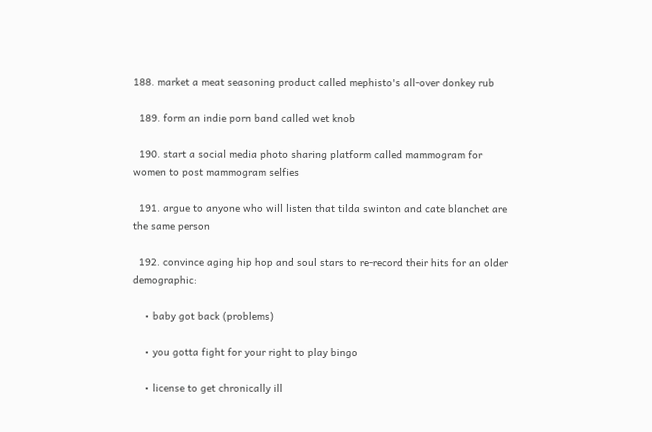188. market a meat seasoning product called mephisto's all-over donkey rub

  189. form an indie porn band called wet knob

  190. start a social media photo sharing platform called mammogram for women to post mammogram selfies

  191. argue to anyone who will listen that tilda swinton and cate blanchet are the same person

  192. convince aging hip hop and soul stars to re-record their hits for an older demographic:

    • baby got back (problems)

    • you gotta fight for your right to play bingo

    • license to get chronically ill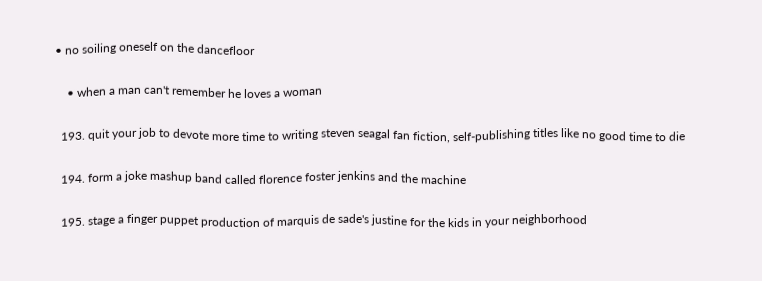• no soiling oneself on the dancefloor

    • when a man can't remember he loves a woman

  193. quit your job to devote more time to writing steven seagal fan fiction, self-publishing titles like no good time to die

  194. form a joke mashup band called florence foster jenkins and the machine

  195. stage a finger puppet production of marquis de sade's justine for the kids in your neighborhood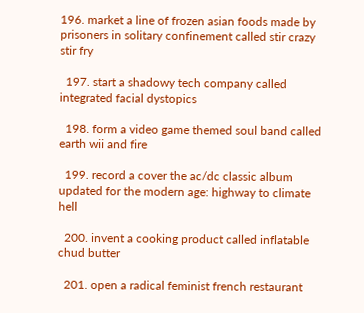196. market a line of frozen asian foods made by prisoners in solitary confinement called stir crazy stir fry

  197. start a shadowy tech company called integrated facial dystopics

  198. form a video game themed soul band called earth wii and fire

  199. record a cover the ac/dc classic album updated for the modern age: highway to climate hell

  200. invent a cooking product called inflatable chud butter

  201. open a radical feminist french restaurant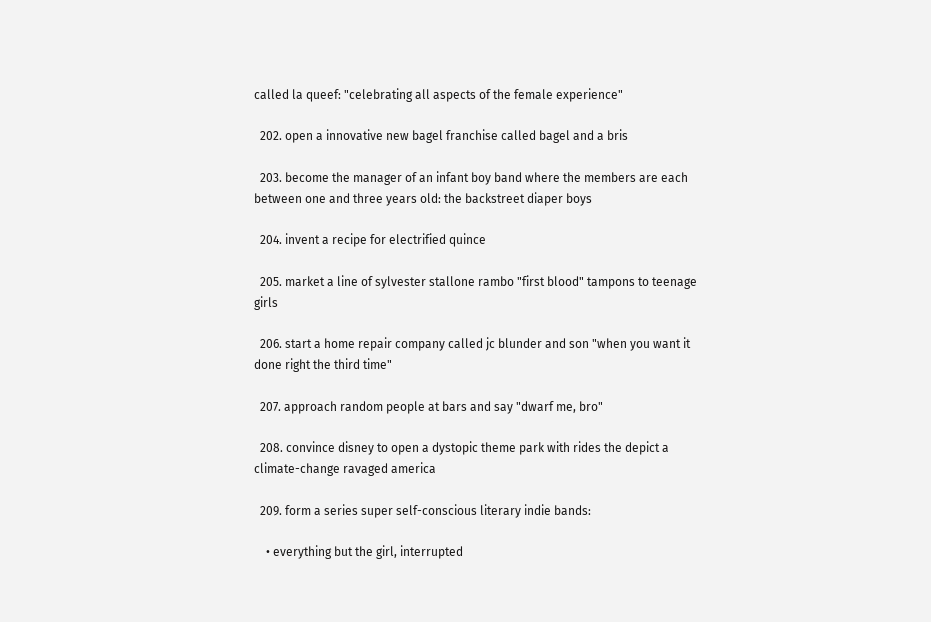called la queef: "celebrating all aspects of the female experience"

  202. open a innovative new bagel franchise called bagel and a bris

  203. become the manager of an infant boy band where the members are each between one and three years old: the backstreet diaper boys

  204. invent a recipe for electrified quince

  205. market a line of sylvester stallone rambo "first blood" tampons to teenage girls

  206. start a home repair company called jc blunder and son "when you want it done right the third time"

  207. approach random people at bars and say "dwarf me, bro"

  208. convince disney to open a dystopic theme park with rides the depict a climate-change ravaged america

  209. form a series super self-conscious literary indie bands:

    • everything but the girl, interrupted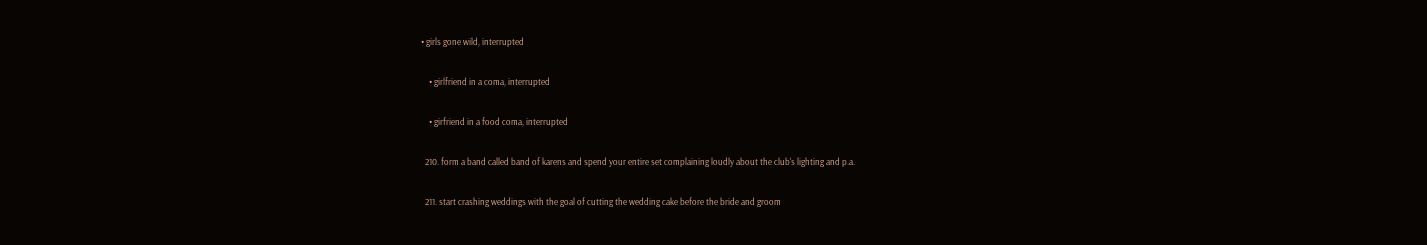• girls gone wild, interrupted

    • girlfriend in a coma, interrupted

    • girfriend in a food coma, interrupted

  210. form a band called band of karens and spend your entire set complaining loudly about the club's lighting and p.a.

  211. start crashing weddings with the goal of cutting the wedding cake before the bride and groom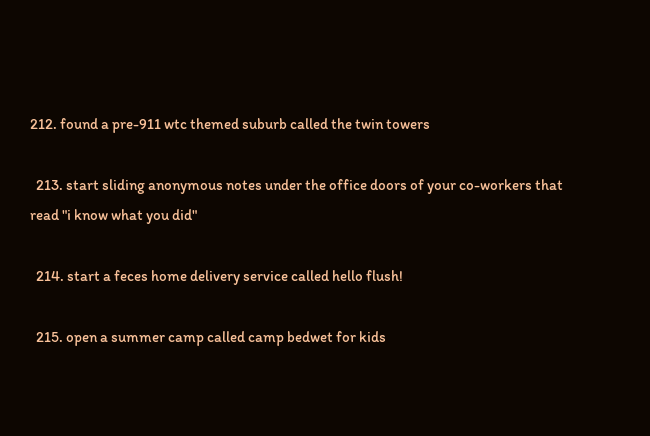212. found a pre-911 wtc themed suburb called the twin towers

  213. start sliding anonymous notes under the office doors of your co-workers that read "i know what you did"

  214. start a feces home delivery service called hello flush!

  215. open a summer camp called camp bedwet for kids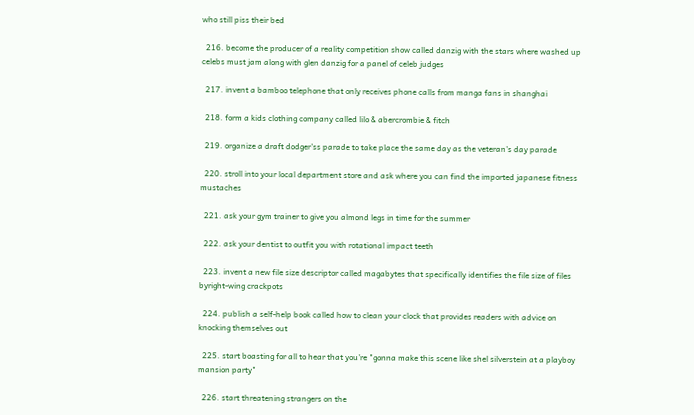who still piss their bed

  216. become the producer of a reality competition show called danzig with the stars where washed up celebs must jam along with glen danzig for a panel of celeb judges

  217. invent a bamboo telephone that only receives phone calls from manga fans in shanghai

  218. form a kids clothing company called lilo & abercrombie & fitch

  219. organize a draft dodger'ss parade to take place the same day as the veteran's day parade

  220. stroll into your local department store and ask where you can find the imported japanese fitness mustaches

  221. ask your gym trainer to give you almond legs in time for the summer

  222. ask your dentist to outfit you with rotational impact teeth

  223. invent a new file size descriptor called magabytes that specifically identifies the file size of files byright-wing crackpots

  224. publish a self-help book called how to clean your clock that provides readers with advice on knocking themselves out

  225. start boasting for all to hear that you're "gonna make this scene like shel silverstein at a playboy mansion party"

  226. start threatening strangers on the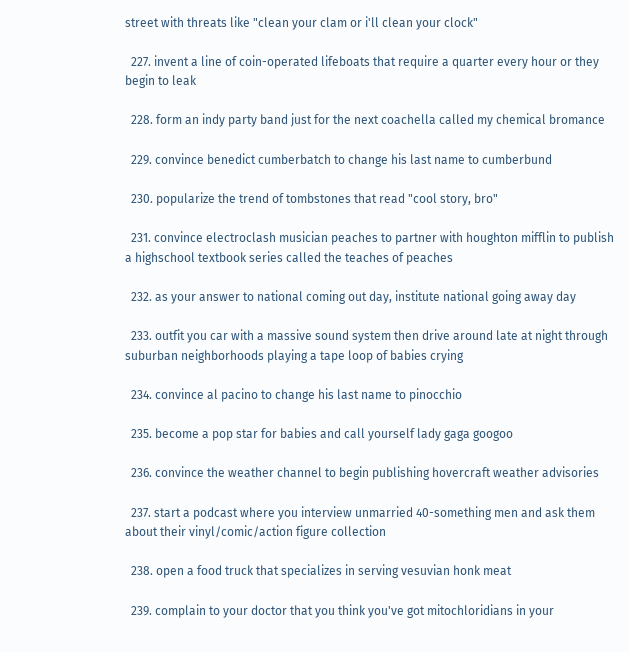street with threats like "clean your clam or i'll clean your clock"

  227. invent a line of coin-operated lifeboats that require a quarter every hour or they begin to leak

  228. form an indy party band just for the next coachella called my chemical bromance

  229. convince benedict cumberbatch to change his last name to cumberbund

  230. popularize the trend of tombstones that read "cool story, bro"

  231. convince electroclash musician peaches to partner with houghton mifflin to publish a highschool textbook series called the teaches of peaches

  232. as your answer to national coming out day, institute national going away day

  233. outfit you car with a massive sound system then drive around late at night through suburban neighborhoods playing a tape loop of babies crying

  234. convince al pacino to change his last name to pinocchio

  235. become a pop star for babies and call yourself lady gaga googoo

  236. convince the weather channel to begin publishing hovercraft weather advisories

  237. start a podcast where you interview unmarried 40-something men and ask them about their vinyl/comic/action figure collection

  238. open a food truck that specializes in serving vesuvian honk meat

  239. complain to your doctor that you think you've got mitochloridians in your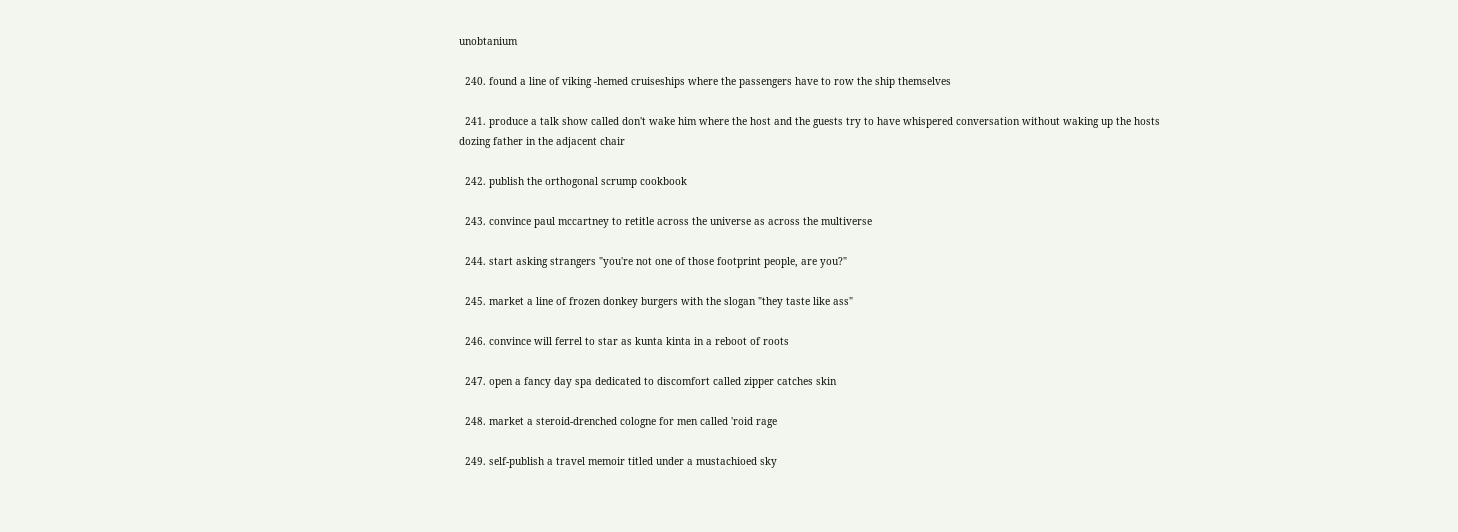unobtanium

  240. found a line of viking -hemed cruiseships where the passengers have to row the ship themselves

  241. produce a talk show called don't wake him where the host and the guests try to have whispered conversation without waking up the hosts dozing father in the adjacent chair

  242. publish the orthogonal scrump cookbook

  243. convince paul mccartney to retitle across the universe as across the multiverse

  244. start asking strangers "you're not one of those footprint people, are you?"

  245. market a line of frozen donkey burgers with the slogan "they taste like ass"

  246. convince will ferrel to star as kunta kinta in a reboot of roots

  247. open a fancy day spa dedicated to discomfort called zipper catches skin

  248. market a steroid-drenched cologne for men called 'roid rage

  249. self-publish a travel memoir titled under a mustachioed sky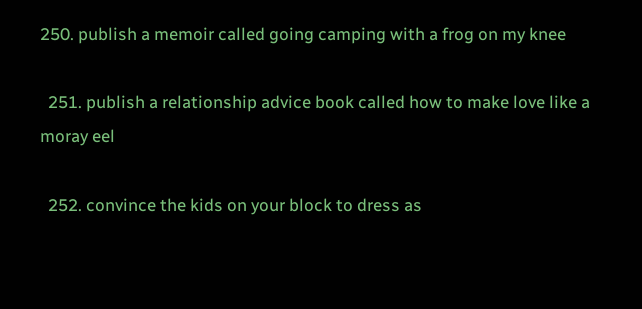250. publish a memoir called going camping with a frog on my knee

  251. publish a relationship advice book called how to make love like a moray eel

  252. convince the kids on your block to dress as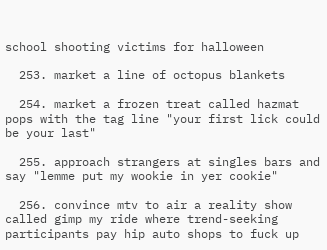school shooting victims for halloween

  253. market a line of octopus blankets

  254. market a frozen treat called hazmat pops with the tag line "your first lick could be your last"

  255. approach strangers at singles bars and say "lemme put my wookie in yer cookie"

  256. convince mtv to air a reality show called gimp my ride where trend-seeking participants pay hip auto shops to fuck up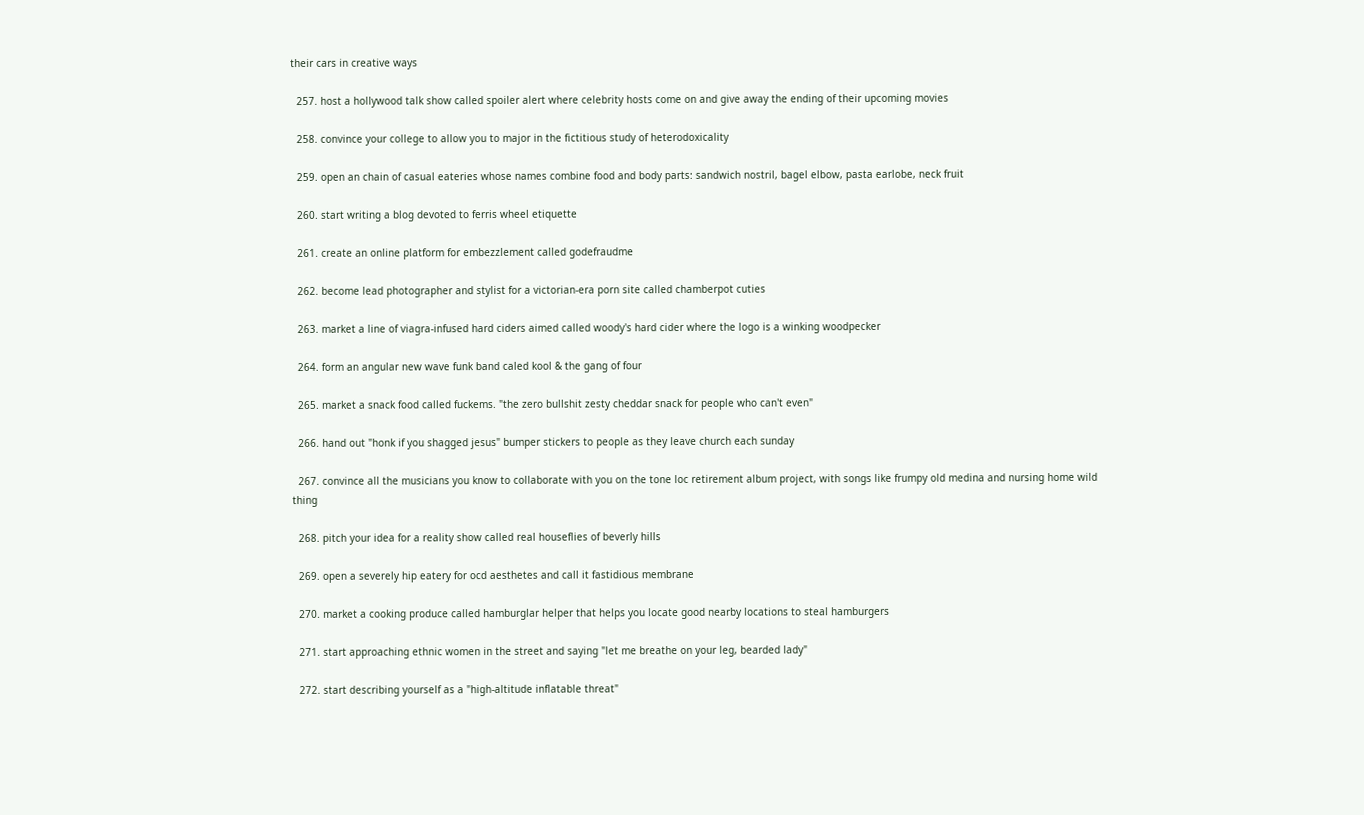their cars in creative ways

  257. host a hollywood talk show called spoiler alert where celebrity hosts come on and give away the ending of their upcoming movies

  258. convince your college to allow you to major in the fictitious study of heterodoxicality

  259. open an chain of casual eateries whose names combine food and body parts: sandwich nostril, bagel elbow, pasta earlobe, neck fruit

  260. start writing a blog devoted to ferris wheel etiquette

  261. create an online platform for embezzlement called godefraudme

  262. become lead photographer and stylist for a victorian-era porn site called chamberpot cuties

  263. market a line of viagra-infused hard ciders aimed called woody's hard cider where the logo is a winking woodpecker

  264. form an angular new wave funk band caled kool & the gang of four

  265. market a snack food called fuckems. "the zero bullshit zesty cheddar snack for people who can't even"

  266. hand out "honk if you shagged jesus" bumper stickers to people as they leave church each sunday

  267. convince all the musicians you know to collaborate with you on the tone loc retirement album project, with songs like frumpy old medina and nursing home wild thing

  268. pitch your idea for a reality show called real houseflies of beverly hills

  269. open a severely hip eatery for ocd aesthetes and call it fastidious membrane

  270. market a cooking produce called hamburglar helper that helps you locate good nearby locations to steal hamburgers

  271. start approaching ethnic women in the street and saying "let me breathe on your leg, bearded lady"

  272. start describing yourself as a "high-altitude inflatable threat"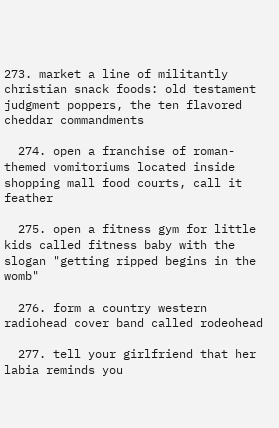273. market a line of militantly christian snack foods: old testament judgment poppers, the ten flavored cheddar commandments

  274. open a franchise of roman-themed vomitoriums located inside shopping mall food courts, call it feather

  275. open a fitness gym for little kids called fitness baby with the slogan "getting ripped begins in the womb"

  276. form a country western radiohead cover band called rodeohead

  277. tell your girlfriend that her labia reminds you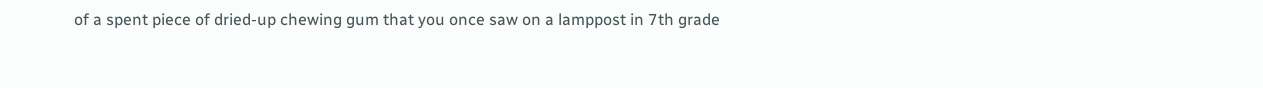of a spent piece of dried-up chewing gum that you once saw on a lamppost in 7th grade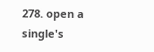278. open a single's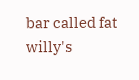bar called fat willy's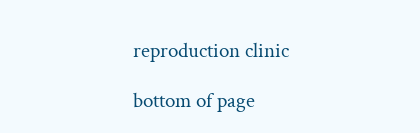reproduction clinic

bottom of page